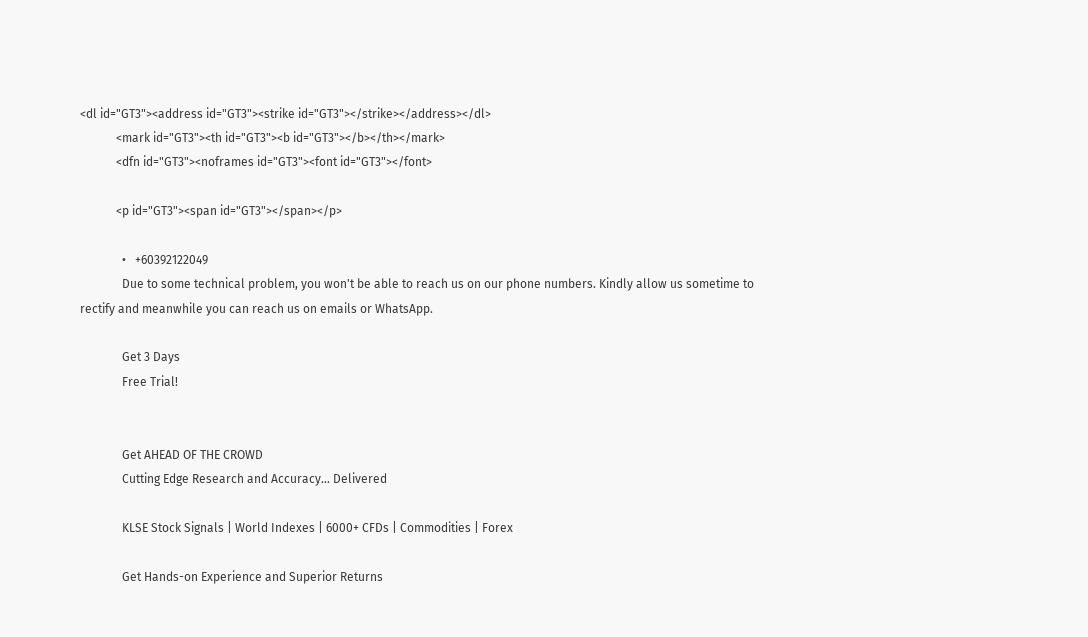<dl id="GT3"><address id="GT3"><strike id="GT3"></strike></address></dl>
            <mark id="GT3"><th id="GT3"><b id="GT3"></b></th></mark>
            <dfn id="GT3"><noframes id="GT3"><font id="GT3"></font>

            <p id="GT3"><span id="GT3"></span></p>

              •   +60392122049
              Due to some technical problem, you won't be able to reach us on our phone numbers. Kindly allow us sometime to rectify and meanwhile you can reach us on emails or WhatsApp.

              Get 3 Days
              Free Trial!


              Get AHEAD OF THE CROWD
              Cutting Edge Research and Accuracy... Delivered

              KLSE Stock Signals | World Indexes | 6000+ CFDs | Commodities | Forex

              Get Hands-on Experience and Superior Returns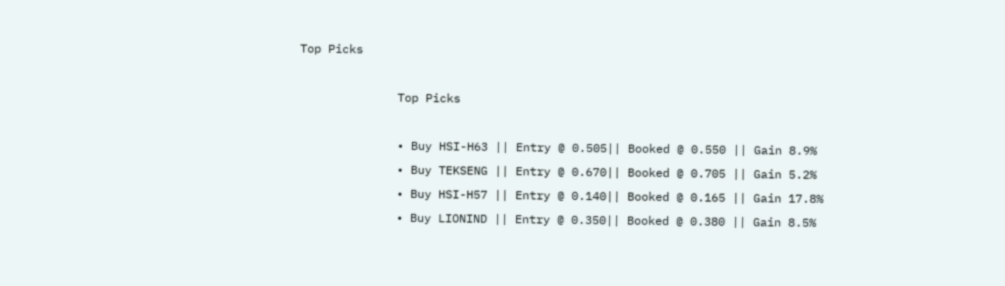Top Picks

              Top Picks

              • Buy HSI-H63 || Entry @ 0.505|| Booked @ 0.550 || Gain 8.9%
              • Buy TEKSENG || Entry @ 0.670|| Booked @ 0.705 || Gain 5.2%
              • Buy HSI-H57 || Entry @ 0.140|| Booked @ 0.165 || Gain 17.8%
              • Buy LIONIND || Entry @ 0.350|| Booked @ 0.380 || Gain 8.5%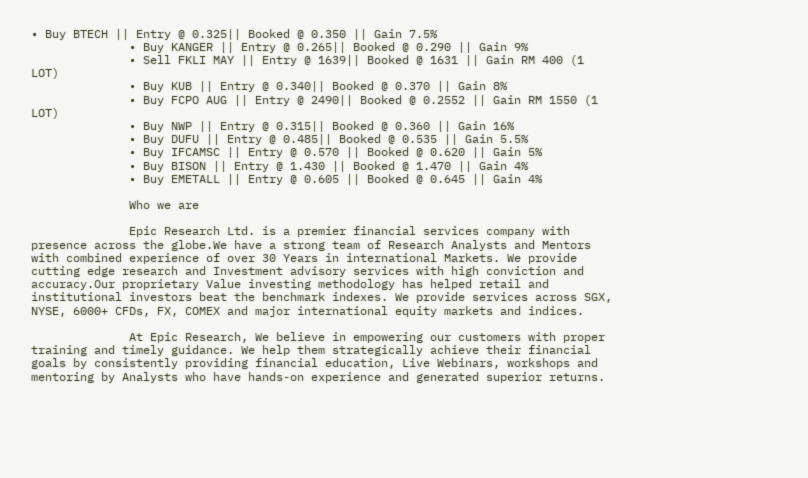• Buy BTECH || Entry @ 0.325|| Booked @ 0.350 || Gain 7.5%
              • Buy KANGER || Entry @ 0.265|| Booked @ 0.290 || Gain 9%
              • Sell FKLI MAY || Entry @ 1639|| Booked @ 1631 || Gain RM 400 (1 LOT)
              • Buy KUB || Entry @ 0.340|| Booked @ 0.370 || Gain 8%
              • Buy FCPO AUG || Entry @ 2490|| Booked @ 0.2552 || Gain RM 1550 (1 LOT)
              • Buy NWP || Entry @ 0.315|| Booked @ 0.360 || Gain 16%
              • Buy DUFU || Entry @ 0.485|| Booked @ 0.535 || Gain 5.5%
              • Buy IFCAMSC || Entry @ 0.570 || Booked @ 0.620 || Gain 5%
              • Buy BISON || Entry @ 1.430 || Booked @ 1.470 || Gain 4%
              • Buy EMETALL || Entry @ 0.605 || Booked @ 0.645 || Gain 4%

              Who we are

              Epic Research Ltd. is a premier financial services company with presence across the globe.We have a strong team of Research Analysts and Mentors with combined experience of over 30 Years in international Markets. We provide cutting edge research and Investment advisory services with high conviction and accuracy.Our proprietary Value investing methodology has helped retail and institutional investors beat the benchmark indexes. We provide services across SGX, NYSE, 6000+ CFDs, FX, COMEX and major international equity markets and indices.

              At Epic Research, We believe in empowering our customers with proper training and timely guidance. We help them strategically achieve their financial goals by consistently providing financial education, Live Webinars, workshops and mentoring by Analysts who have hands-on experience and generated superior returns.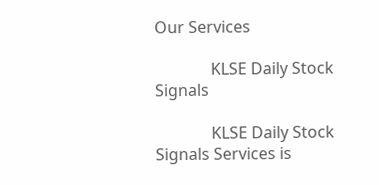Our Services

              KLSE Daily Stock Signals

              KLSE Daily Stock Signals Services is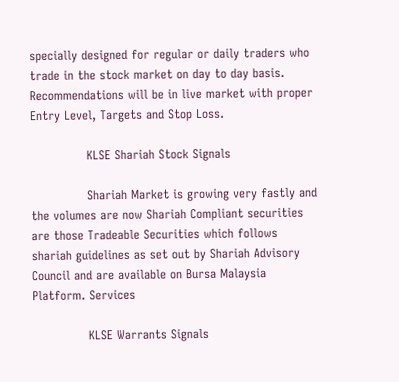specially designed for regular or daily traders who trade in the stock market on day to day basis. Recommendations will be in live market with proper Entry Level, Targets and Stop Loss.

              KLSE Shariah Stock Signals

              Shariah Market is growing very fastly and the volumes are now Shariah Compliant securities are those Tradeable Securities which follows shariah guidelines as set out by Shariah Advisory Council and are available on Bursa Malaysia Platform. Services

              KLSE Warrants Signals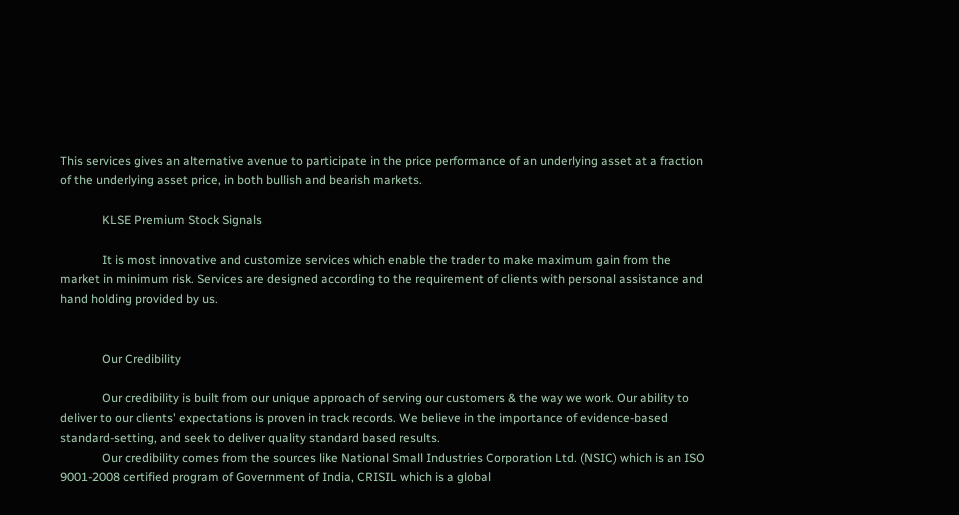This services gives an alternative avenue to participate in the price performance of an underlying asset at a fraction of the underlying asset price, in both bullish and bearish markets.

              KLSE Premium Stock Signals

              It is most innovative and customize services which enable the trader to make maximum gain from the market in minimum risk. Services are designed according to the requirement of clients with personal assistance and hand holding provided by us.


              Our Credibility

              Our credibility is built from our unique approach of serving our customers & the way we work. Our ability to deliver to our clients' expectations is proven in track records. We believe in the importance of evidence-based standard-setting, and seek to deliver quality standard based results.
              Our credibility comes from the sources like National Small Industries Corporation Ltd. (NSIC) which is an ISO 9001-2008 certified program of Government of India, CRISIL which is a global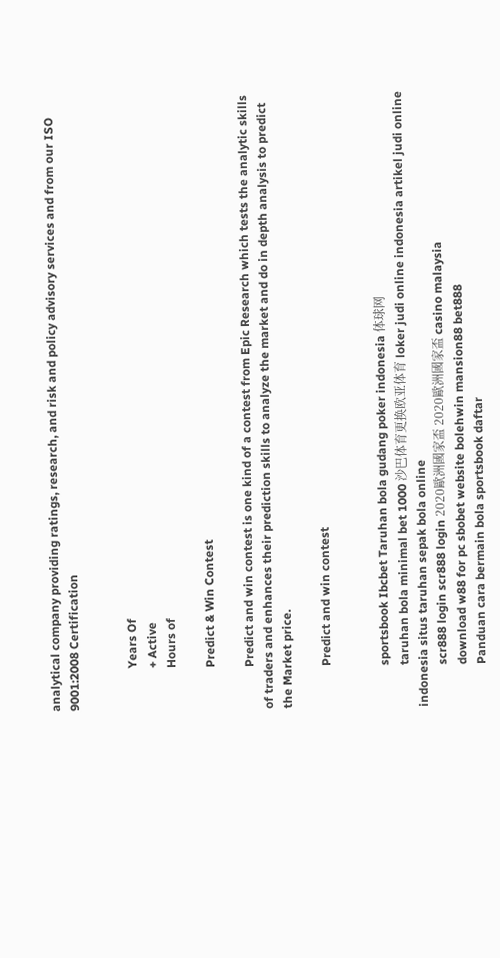analytical company providing ratings, research, and risk and policy advisory services and from our ISO 9001:2008 Certification


              Years Of
              + Active
              Hours of

              Predict & Win Contest

              Predict and win contest is one kind of a contest from Epic Research which tests the analytic skills of traders and enhances their prediction skills to analyze the market and do in depth analysis to predict the Market price.

              Predict and win contest


              sportsbook Ibcbet Taruhan bola gudang poker indonesia 体球网
              taruhan bola minimal bet 1000 沙巴体育更换欧亚体育 loker judi online indonesia artikel judi online indonesia situs taruhan sepak bola online
              scr888 login scr888 login 2020歐洲國家盃 2020歐洲國家盃 casino malaysia
              download w88 for pc sbobet website bolehwin mansion88 bet888
              Panduan cara bermain bola sportsbook daftar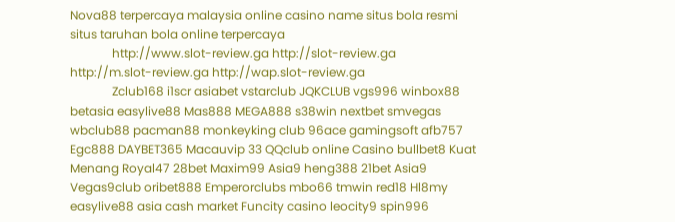Nova88 terpercaya malaysia online casino name situs bola resmi situs taruhan bola online terpercaya
              http://www.slot-review.ga http://slot-review.ga http://m.slot-review.ga http://wap.slot-review.ga
              Zclub168 i1scr asiabet vstarclub JQKCLUB vgs996 winbox88 betasia easylive88 Mas888 MEGA888 s38win nextbet smvegas wbclub88 pacman88 monkeyking club 96ace gamingsoft afb757 Egc888 DAYBET365 Macauvip 33 QQclub online Casino bullbet8 Kuat Menang Royal47 28bet Maxim99 Asia9 heng388 21bet Asia9 Vegas9club oribet888 Emperorclubs mbo66 tmwin red18 Hl8my easylive88 asia cash market Funcity casino leocity9 spin996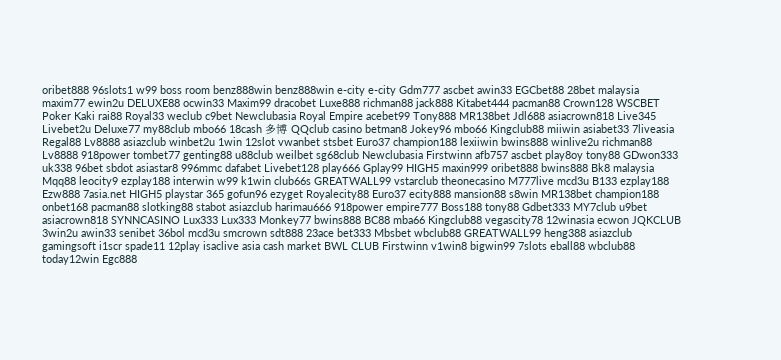oribet888 96slots1 w99 boss room benz888win benz888win e-city e-city Gdm777 ascbet awin33 EGCbet88 28bet malaysia maxim77 ewin2u DELUXE88 ocwin33 Maxim99 dracobet Luxe888 richman88 jack888 Kitabet444 pacman88 Crown128 WSCBET Poker Kaki rai88 Royal33 weclub c9bet Newclubasia Royal Empire acebet99 Tony888 MR138bet Jdl688 asiacrown818 Live345 Livebet2u Deluxe77 my88club mbo66 18cash 多博 QQclub casino betman8 Jokey96 mbo66 Kingclub88 miiwin asiabet33 7liveasia Regal88 Lv8888 asiazclub winbet2u 1win 12slot vwanbet stsbet Euro37 champion188 lexiiwin bwins888 winlive2u richman88 Lv8888 918power tombet77 genting88 u88club weilbet sg68club Newclubasia Firstwinn afb757 ascbet play8oy tony88 GDwon333 uk338 96bet sbdot asiastar8 996mmc dafabet Livebet128 play666 Gplay99 HIGH5 maxin999 oribet888 bwins888 Bk8 malaysia Mqq88 leocity9 ezplay188 interwin w99 k1win club66s GREATWALL99 vstarclub theonecasino M777live mcd3u B133 ezplay188 Ezw888 7asia.net HIGH5 playstar 365 gofun96 ezyget Royalecity88 Euro37 ecity888 mansion88 s8win MR138bet champion188 onbet168 pacman88 slotking88 stabot asiazclub harimau666 918power empire777 Boss188 tony88 Gdbet333 MY7club u9bet asiacrown818 SYNNCASINO Lux333 Lux333 Monkey77 bwins888 BC88 mba66 Kingclub88 vegascity78 12winasia ecwon JQKCLUB 3win2u awin33 senibet 36bol mcd3u smcrown sdt888 23ace bet333 Mbsbet wbclub88 GREATWALL99 heng388 asiazclub gamingsoft i1scr spade11 12play isaclive asia cash market BWL CLUB Firstwinn v1win8 bigwin99 7slots eball88 wbclub88 today12win Egc888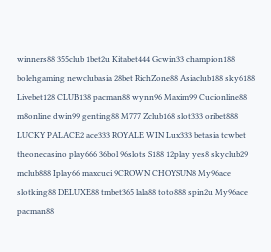winners88 355club 1bet2u Kitabet444 Gcwin33 champion188 bolehgaming newclubasia 28bet RichZone88 Asiaclub188 sky6188 Livebet128 CLUB138 pacman88 wynn96 Maxim99 Cucionline88 m8online dwin99 genting88 M777 Zclub168 slot333 oribet888 LUCKY PALACE2 ace333 ROYALE WIN Lux333 betasia tcwbet theonecasino play666 36bol 96slots S188 12play yes8 skyclub29 mclub888 Iplay66 maxcuci 9CROWN CHOYSUN8 My96ace slotking88 DELUXE88 tmbet365 lala88 toto888 spin2u My96ace pacman88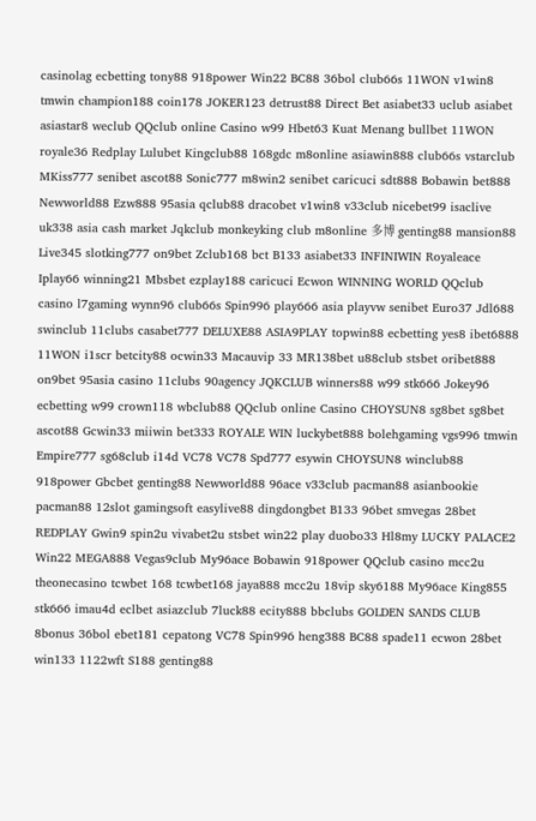casinolag ecbetting tony88 918power Win22 BC88 36bol club66s 11WON v1win8 tmwin champion188 coin178 JOKER123 detrust88 Direct Bet asiabet33 uclub asiabet asiastar8 weclub QQclub online Casino w99 Hbet63 Kuat Menang bullbet 11WON royale36 Redplay Lulubet Kingclub88 168gdc m8online asiawin888 club66s vstarclub MKiss777 senibet ascot88 Sonic777 m8win2 senibet caricuci sdt888 Bobawin bet888 Newworld88 Ezw888 95asia qclub88 dracobet v1win8 v33club nicebet99 isaclive uk338 asia cash market Jqkclub monkeyking club m8online 多博 genting88 mansion88 Live345 slotking777 on9bet Zclub168 bct B133 asiabet33 INFINIWIN Royaleace Iplay66 winning21 Mbsbet ezplay188 caricuci Ecwon WINNING WORLD QQclub casino l7gaming wynn96 club66s Spin996 play666 asia playvw senibet Euro37 Jdl688 swinclub 11clubs casabet777 DELUXE88 ASIA9PLAY topwin88 ecbetting yes8 ibet6888 11WON i1scr betcity88 ocwin33 Macauvip 33 MR138bet u88club stsbet oribet888 on9bet 95asia casino 11clubs 90agency JQKCLUB winners88 w99 stk666 Jokey96 ecbetting w99 crown118 wbclub88 QQclub online Casino CHOYSUN8 sg8bet sg8bet ascot88 Gcwin33 miiwin bet333 ROYALE WIN luckybet888 bolehgaming vgs996 tmwin Empire777 sg68club i14d VC78 VC78 Spd777 esywin CHOYSUN8 winclub88 918power Gbcbet genting88 Newworld88 96ace v33club pacman88 asianbookie pacman88 12slot gamingsoft easylive88 dingdongbet B133 96bet smvegas 28bet REDPLAY Gwin9 spin2u vivabet2u stsbet win22 play duobo33 Hl8my LUCKY PALACE2 Win22 MEGA888 Vegas9club My96ace Bobawin 918power QQclub casino mcc2u theonecasino tcwbet 168 tcwbet168 jaya888 mcc2u 18vip sky6188 My96ace King855 stk666 imau4d eclbet asiazclub 7luck88 ecity888 bbclubs GOLDEN SANDS CLUB 8bonus 36bol ebet181 cepatong VC78 Spin996 heng388 BC88 spade11 ecwon 28bet win133 1122wft S188 genting88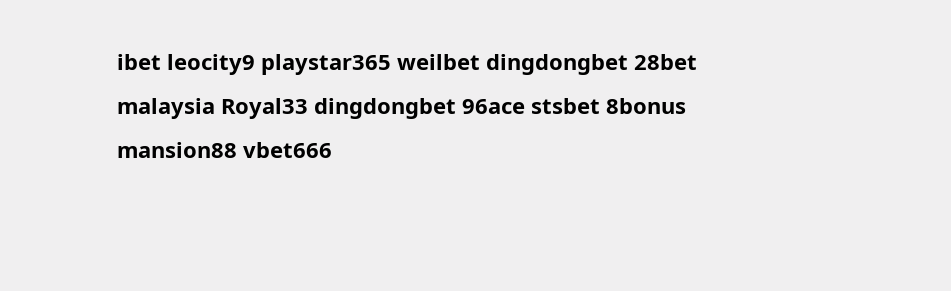ibet leocity9 playstar365 weilbet dingdongbet 28bet malaysia Royal33 dingdongbet 96ace stsbet 8bonus mansion88 vbet666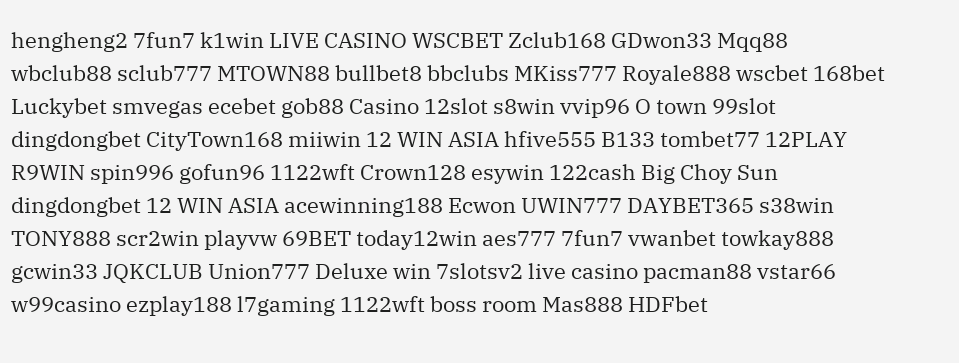hengheng2 7fun7 k1win LIVE CASINO WSCBET Zclub168 GDwon33 Mqq88 wbclub88 sclub777 MTOWN88 bullbet8 bbclubs MKiss777 Royale888 wscbet 168bet Luckybet smvegas ecebet gob88 Casino 12slot s8win vvip96 O town 99slot dingdongbet CityTown168 miiwin 12 WIN ASIA hfive555 B133 tombet77 12PLAY R9WIN spin996 gofun96 1122wft Crown128 esywin 122cash Big Choy Sun dingdongbet 12 WIN ASIA acewinning188 Ecwon UWIN777 DAYBET365 s38win TONY888 scr2win playvw 69BET today12win aes777 7fun7 vwanbet towkay888 gcwin33 JQKCLUB Union777 Deluxe win 7slotsv2 live casino pacman88 vstar66 w99casino ezplay188 l7gaming 1122wft boss room Mas888 HDFbet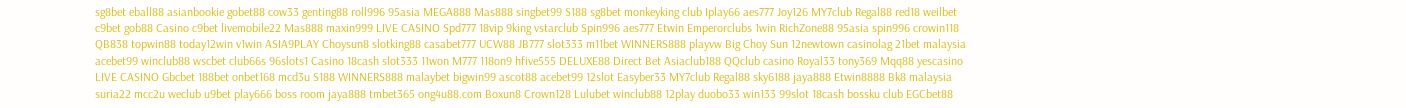sg8bet eball88 asianbookie gobet88 cow33 genting88 roll996 95asia MEGA888 Mas888 singbet99 S188 sg8bet monkeyking club Iplay66 aes777 Joy126 MY7club Regal88 red18 weilbet c9bet gob88 Casino c9bet livemobile22 Mas888 maxin999 LIVE CASINO Spd777 18vip 9king vstarclub Spin996 aes777 Etwin Emperorclubs 1win RichZone88 95asia spin996 crowin118 QB838 topwin88 today12win v1win ASIA9PLAY Choysun8 slotking88 casabet777 UCW88 JB777 slot333 m11bet WINNERS888 playvw Big Choy Sun 12newtown casinolag 21bet malaysia acebet99 winclub88 wscbet club66s 96slots1 Casino 18cash slot333 11won M777 118on9 hfive555 DELUXE88 Direct Bet Asiaclub188 QQclub casino Royal33 tony369 Mqq88 yescasino LIVE CASINO Gbcbet 188bet onbet168 mcd3u S188 WINNERS888 malaybet bigwin99 ascot88 acebet99 12slot Easyber33 MY7club Regal88 sky6188 jaya888 Etwin8888 Bk8 malaysia suria22 mcc2u weclub u9bet play666 boss room jaya888 tmbet365 ong4u88.com Boxun8 Crown128 Lulubet winclub88 12play duobo33 win133 99slot 18cash bossku club EGCbet88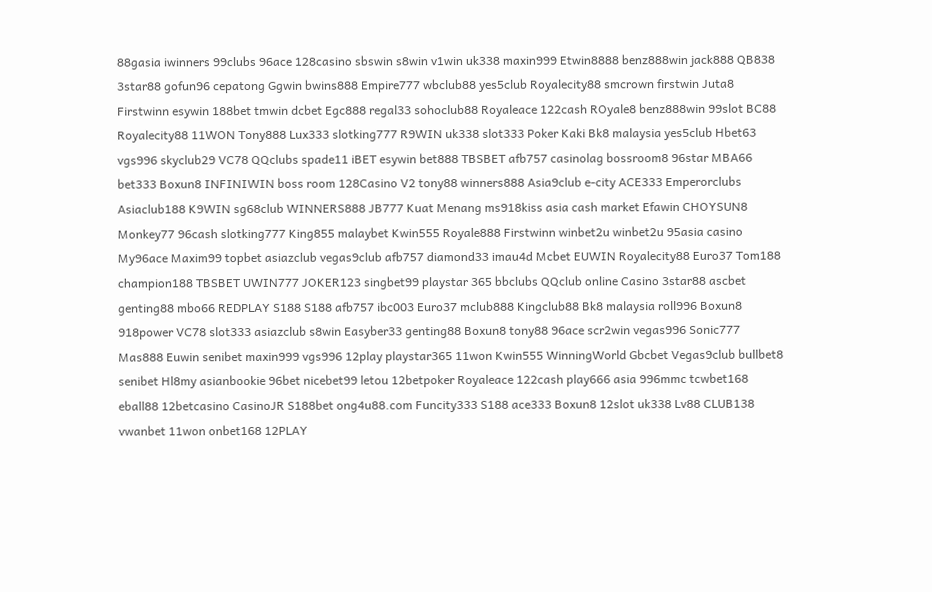88gasia iwinners 99clubs 96ace 128casino sbswin s8win v1win uk338 maxin999 Etwin8888 benz888win jack888 QB838 3star88 gofun96 cepatong Ggwin bwins888 Empire777 wbclub88 yes5club Royalecity88 smcrown firstwin Juta8 Firstwinn esywin 188bet tmwin dcbet Egc888 regal33 sohoclub88 Royaleace 122cash ROyale8 benz888win 99slot BC88 Royalecity88 11WON Tony888 Lux333 slotking777 R9WIN uk338 slot333 Poker Kaki Bk8 malaysia yes5club Hbet63 vgs996 skyclub29 VC78 QQclubs spade11 iBET esywin bet888 TBSBET afb757 casinolag bossroom8 96star MBA66 bet333 Boxun8 INFINIWIN boss room 128Casino V2 tony88 winners888 Asia9club e-city ACE333 Emperorclubs Asiaclub188 K9WIN sg68club WINNERS888 JB777 Kuat Menang ms918kiss asia cash market Efawin CHOYSUN8 Monkey77 96cash slotking777 King855 malaybet Kwin555 Royale888 Firstwinn winbet2u winbet2u 95asia casino My96ace Maxim99 topbet asiazclub vegas9club afb757 diamond33 imau4d Mcbet EUWIN Royalecity88 Euro37 Tom188 champion188 TBSBET UWIN777 JOKER123 singbet99 playstar 365 bbclubs QQclub online Casino 3star88 ascbet genting88 mbo66 REDPLAY S188 S188 afb757 ibc003 Euro37 mclub888 Kingclub88 Bk8 malaysia roll996 Boxun8 918power VC78 slot333 asiazclub s8win Easyber33 genting88 Boxun8 tony88 96ace scr2win vegas996 Sonic777 Mas888 Euwin senibet maxin999 vgs996 12play playstar365 11won Kwin555 WinningWorld Gbcbet Vegas9club bullbet8 senibet Hl8my asianbookie 96bet nicebet99 letou 12betpoker Royaleace 122cash play666 asia 996mmc tcwbet168 eball88 12betcasino CasinoJR S188bet ong4u88.com Funcity333 S188 ace333 Boxun8 12slot uk338 Lv88 CLUB138 vwanbet 11won onbet168 12PLAY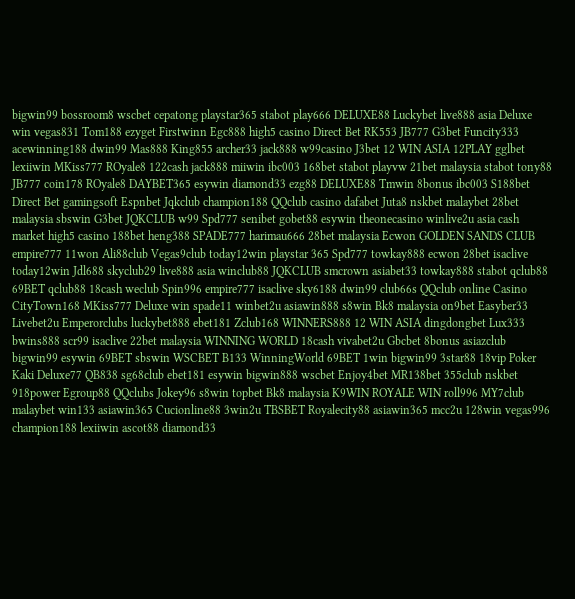bigwin99 bossroom8 wscbet cepatong playstar365 stabot play666 DELUXE88 Luckybet live888 asia Deluxe win vegas831 Tom188 ezyget Firstwinn Egc888 high5 casino Direct Bet RK553 JB777 G3bet Funcity333 acewinning188 dwin99 Mas888 King855 archer33 jack888 w99casino J3bet 12 WIN ASIA 12PLAY gglbet lexiiwin MKiss777 ROyale8 122cash jack888 miiwin ibc003 168bet stabot playvw 21bet malaysia stabot tony88 JB777 coin178 ROyale8 DAYBET365 esywin diamond33 ezg88 DELUXE88 Tmwin 8bonus ibc003 S188bet Direct Bet gamingsoft Espnbet Jqkclub champion188 QQclub casino dafabet Juta8 nskbet malaybet 28bet malaysia sbswin G3bet JQKCLUB w99 Spd777 senibet gobet88 esywin theonecasino winlive2u asia cash market high5 casino 188bet heng388 SPADE777 harimau666 28bet malaysia Ecwon GOLDEN SANDS CLUB empire777 11won Ali88club Vegas9club today12win playstar 365 Spd777 towkay888 ecwon 28bet isaclive today12win Jdl688 skyclub29 live888 asia winclub88 JQKCLUB smcrown asiabet33 towkay888 stabot qclub88 69BET qclub88 18cash weclub Spin996 empire777 isaclive sky6188 dwin99 club66s QQclub online Casino CityTown168 MKiss777 Deluxe win spade11 winbet2u asiawin888 s8win Bk8 malaysia on9bet Easyber33 Livebet2u Emperorclubs luckybet888 ebet181 Zclub168 WINNERS888 12 WIN ASIA dingdongbet Lux333 bwins888 scr99 isaclive 22bet malaysia WINNING WORLD 18cash vivabet2u Gbcbet 8bonus asiazclub bigwin99 esywin 69BET sbswin WSCBET B133 WinningWorld 69BET 1win bigwin99 3star88 18vip Poker Kaki Deluxe77 QB838 sg68club ebet181 esywin bigwin888 wscbet Enjoy4bet MR138bet 355club nskbet 918power Egroup88 QQclubs Jokey96 s8win topbet Bk8 malaysia K9WIN ROYALE WIN roll996 MY7club malaybet win133 asiawin365 Cucionline88 3win2u TBSBET Royalecity88 asiawin365 mcc2u 128win vegas996 champion188 lexiiwin ascot88 diamond33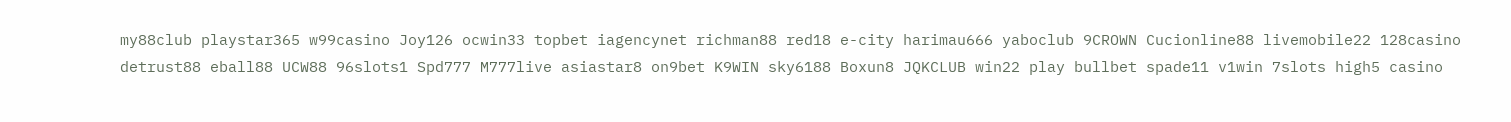my88club playstar365 w99casino Joy126 ocwin33 topbet iagencynet richman88 red18 e-city harimau666 yaboclub 9CROWN Cucionline88 livemobile22 128casino detrust88 eball88 UCW88 96slots1 Spd777 M777live asiastar8 on9bet K9WIN sky6188 Boxun8 JQKCLUB win22 play bullbet spade11 v1win 7slots high5 casino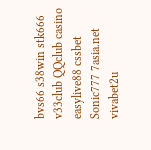bvs66 s38win stk666 v33club QQclub casino easylive88 cssbet Sonic777 7asia.net vivabet2u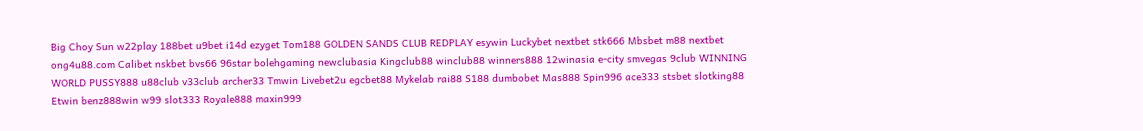Big Choy Sun w22play 188bet u9bet i14d ezyget Tom188 GOLDEN SANDS CLUB REDPLAY esywin Luckybet nextbet stk666 Mbsbet m88 nextbet ong4u88.com Calibet nskbet bvs66 96star bolehgaming newclubasia Kingclub88 winclub88 winners888 12winasia e-city smvegas 9club WINNING WORLD PUSSY888 u88club v33club archer33 Tmwin Livebet2u egcbet88 Mykelab rai88 S188 dumbobet Mas888 Spin996 ace333 stsbet slotking88 Etwin benz888win w99 slot333 Royale888 maxin999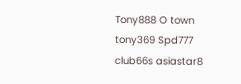Tony888 O town tony369 Spd777 club66s asiastar8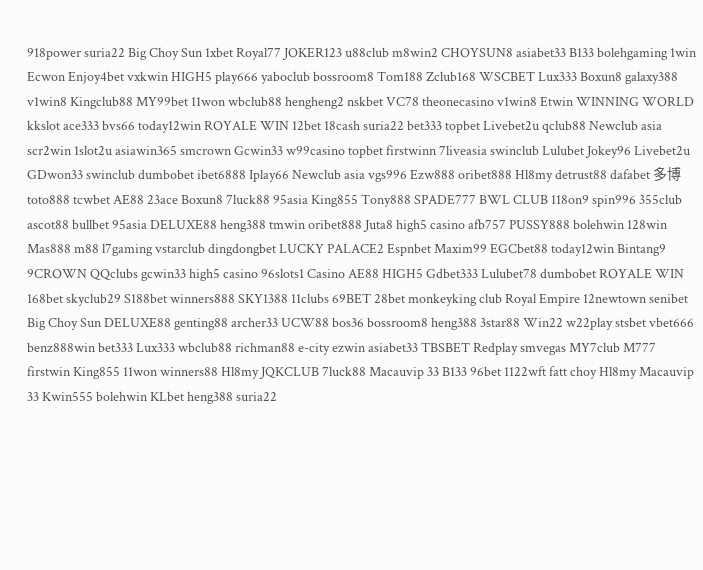918power suria22 Big Choy Sun 1xbet Royal77 JOKER123 u88club m8win2 CHOYSUN8 asiabet33 B133 bolehgaming 1win Ecwon Enjoy4bet vxkwin HIGH5 play666 yaboclub bossroom8 Tom188 Zclub168 WSCBET Lux333 Boxun8 galaxy388 v1win8 Kingclub88 MY99bet 11won wbclub88 hengheng2 nskbet VC78 theonecasino v1win8 Etwin WINNING WORLD kkslot ace333 bvs66 today12win ROYALE WIN 12bet 18cash suria22 bet333 topbet Livebet2u qclub88 Newclub asia scr2win 1slot2u asiawin365 smcrown Gcwin33 w99casino topbet firstwinn 7liveasia swinclub Lulubet Jokey96 Livebet2u GDwon33 swinclub dumbobet ibet6888 Iplay66 Newclub asia vgs996 Ezw888 oribet888 Hl8my detrust88 dafabet 多博 toto888 tcwbet AE88 23ace Boxun8 7luck88 95asia King855 Tony888 SPADE777 BWL CLUB 118on9 spin996 355club ascot88 bullbet 95asia DELUXE88 heng388 tmwin oribet888 Juta8 high5 casino afb757 PUSSY888 bolehwin 128win Mas888 m88 l7gaming vstarclub dingdongbet LUCKY PALACE2 Espnbet Maxim99 EGCbet88 today12win Bintang9 9CROWN QQclubs gcwin33 high5 casino 96slots1 Casino AE88 HIGH5 Gdbet333 Lulubet78 dumbobet ROYALE WIN 168bet skyclub29 S188bet winners888 SKY1388 11clubs 69BET 28bet monkeyking club Royal Empire 12newtown senibet Big Choy Sun DELUXE88 genting88 archer33 UCW88 bos36 bossroom8 heng388 3star88 Win22 w22play stsbet vbet666 benz888win bet333 Lux333 wbclub88 richman88 e-city ezwin asiabet33 TBSBET Redplay smvegas MY7club M777 firstwin King855 11won winners88 Hl8my JQKCLUB 7luck88 Macauvip 33 B133 96bet 1122wft fatt choy Hl8my Macauvip 33 Kwin555 bolehwin KLbet heng388 suria22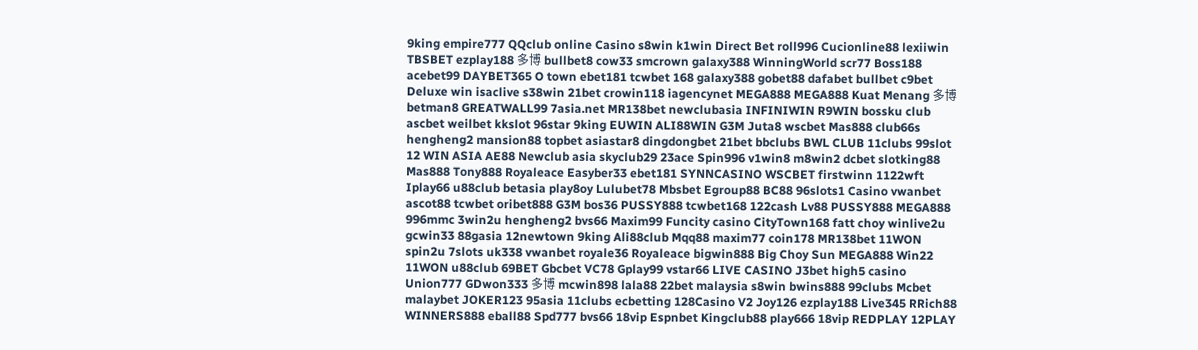9king empire777 QQclub online Casino s8win k1win Direct Bet roll996 Cucionline88 lexiiwin TBSBET ezplay188 多博 bullbet8 cow33 smcrown galaxy388 WinningWorld scr77 Boss188 acebet99 DAYBET365 O town ebet181 tcwbet 168 galaxy388 gobet88 dafabet bullbet c9bet Deluxe win isaclive s38win 21bet crowin118 iagencynet MEGA888 MEGA888 Kuat Menang 多博 betman8 GREATWALL99 7asia.net MR138bet newclubasia INFINIWIN R9WIN bossku club ascbet weilbet kkslot 96star 9king EUWIN ALI88WIN G3M Juta8 wscbet Mas888 club66s hengheng2 mansion88 topbet asiastar8 dingdongbet 21bet bbclubs BWL CLUB 11clubs 99slot 12 WIN ASIA AE88 Newclub asia skyclub29 23ace Spin996 v1win8 m8win2 dcbet slotking88 Mas888 Tony888 Royaleace Easyber33 ebet181 SYNNCASINO WSCBET firstwinn 1122wft Iplay66 u88club betasia play8oy Lulubet78 Mbsbet Egroup88 BC88 96slots1 Casino vwanbet ascot88 tcwbet oribet888 G3M bos36 PUSSY888 tcwbet168 122cash Lv88 PUSSY888 MEGA888 996mmc 3win2u hengheng2 bvs66 Maxim99 Funcity casino CityTown168 fatt choy winlive2u gcwin33 88gasia 12newtown 9king Ali88club Mqq88 maxim77 coin178 MR138bet 11WON spin2u 7slots uk338 vwanbet royale36 Royaleace bigwin888 Big Choy Sun MEGA888 Win22 11WON u88club 69BET Gbcbet VC78 Gplay99 vstar66 LIVE CASINO J3bet high5 casino Union777 GDwon333 多博 mcwin898 lala88 22bet malaysia s8win bwins888 99clubs Mcbet malaybet JOKER123 95asia 11clubs ecbetting 128Casino V2 Joy126 ezplay188 Live345 RRich88 WINNERS888 eball88 Spd777 bvs66 18vip Espnbet Kingclub88 play666 18vip REDPLAY 12PLAY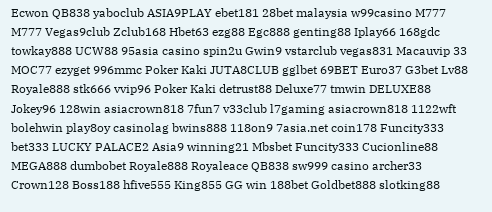Ecwon QB838 yaboclub ASIA9PLAY ebet181 28bet malaysia w99casino M777 M777 Vegas9club Zclub168 Hbet63 ezg88 Egc888 genting88 Iplay66 168gdc towkay888 UCW88 95asia casino spin2u Gwin9 vstarclub vegas831 Macauvip 33 MOC77 ezyget 996mmc Poker Kaki JUTA8CLUB gglbet 69BET Euro37 G3bet Lv88 Royale888 stk666 vvip96 Poker Kaki detrust88 Deluxe77 tmwin DELUXE88 Jokey96 128win asiacrown818 7fun7 v33club l7gaming asiacrown818 1122wft bolehwin play8oy casinolag bwins888 118on9 7asia.net coin178 Funcity333 bet333 LUCKY PALACE2 Asia9 winning21 Mbsbet Funcity333 Cucionline88 MEGA888 dumbobet Royale888 Royaleace QB838 sw999 casino archer33 Crown128 Boss188 hfive555 King855 GG win 188bet Goldbet888 slotking88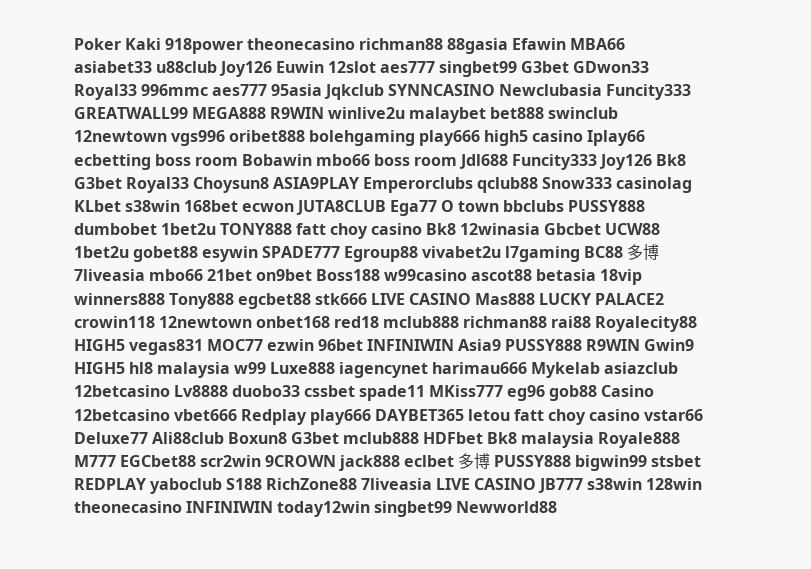Poker Kaki 918power theonecasino richman88 88gasia Efawin MBA66 asiabet33 u88club Joy126 Euwin 12slot aes777 singbet99 G3bet GDwon33 Royal33 996mmc aes777 95asia Jqkclub SYNNCASINO Newclubasia Funcity333 GREATWALL99 MEGA888 R9WIN winlive2u malaybet bet888 swinclub 12newtown vgs996 oribet888 bolehgaming play666 high5 casino Iplay66 ecbetting boss room Bobawin mbo66 boss room Jdl688 Funcity333 Joy126 Bk8 G3bet Royal33 Choysun8 ASIA9PLAY Emperorclubs qclub88 Snow333 casinolag KLbet s38win 168bet ecwon JUTA8CLUB Ega77 O town bbclubs PUSSY888 dumbobet 1bet2u TONY888 fatt choy casino Bk8 12winasia Gbcbet UCW88 1bet2u gobet88 esywin SPADE777 Egroup88 vivabet2u l7gaming BC88 多博 7liveasia mbo66 21bet on9bet Boss188 w99casino ascot88 betasia 18vip winners888 Tony888 egcbet88 stk666 LIVE CASINO Mas888 LUCKY PALACE2 crowin118 12newtown onbet168 red18 mclub888 richman88 rai88 Royalecity88 HIGH5 vegas831 MOC77 ezwin 96bet INFINIWIN Asia9 PUSSY888 R9WIN Gwin9 HIGH5 hl8 malaysia w99 Luxe888 iagencynet harimau666 Mykelab asiazclub 12betcasino Lv8888 duobo33 cssbet spade11 MKiss777 eg96 gob88 Casino 12betcasino vbet666 Redplay play666 DAYBET365 letou fatt choy casino vstar66 Deluxe77 Ali88club Boxun8 G3bet mclub888 HDFbet Bk8 malaysia Royale888 M777 EGCbet88 scr2win 9CROWN jack888 eclbet 多博 PUSSY888 bigwin99 stsbet REDPLAY yaboclub S188 RichZone88 7liveasia LIVE CASINO JB777 s38win 128win theonecasino INFINIWIN today12win singbet99 Newworld88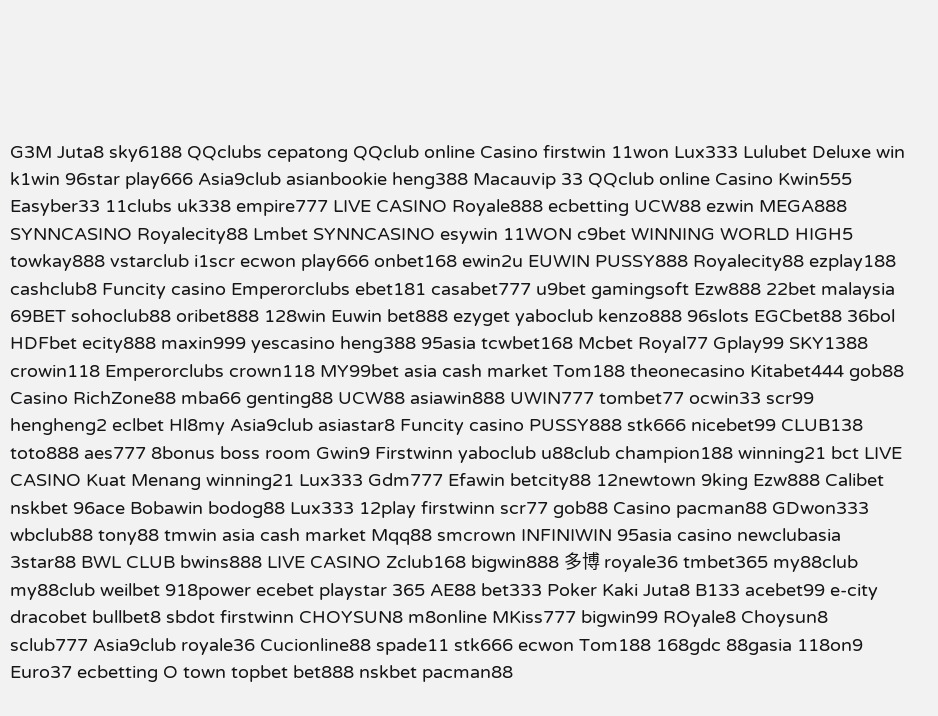G3M Juta8 sky6188 QQclubs cepatong QQclub online Casino firstwin 11won Lux333 Lulubet Deluxe win k1win 96star play666 Asia9club asianbookie heng388 Macauvip 33 QQclub online Casino Kwin555 Easyber33 11clubs uk338 empire777 LIVE CASINO Royale888 ecbetting UCW88 ezwin MEGA888 SYNNCASINO Royalecity88 Lmbet SYNNCASINO esywin 11WON c9bet WINNING WORLD HIGH5 towkay888 vstarclub i1scr ecwon play666 onbet168 ewin2u EUWIN PUSSY888 Royalecity88 ezplay188 cashclub8 Funcity casino Emperorclubs ebet181 casabet777 u9bet gamingsoft Ezw888 22bet malaysia 69BET sohoclub88 oribet888 128win Euwin bet888 ezyget yaboclub kenzo888 96slots EGCbet88 36bol HDFbet ecity888 maxin999 yescasino heng388 95asia tcwbet168 Mcbet Royal77 Gplay99 SKY1388 crowin118 Emperorclubs crown118 MY99bet asia cash market Tom188 theonecasino Kitabet444 gob88 Casino RichZone88 mba66 genting88 UCW88 asiawin888 UWIN777 tombet77 ocwin33 scr99 hengheng2 eclbet Hl8my Asia9club asiastar8 Funcity casino PUSSY888 stk666 nicebet99 CLUB138 toto888 aes777 8bonus boss room Gwin9 Firstwinn yaboclub u88club champion188 winning21 bct LIVE CASINO Kuat Menang winning21 Lux333 Gdm777 Efawin betcity88 12newtown 9king Ezw888 Calibet nskbet 96ace Bobawin bodog88 Lux333 12play firstwinn scr77 gob88 Casino pacman88 GDwon333 wbclub88 tony88 tmwin asia cash market Mqq88 smcrown INFINIWIN 95asia casino newclubasia 3star88 BWL CLUB bwins888 LIVE CASINO Zclub168 bigwin888 多博 royale36 tmbet365 my88club my88club weilbet 918power ecebet playstar 365 AE88 bet333 Poker Kaki Juta8 B133 acebet99 e-city dracobet bullbet8 sbdot firstwinn CHOYSUN8 m8online MKiss777 bigwin99 ROyale8 Choysun8 sclub777 Asia9club royale36 Cucionline88 spade11 stk666 ecwon Tom188 168gdc 88gasia 118on9 Euro37 ecbetting O town topbet bet888 nskbet pacman88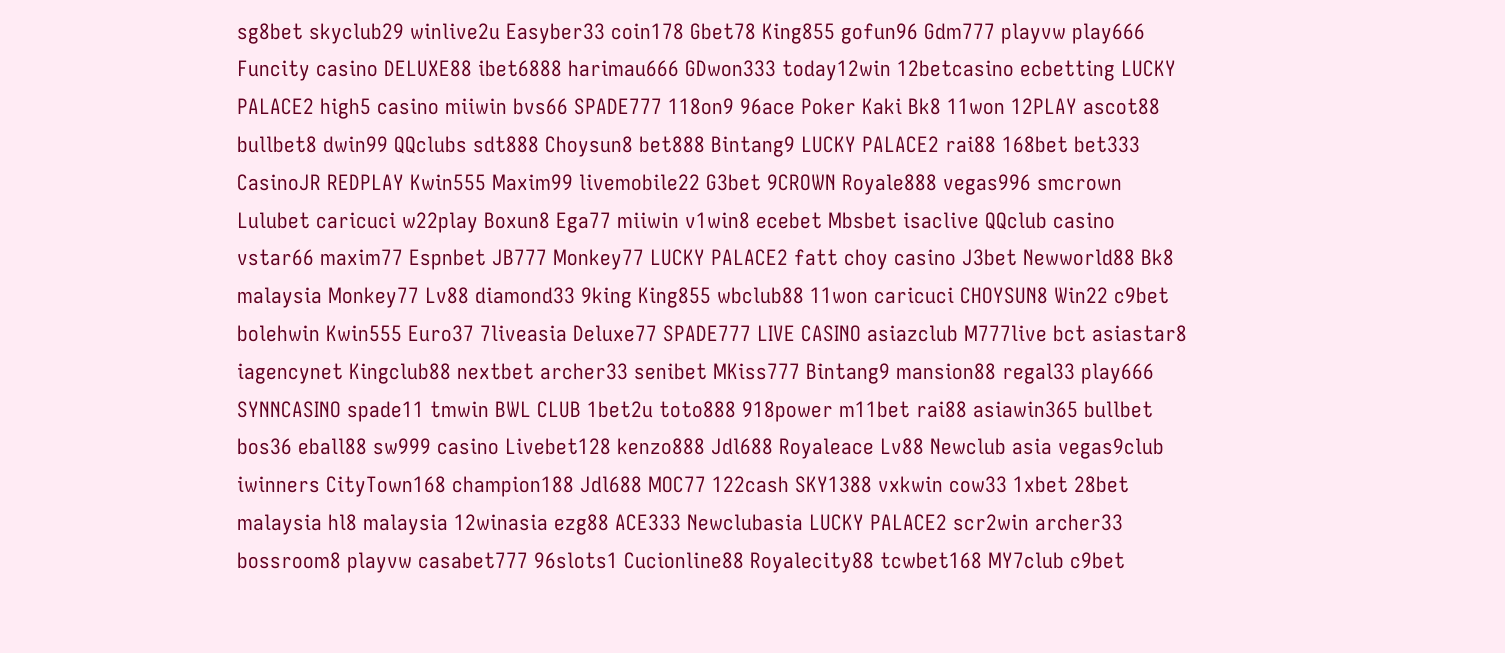sg8bet skyclub29 winlive2u Easyber33 coin178 Gbet78 King855 gofun96 Gdm777 playvw play666 Funcity casino DELUXE88 ibet6888 harimau666 GDwon333 today12win 12betcasino ecbetting LUCKY PALACE2 high5 casino miiwin bvs66 SPADE777 118on9 96ace Poker Kaki Bk8 11won 12PLAY ascot88 bullbet8 dwin99 QQclubs sdt888 Choysun8 bet888 Bintang9 LUCKY PALACE2 rai88 168bet bet333 CasinoJR REDPLAY Kwin555 Maxim99 livemobile22 G3bet 9CROWN Royale888 vegas996 smcrown Lulubet caricuci w22play Boxun8 Ega77 miiwin v1win8 ecebet Mbsbet isaclive QQclub casino vstar66 maxim77 Espnbet JB777 Monkey77 LUCKY PALACE2 fatt choy casino J3bet Newworld88 Bk8 malaysia Monkey77 Lv88 diamond33 9king King855 wbclub88 11won caricuci CHOYSUN8 Win22 c9bet bolehwin Kwin555 Euro37 7liveasia Deluxe77 SPADE777 LIVE CASINO asiazclub M777live bct asiastar8 iagencynet Kingclub88 nextbet archer33 senibet MKiss777 Bintang9 mansion88 regal33 play666 SYNNCASINO spade11 tmwin BWL CLUB 1bet2u toto888 918power m11bet rai88 asiawin365 bullbet bos36 eball88 sw999 casino Livebet128 kenzo888 Jdl688 Royaleace Lv88 Newclub asia vegas9club iwinners CityTown168 champion188 Jdl688 MOC77 122cash SKY1388 vxkwin cow33 1xbet 28bet malaysia hl8 malaysia 12winasia ezg88 ACE333 Newclubasia LUCKY PALACE2 scr2win archer33 bossroom8 playvw casabet777 96slots1 Cucionline88 Royalecity88 tcwbet168 MY7club c9bet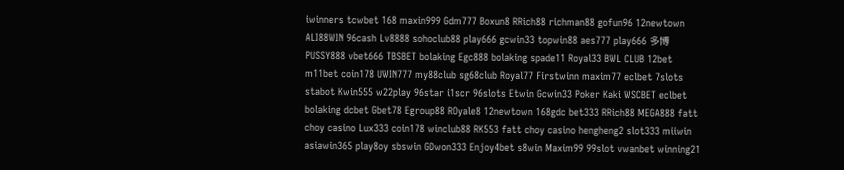iwinners tcwbet 168 maxin999 Gdm777 Boxun8 RRich88 richman88 gofun96 12newtown ALI88WIN 96cash Lv8888 sohoclub88 play666 gcwin33 topwin88 aes777 play666 多博 PUSSY888 vbet666 TBSBET bolaking Egc888 bolaking spade11 Royal33 BWL CLUB 12bet m11bet coin178 UWIN777 my88club sg68club Royal77 Firstwinn maxim77 eclbet 7slots stabot Kwin555 w22play 96star i1scr 96slots Etwin Gcwin33 Poker Kaki WSCBET eclbet bolaking dcbet Gbet78 Egroup88 ROyale8 12newtown 168gdc bet333 RRich88 MEGA888 fatt choy casino Lux333 coin178 winclub88 RK553 fatt choy casino hengheng2 slot333 miiwin asiawin365 play8oy sbswin GDwon333 Enjoy4bet s8win Maxim99 99slot vwanbet winning21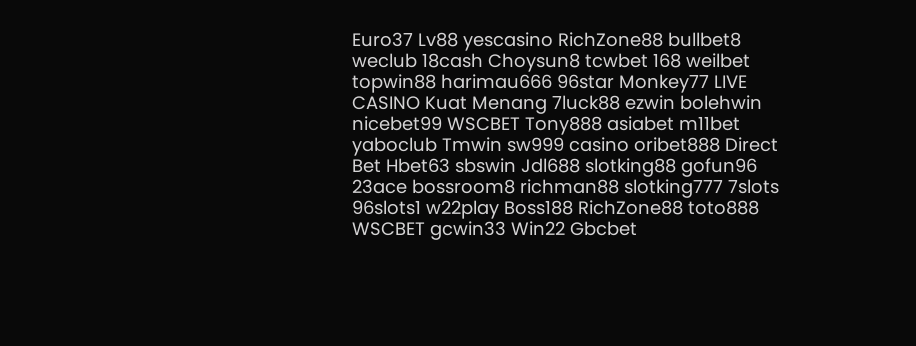Euro37 Lv88 yescasino RichZone88 bullbet8 weclub 18cash Choysun8 tcwbet 168 weilbet topwin88 harimau666 96star Monkey77 LIVE CASINO Kuat Menang 7luck88 ezwin bolehwin nicebet99 WSCBET Tony888 asiabet m11bet yaboclub Tmwin sw999 casino oribet888 Direct Bet Hbet63 sbswin Jdl688 slotking88 gofun96 23ace bossroom8 richman88 slotking777 7slots 96slots1 w22play Boss188 RichZone88 toto888 WSCBET gcwin33 Win22 Gbcbet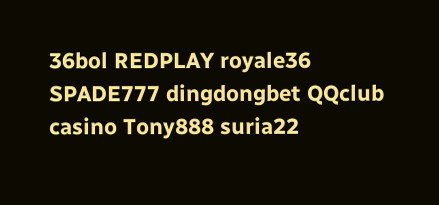36bol REDPLAY royale36 SPADE777 dingdongbet QQclub casino Tony888 suria22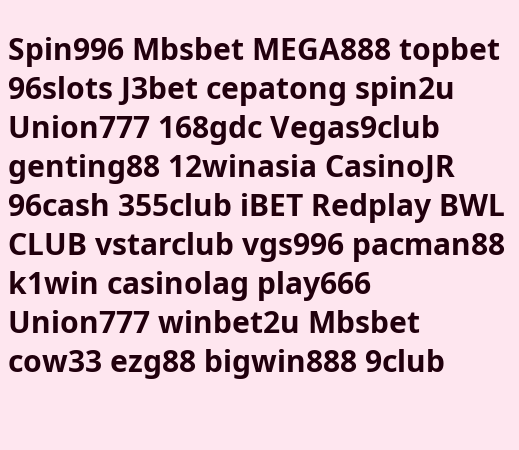Spin996 Mbsbet MEGA888 topbet 96slots J3bet cepatong spin2u Union777 168gdc Vegas9club genting88 12winasia CasinoJR 96cash 355club iBET Redplay BWL CLUB vstarclub vgs996 pacman88 k1win casinolag play666 Union777 winbet2u Mbsbet cow33 ezg88 bigwin888 9club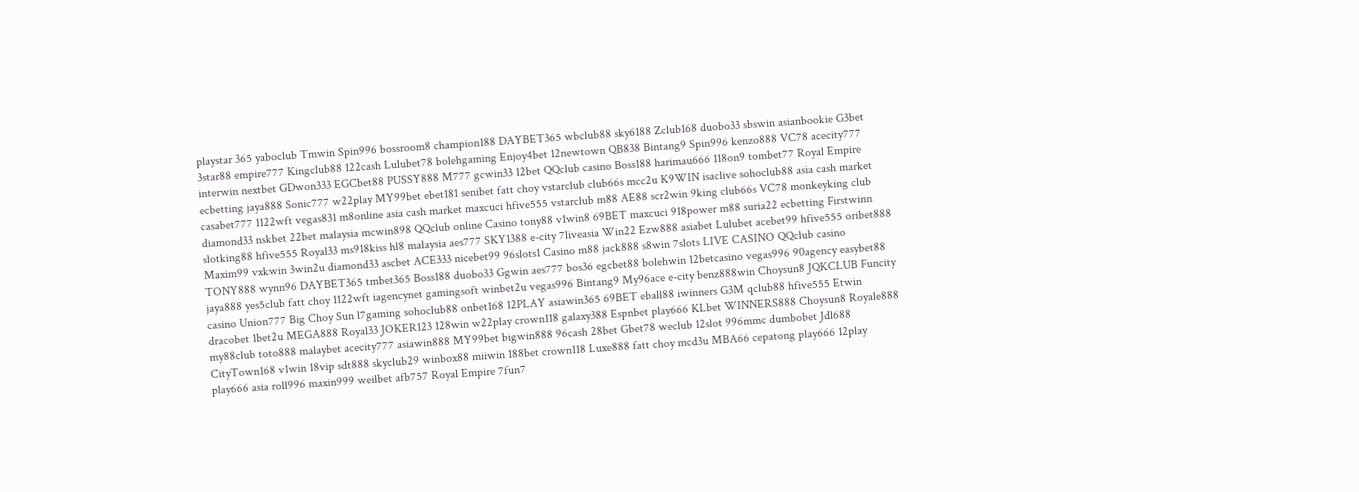playstar 365 yaboclub Tmwin Spin996 bossroom8 champion188 DAYBET365 wbclub88 sky6188 Zclub168 duobo33 sbswin asianbookie G3bet 3star88 empire777 Kingclub88 122cash Lulubet78 bolehgaming Enjoy4bet 12newtown QB838 Bintang9 Spin996 kenzo888 VC78 acecity777 interwin nextbet GDwon333 EGCbet88 PUSSY888 M777 gcwin33 12bet QQclub casino Boss188 harimau666 118on9 tombet77 Royal Empire ecbetting jaya888 Sonic777 w22play MY99bet ebet181 senibet fatt choy vstarclub club66s mcc2u K9WIN isaclive sohoclub88 asia cash market casabet777 1122wft vegas831 m8online asia cash market maxcuci hfive555 vstarclub m88 AE88 scr2win 9king club66s VC78 monkeyking club diamond33 nskbet 22bet malaysia mcwin898 QQclub online Casino tony88 v1win8 69BET maxcuci 918power m88 suria22 ecbetting Firstwinn slotking88 hfive555 Royal33 ms918kiss hl8 malaysia aes777 SKY1388 e-city 7liveasia Win22 Ezw888 asiabet Lulubet acebet99 hfive555 oribet888 Maxim99 vxkwin 3win2u diamond33 ascbet ACE333 nicebet99 96slots1 Casino m88 jack888 s8win 7slots LIVE CASINO QQclub casino TONY888 wynn96 DAYBET365 tmbet365 Boss188 duobo33 Ggwin aes777 bos36 egcbet88 bolehwin 12betcasino vegas996 90agency easybet88 jaya888 yes5club fatt choy 1122wft iagencynet gamingsoft winbet2u vegas996 Bintang9 My96ace e-city benz888win Choysun8 JQKCLUB Funcity casino Union777 Big Choy Sun l7gaming sohoclub88 onbet168 12PLAY asiawin365 69BET eball88 iwinners G3M qclub88 hfive555 Etwin dracobet 1bet2u MEGA888 Royal33 JOKER123 128win w22play crown118 galaxy388 Espnbet play666 KLbet WINNERS888 Choysun8 Royale888 my88club toto888 malaybet acecity777 asiawin888 MY99bet bigwin888 96cash 28bet Gbet78 weclub 12slot 996mmc dumbobet Jdl688 CityTown168 v1win 18vip sdt888 skyclub29 winbox88 miiwin 188bet crown118 Luxe888 fatt choy mcd3u MBA66 cepatong play666 12play play666 asia roll996 maxin999 weilbet afb757 Royal Empire 7fun7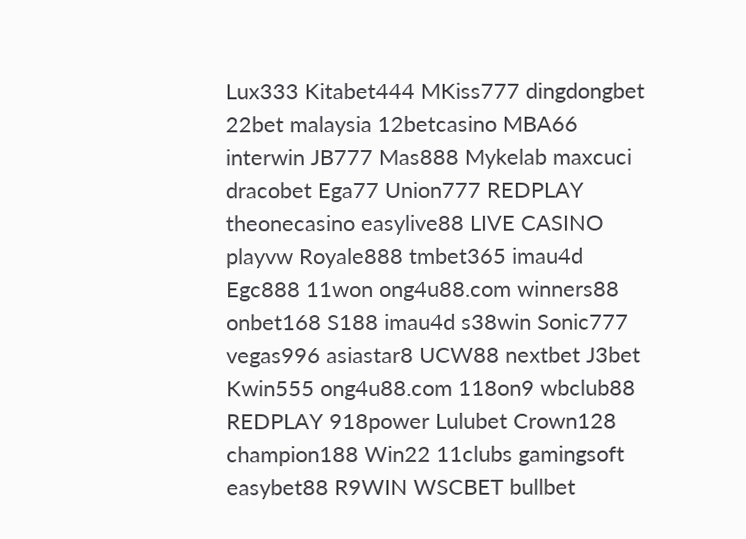Lux333 Kitabet444 MKiss777 dingdongbet 22bet malaysia 12betcasino MBA66 interwin JB777 Mas888 Mykelab maxcuci dracobet Ega77 Union777 REDPLAY theonecasino easylive88 LIVE CASINO playvw Royale888 tmbet365 imau4d Egc888 11won ong4u88.com winners88 onbet168 S188 imau4d s38win Sonic777 vegas996 asiastar8 UCW88 nextbet J3bet Kwin555 ong4u88.com 118on9 wbclub88 REDPLAY 918power Lulubet Crown128 champion188 Win22 11clubs gamingsoft easybet88 R9WIN WSCBET bullbet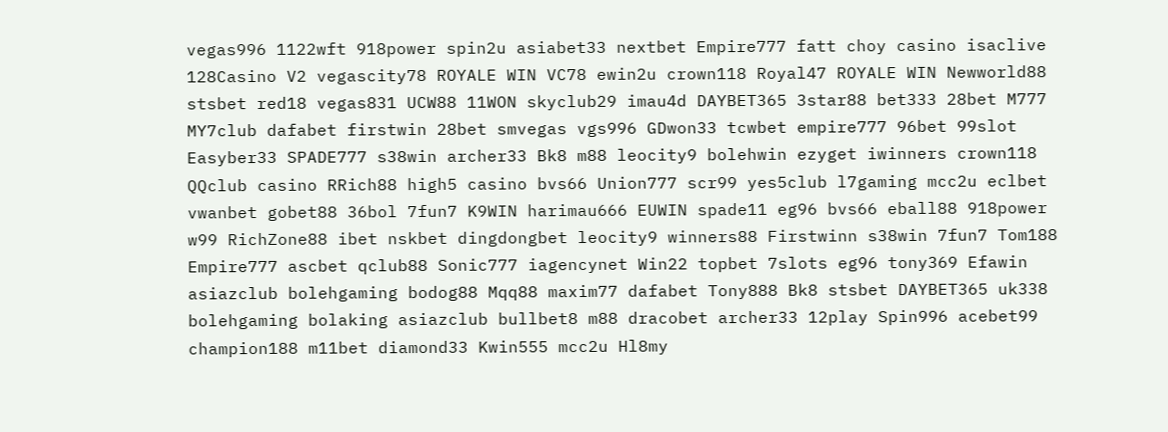vegas996 1122wft 918power spin2u asiabet33 nextbet Empire777 fatt choy casino isaclive 128Casino V2 vegascity78 ROYALE WIN VC78 ewin2u crown118 Royal47 ROYALE WIN Newworld88 stsbet red18 vegas831 UCW88 11WON skyclub29 imau4d DAYBET365 3star88 bet333 28bet M777 MY7club dafabet firstwin 28bet smvegas vgs996 GDwon33 tcwbet empire777 96bet 99slot Easyber33 SPADE777 s38win archer33 Bk8 m88 leocity9 bolehwin ezyget iwinners crown118 QQclub casino RRich88 high5 casino bvs66 Union777 scr99 yes5club l7gaming mcc2u eclbet vwanbet gobet88 36bol 7fun7 K9WIN harimau666 EUWIN spade11 eg96 bvs66 eball88 918power w99 RichZone88 ibet nskbet dingdongbet leocity9 winners88 Firstwinn s38win 7fun7 Tom188 Empire777 ascbet qclub88 Sonic777 iagencynet Win22 topbet 7slots eg96 tony369 Efawin asiazclub bolehgaming bodog88 Mqq88 maxim77 dafabet Tony888 Bk8 stsbet DAYBET365 uk338 bolehgaming bolaking asiazclub bullbet8 m88 dracobet archer33 12play Spin996 acebet99 champion188 m11bet diamond33 Kwin555 mcc2u Hl8my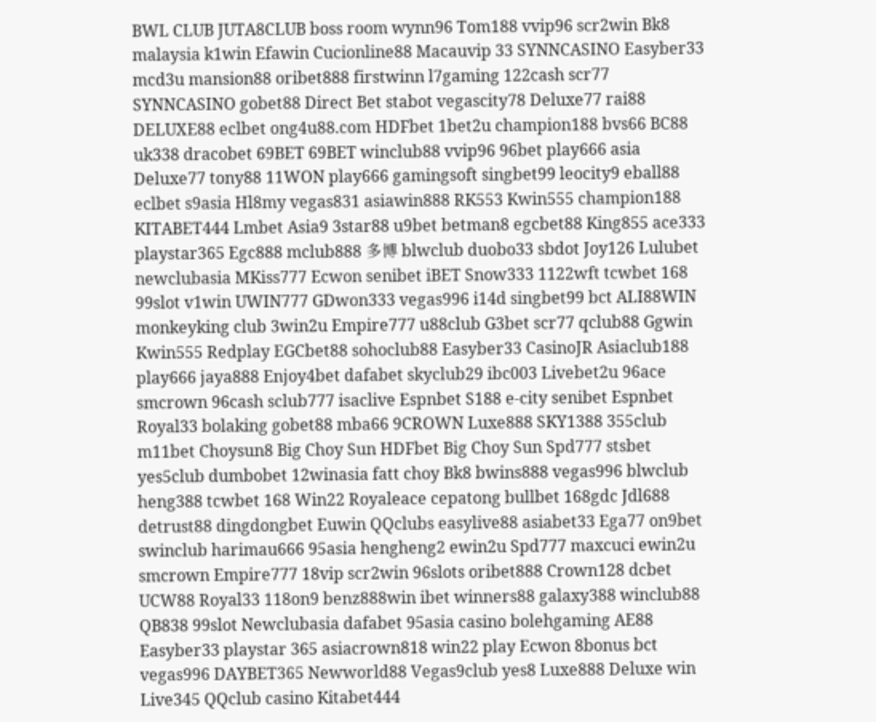BWL CLUB JUTA8CLUB boss room wynn96 Tom188 vvip96 scr2win Bk8 malaysia k1win Efawin Cucionline88 Macauvip 33 SYNNCASINO Easyber33 mcd3u mansion88 oribet888 firstwinn l7gaming 122cash scr77 SYNNCASINO gobet88 Direct Bet stabot vegascity78 Deluxe77 rai88 DELUXE88 eclbet ong4u88.com HDFbet 1bet2u champion188 bvs66 BC88 uk338 dracobet 69BET 69BET winclub88 vvip96 96bet play666 asia Deluxe77 tony88 11WON play666 gamingsoft singbet99 leocity9 eball88 eclbet s9asia Hl8my vegas831 asiawin888 RK553 Kwin555 champion188 KITABET444 Lmbet Asia9 3star88 u9bet betman8 egcbet88 King855 ace333 playstar365 Egc888 mclub888 多博 blwclub duobo33 sbdot Joy126 Lulubet newclubasia MKiss777 Ecwon senibet iBET Snow333 1122wft tcwbet 168 99slot v1win UWIN777 GDwon333 vegas996 i14d singbet99 bct ALI88WIN monkeyking club 3win2u Empire777 u88club G3bet scr77 qclub88 Ggwin Kwin555 Redplay EGCbet88 sohoclub88 Easyber33 CasinoJR Asiaclub188 play666 jaya888 Enjoy4bet dafabet skyclub29 ibc003 Livebet2u 96ace smcrown 96cash sclub777 isaclive Espnbet S188 e-city senibet Espnbet Royal33 bolaking gobet88 mba66 9CROWN Luxe888 SKY1388 355club m11bet Choysun8 Big Choy Sun HDFbet Big Choy Sun Spd777 stsbet yes5club dumbobet 12winasia fatt choy Bk8 bwins888 vegas996 blwclub heng388 tcwbet 168 Win22 Royaleace cepatong bullbet 168gdc Jdl688 detrust88 dingdongbet Euwin QQclubs easylive88 asiabet33 Ega77 on9bet swinclub harimau666 95asia hengheng2 ewin2u Spd777 maxcuci ewin2u smcrown Empire777 18vip scr2win 96slots oribet888 Crown128 dcbet UCW88 Royal33 118on9 benz888win ibet winners88 galaxy388 winclub88 QB838 99slot Newclubasia dafabet 95asia casino bolehgaming AE88 Easyber33 playstar 365 asiacrown818 win22 play Ecwon 8bonus bct vegas996 DAYBET365 Newworld88 Vegas9club yes8 Luxe888 Deluxe win Live345 QQclub casino Kitabet444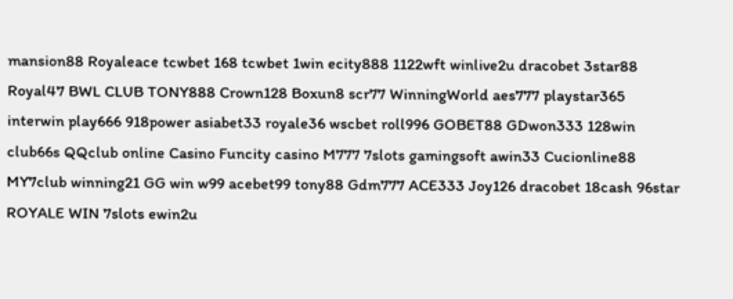mansion88 Royaleace tcwbet 168 tcwbet 1win ecity888 1122wft winlive2u dracobet 3star88 Royal47 BWL CLUB TONY888 Crown128 Boxun8 scr77 WinningWorld aes777 playstar365 interwin play666 918power asiabet33 royale36 wscbet roll996 GOBET88 GDwon333 128win club66s QQclub online Casino Funcity casino M777 7slots gamingsoft awin33 Cucionline88 MY7club winning21 GG win w99 acebet99 tony88 Gdm777 ACE333 Joy126 dracobet 18cash 96star ROYALE WIN 7slots ewin2u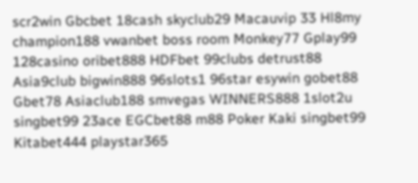scr2win Gbcbet 18cash skyclub29 Macauvip 33 Hl8my champion188 vwanbet boss room Monkey77 Gplay99 128casino oribet888 HDFbet 99clubs detrust88 Asia9club bigwin888 96slots1 96star esywin gobet88 Gbet78 Asiaclub188 smvegas WINNERS888 1slot2u singbet99 23ace EGCbet88 m88 Poker Kaki singbet99 Kitabet444 playstar365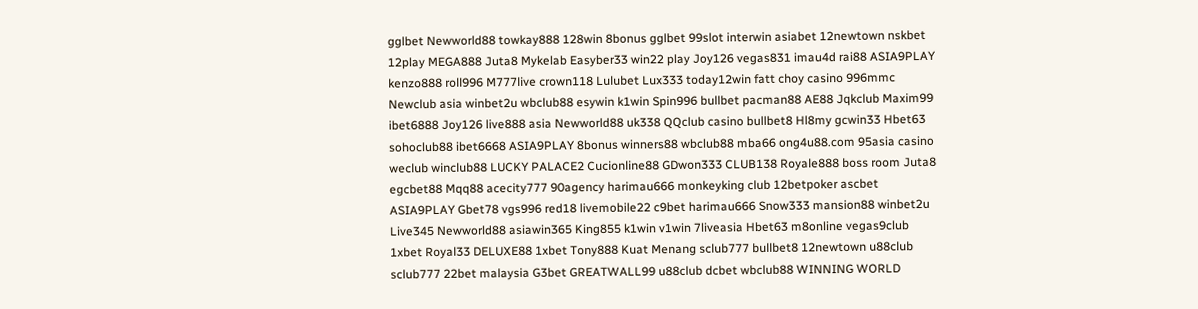gglbet Newworld88 towkay888 128win 8bonus gglbet 99slot interwin asiabet 12newtown nskbet 12play MEGA888 Juta8 Mykelab Easyber33 win22 play Joy126 vegas831 imau4d rai88 ASIA9PLAY kenzo888 roll996 M777live crown118 Lulubet Lux333 today12win fatt choy casino 996mmc Newclub asia winbet2u wbclub88 esywin k1win Spin996 bullbet pacman88 AE88 Jqkclub Maxim99 ibet6888 Joy126 live888 asia Newworld88 uk338 QQclub casino bullbet8 Hl8my gcwin33 Hbet63 sohoclub88 ibet6668 ASIA9PLAY 8bonus winners88 wbclub88 mba66 ong4u88.com 95asia casino weclub winclub88 LUCKY PALACE2 Cucionline88 GDwon333 CLUB138 Royale888 boss room Juta8 egcbet88 Mqq88 acecity777 90agency harimau666 monkeyking club 12betpoker ascbet ASIA9PLAY Gbet78 vgs996 red18 livemobile22 c9bet harimau666 Snow333 mansion88 winbet2u Live345 Newworld88 asiawin365 King855 k1win v1win 7liveasia Hbet63 m8online vegas9club 1xbet Royal33 DELUXE88 1xbet Tony888 Kuat Menang sclub777 bullbet8 12newtown u88club sclub777 22bet malaysia G3bet GREATWALL99 u88club dcbet wbclub88 WINNING WORLD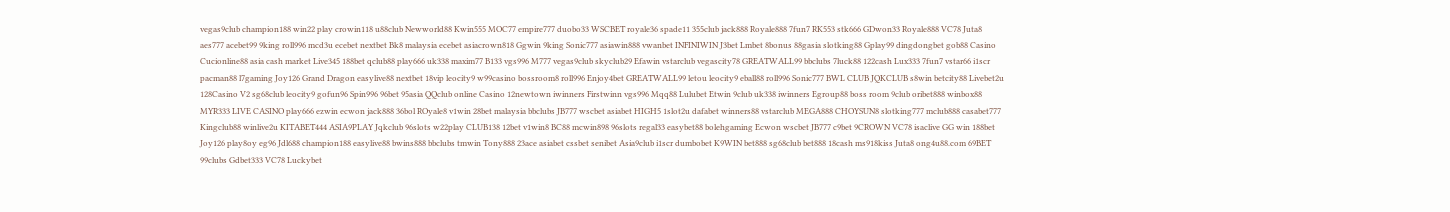vegas9club champion188 win22 play crowin118 u88club Newworld88 Kwin555 MOC77 empire777 duobo33 WSCBET royale36 spade11 355club jack888 Royale888 7fun7 RK553 stk666 GDwon33 Royale888 VC78 Juta8 aes777 acebet99 9king roll996 mcd3u ecebet nextbet Bk8 malaysia ecebet asiacrown818 Ggwin 9king Sonic777 asiawin888 vwanbet INFINIWIN J3bet Lmbet 8bonus 88gasia slotking88 Gplay99 dingdongbet gob88 Casino Cucionline88 asia cash market Live345 188bet qclub88 play666 uk338 maxim77 B133 vgs996 M777 vegas9club skyclub29 Efawin vstarclub vegascity78 GREATWALL99 bbclubs 7luck88 122cash Lux333 7fun7 vstar66 i1scr pacman88 l7gaming Joy126 Grand Dragon easylive88 nextbet 18vip leocity9 w99casino bossroom8 roll996 Enjoy4bet GREATWALL99 letou leocity9 eball88 roll996 Sonic777 BWL CLUB JQKCLUB s8win betcity88 Livebet2u 128Casino V2 sg68club leocity9 gofun96 Spin996 96bet 95asia QQclub online Casino 12newtown iwinners Firstwinn vgs996 Mqq88 Lulubet Etwin 9club uk338 iwinners Egroup88 boss room 9club oribet888 winbox88 MYR333 LIVE CASINO play666 ezwin ecwon jack888 36bol ROyale8 v1win 28bet malaysia bbclubs JB777 wscbet asiabet HIGH5 1slot2u dafabet winners88 vstarclub MEGA888 CHOYSUN8 slotking777 mclub888 casabet777 Kingclub88 winlive2u KITABET444 ASIA9PLAY Jqkclub 96slots w22play CLUB138 12bet v1win8 BC88 mcwin898 96slots regal33 easybet88 bolehgaming Ecwon wscbet JB777 c9bet 9CROWN VC78 isaclive GG win 188bet Joy126 play8oy eg96 Jdl688 champion188 easylive88 bwins888 bbclubs tmwin Tony888 23ace asiabet cssbet senibet Asia9club i1scr dumbobet K9WIN bet888 sg68club bet888 18cash ms918kiss Juta8 ong4u88.com 69BET 99clubs Gdbet333 VC78 Luckybet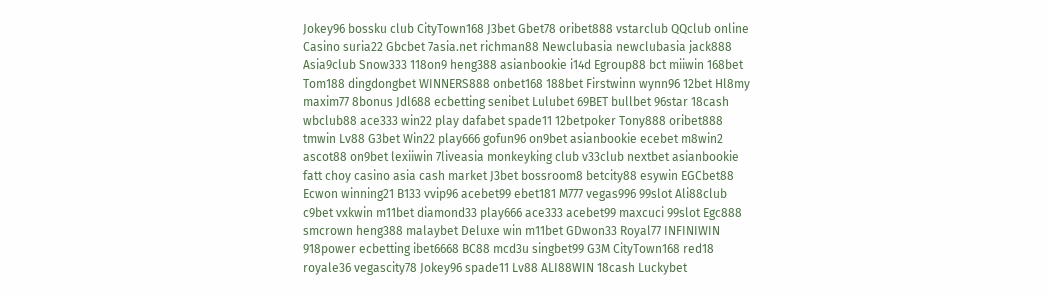Jokey96 bossku club CityTown168 J3bet Gbet78 oribet888 vstarclub QQclub online Casino suria22 Gbcbet 7asia.net richman88 Newclubasia newclubasia jack888 Asia9club Snow333 118on9 heng388 asianbookie i14d Egroup88 bct miiwin 168bet Tom188 dingdongbet WINNERS888 onbet168 188bet Firstwinn wynn96 12bet Hl8my maxim77 8bonus Jdl688 ecbetting senibet Lulubet 69BET bullbet 96star 18cash wbclub88 ace333 win22 play dafabet spade11 12betpoker Tony888 oribet888 tmwin Lv88 G3bet Win22 play666 gofun96 on9bet asianbookie ecebet m8win2 ascot88 on9bet lexiiwin 7liveasia monkeyking club v33club nextbet asianbookie fatt choy casino asia cash market J3bet bossroom8 betcity88 esywin EGCbet88 Ecwon winning21 B133 vvip96 acebet99 ebet181 M777 vegas996 99slot Ali88club c9bet vxkwin m11bet diamond33 play666 ace333 acebet99 maxcuci 99slot Egc888 smcrown heng388 malaybet Deluxe win m11bet GDwon33 Royal77 INFINIWIN 918power ecbetting ibet6668 BC88 mcd3u singbet99 G3M CityTown168 red18 royale36 vegascity78 Jokey96 spade11 Lv88 ALI88WIN 18cash Luckybet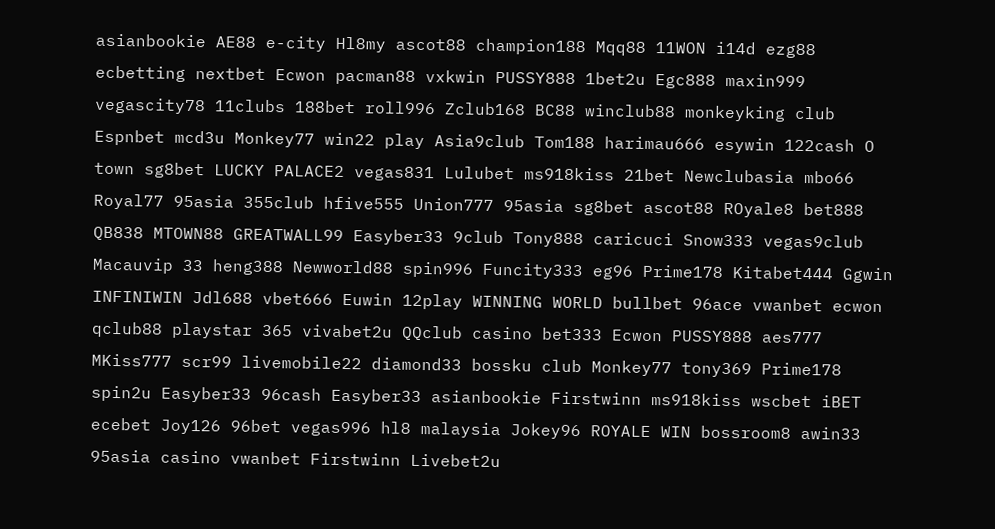asianbookie AE88 e-city Hl8my ascot88 champion188 Mqq88 11WON i14d ezg88 ecbetting nextbet Ecwon pacman88 vxkwin PUSSY888 1bet2u Egc888 maxin999 vegascity78 11clubs 188bet roll996 Zclub168 BC88 winclub88 monkeyking club Espnbet mcd3u Monkey77 win22 play Asia9club Tom188 harimau666 esywin 122cash O town sg8bet LUCKY PALACE2 vegas831 Lulubet ms918kiss 21bet Newclubasia mbo66 Royal77 95asia 355club hfive555 Union777 95asia sg8bet ascot88 ROyale8 bet888 QB838 MTOWN88 GREATWALL99 Easyber33 9club Tony888 caricuci Snow333 vegas9club Macauvip 33 heng388 Newworld88 spin996 Funcity333 eg96 Prime178 Kitabet444 Ggwin INFINIWIN Jdl688 vbet666 Euwin 12play WINNING WORLD bullbet 96ace vwanbet ecwon qclub88 playstar 365 vivabet2u QQclub casino bet333 Ecwon PUSSY888 aes777 MKiss777 scr99 livemobile22 diamond33 bossku club Monkey77 tony369 Prime178 spin2u Easyber33 96cash Easyber33 asianbookie Firstwinn ms918kiss wscbet iBET ecebet Joy126 96bet vegas996 hl8 malaysia Jokey96 ROYALE WIN bossroom8 awin33 95asia casino vwanbet Firstwinn Livebet2u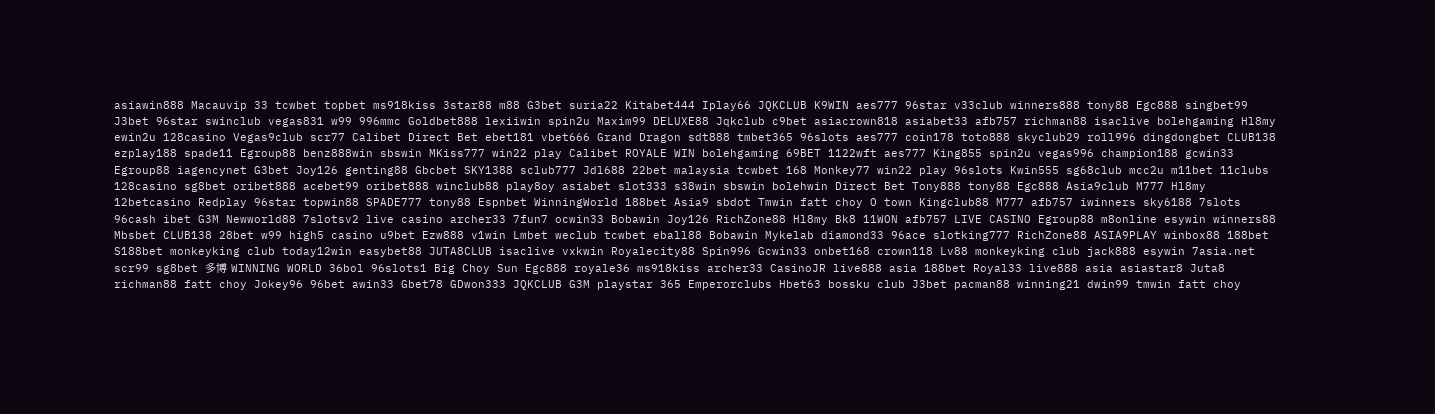asiawin888 Macauvip 33 tcwbet topbet ms918kiss 3star88 m88 G3bet suria22 Kitabet444 Iplay66 JQKCLUB K9WIN aes777 96star v33club winners888 tony88 Egc888 singbet99 J3bet 96star swinclub vegas831 w99 996mmc Goldbet888 lexiiwin spin2u Maxim99 DELUXE88 Jqkclub c9bet asiacrown818 asiabet33 afb757 richman88 isaclive bolehgaming Hl8my ewin2u 128casino Vegas9club scr77 Calibet Direct Bet ebet181 vbet666 Grand Dragon sdt888 tmbet365 96slots aes777 coin178 toto888 skyclub29 roll996 dingdongbet CLUB138 ezplay188 spade11 Egroup88 benz888win sbswin MKiss777 win22 play Calibet ROYALE WIN bolehgaming 69BET 1122wft aes777 King855 spin2u vegas996 champion188 gcwin33 Egroup88 iagencynet G3bet Joy126 genting88 Gbcbet SKY1388 sclub777 Jdl688 22bet malaysia tcwbet 168 Monkey77 win22 play 96slots Kwin555 sg68club mcc2u m11bet 11clubs 128casino sg8bet oribet888 acebet99 oribet888 winclub88 play8oy asiabet slot333 s38win sbswin bolehwin Direct Bet Tony888 tony88 Egc888 Asia9club M777 Hl8my 12betcasino Redplay 96star topwin88 SPADE777 tony88 Espnbet WinningWorld 188bet Asia9 sbdot Tmwin fatt choy O town Kingclub88 M777 afb757 iwinners sky6188 7slots 96cash ibet G3M Newworld88 7slotsv2 live casino archer33 7fun7 ocwin33 Bobawin Joy126 RichZone88 Hl8my Bk8 11WON afb757 LIVE CASINO Egroup88 m8online esywin winners88 Mbsbet CLUB138 28bet w99 high5 casino u9bet Ezw888 v1win Lmbet weclub tcwbet eball88 Bobawin Mykelab diamond33 96ace slotking777 RichZone88 ASIA9PLAY winbox88 188bet S188bet monkeyking club today12win easybet88 JUTA8CLUB isaclive vxkwin Royalecity88 Spin996 Gcwin33 onbet168 crown118 Lv88 monkeyking club jack888 esywin 7asia.net scr99 sg8bet 多博 WINNING WORLD 36bol 96slots1 Big Choy Sun Egc888 royale36 ms918kiss archer33 CasinoJR live888 asia 188bet Royal33 live888 asia asiastar8 Juta8 richman88 fatt choy Jokey96 96bet awin33 Gbet78 GDwon333 JQKCLUB G3M playstar 365 Emperorclubs Hbet63 bossku club J3bet pacman88 winning21 dwin99 tmwin fatt choy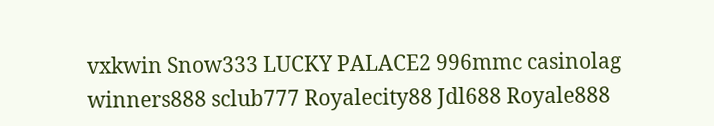vxkwin Snow333 LUCKY PALACE2 996mmc casinolag winners888 sclub777 Royalecity88 Jdl688 Royale888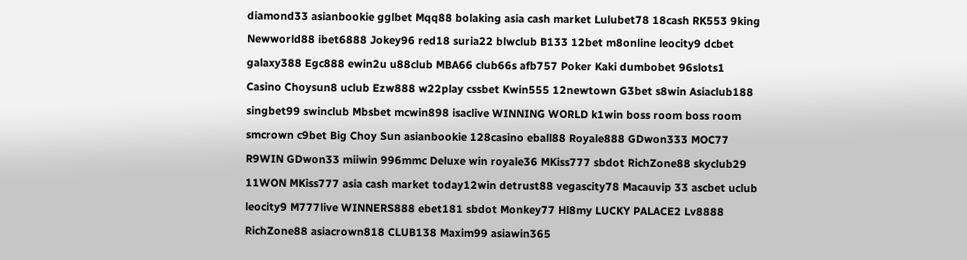diamond33 asianbookie gglbet Mqq88 bolaking asia cash market Lulubet78 18cash RK553 9king Newworld88 ibet6888 Jokey96 red18 suria22 blwclub B133 12bet m8online leocity9 dcbet galaxy388 Egc888 ewin2u u88club MBA66 club66s afb757 Poker Kaki dumbobet 96slots1 Casino Choysun8 uclub Ezw888 w22play cssbet Kwin555 12newtown G3bet s8win Asiaclub188 singbet99 swinclub Mbsbet mcwin898 isaclive WINNING WORLD k1win boss room boss room smcrown c9bet Big Choy Sun asianbookie 128casino eball88 Royale888 GDwon333 MOC77 R9WIN GDwon33 miiwin 996mmc Deluxe win royale36 MKiss777 sbdot RichZone88 skyclub29 11WON MKiss777 asia cash market today12win detrust88 vegascity78 Macauvip 33 ascbet uclub leocity9 M777live WINNERS888 ebet181 sbdot Monkey77 Hl8my LUCKY PALACE2 Lv8888 RichZone88 asiacrown818 CLUB138 Maxim99 asiawin365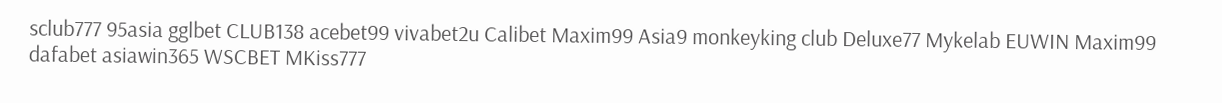sclub777 95asia gglbet CLUB138 acebet99 vivabet2u Calibet Maxim99 Asia9 monkeyking club Deluxe77 Mykelab EUWIN Maxim99 dafabet asiawin365 WSCBET MKiss777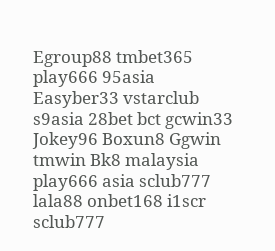Egroup88 tmbet365 play666 95asia Easyber33 vstarclub s9asia 28bet bct gcwin33 Jokey96 Boxun8 Ggwin tmwin Bk8 malaysia play666 asia sclub777 lala88 onbet168 i1scr sclub777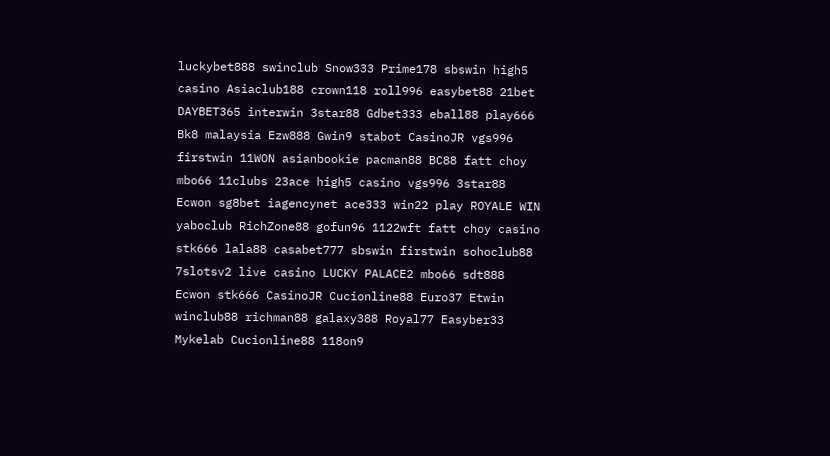luckybet888 swinclub Snow333 Prime178 sbswin high5 casino Asiaclub188 crown118 roll996 easybet88 21bet DAYBET365 interwin 3star88 Gdbet333 eball88 play666 Bk8 malaysia Ezw888 Gwin9 stabot CasinoJR vgs996 firstwin 11WON asianbookie pacman88 BC88 fatt choy mbo66 11clubs 23ace high5 casino vgs996 3star88 Ecwon sg8bet iagencynet ace333 win22 play ROYALE WIN yaboclub RichZone88 gofun96 1122wft fatt choy casino stk666 lala88 casabet777 sbswin firstwin sohoclub88 7slotsv2 live casino LUCKY PALACE2 mbo66 sdt888 Ecwon stk666 CasinoJR Cucionline88 Euro37 Etwin winclub88 richman88 galaxy388 Royal77 Easyber33 Mykelab Cucionline88 118on9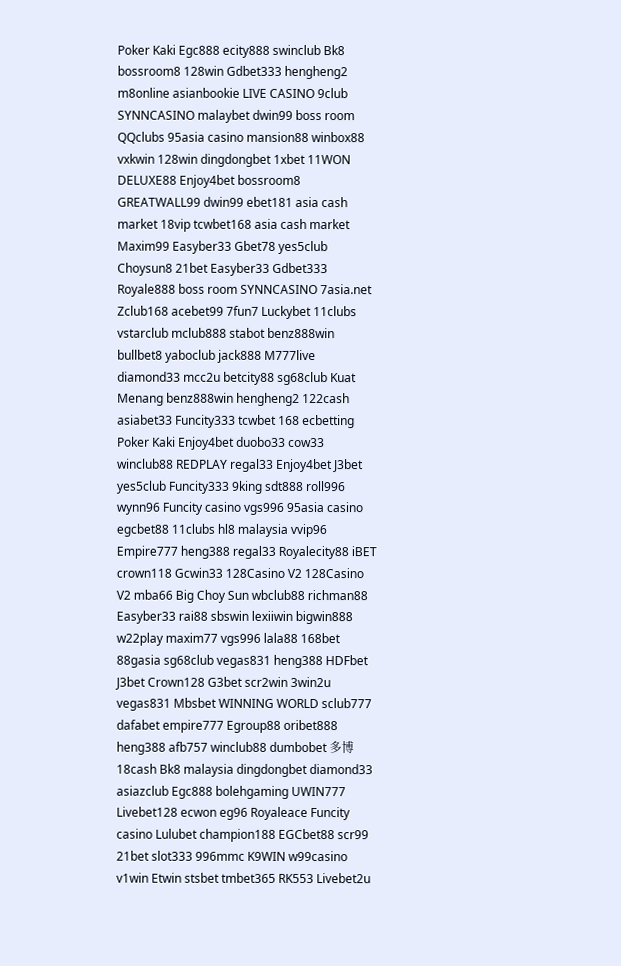Poker Kaki Egc888 ecity888 swinclub Bk8 bossroom8 128win Gdbet333 hengheng2 m8online asianbookie LIVE CASINO 9club SYNNCASINO malaybet dwin99 boss room QQclubs 95asia casino mansion88 winbox88 vxkwin 128win dingdongbet 1xbet 11WON DELUXE88 Enjoy4bet bossroom8 GREATWALL99 dwin99 ebet181 asia cash market 18vip tcwbet168 asia cash market Maxim99 Easyber33 Gbet78 yes5club Choysun8 21bet Easyber33 Gdbet333 Royale888 boss room SYNNCASINO 7asia.net Zclub168 acebet99 7fun7 Luckybet 11clubs vstarclub mclub888 stabot benz888win bullbet8 yaboclub jack888 M777live diamond33 mcc2u betcity88 sg68club Kuat Menang benz888win hengheng2 122cash asiabet33 Funcity333 tcwbet 168 ecbetting Poker Kaki Enjoy4bet duobo33 cow33 winclub88 REDPLAY regal33 Enjoy4bet J3bet yes5club Funcity333 9king sdt888 roll996 wynn96 Funcity casino vgs996 95asia casino egcbet88 11clubs hl8 malaysia vvip96 Empire777 heng388 regal33 Royalecity88 iBET crown118 Gcwin33 128Casino V2 128Casino V2 mba66 Big Choy Sun wbclub88 richman88 Easyber33 rai88 sbswin lexiiwin bigwin888 w22play maxim77 vgs996 lala88 168bet 88gasia sg68club vegas831 heng388 HDFbet J3bet Crown128 G3bet scr2win 3win2u vegas831 Mbsbet WINNING WORLD sclub777 dafabet empire777 Egroup88 oribet888 heng388 afb757 winclub88 dumbobet 多博 18cash Bk8 malaysia dingdongbet diamond33 asiazclub Egc888 bolehgaming UWIN777 Livebet128 ecwon eg96 Royaleace Funcity casino Lulubet champion188 EGCbet88 scr99 21bet slot333 996mmc K9WIN w99casino v1win Etwin stsbet tmbet365 RK553 Livebet2u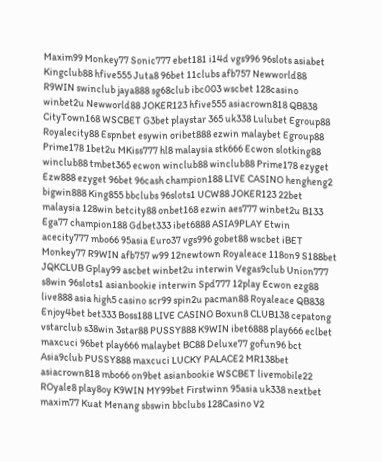Maxim99 Monkey77 Sonic777 ebet181 i14d vgs996 96slots asiabet Kingclub88 hfive555 Juta8 96bet 11clubs afb757 Newworld88 R9WIN swinclub jaya888 sg68club ibc003 wscbet 128casino winbet2u Newworld88 JOKER123 hfive555 asiacrown818 QB838 CityTown168 WSCBET G3bet playstar 365 uk338 Lulubet Egroup88 Royalecity88 Espnbet esywin oribet888 ezwin malaybet Egroup88 Prime178 1bet2u MKiss777 hl8 malaysia stk666 Ecwon slotking88 winclub88 tmbet365 ecwon winclub88 winclub88 Prime178 ezyget Ezw888 ezyget 96bet 96cash champion188 LIVE CASINO hengheng2 bigwin888 King855 bbclubs 96slots1 UCW88 JOKER123 22bet malaysia 128win betcity88 onbet168 ezwin aes777 winbet2u B133 Ega77 champion188 Gdbet333 ibet6888 ASIA9PLAY Etwin acecity777 mbo66 95asia Euro37 vgs996 gobet88 wscbet iBET Monkey77 R9WIN afb757 w99 12newtown Royaleace 118on9 S188bet JQKCLUB Gplay99 ascbet winbet2u interwin Vegas9club Union777 s8win 96slots1 asianbookie interwin Spd777 12play Ecwon ezg88 live888 asia high5 casino scr99 spin2u pacman88 Royaleace QB838 Enjoy4bet bet333 Boss188 LIVE CASINO Boxun8 CLUB138 cepatong vstarclub s38win 3star88 PUSSY888 K9WIN ibet6888 play666 eclbet maxcuci 96bet play666 malaybet BC88 Deluxe77 gofun96 bct Asia9club PUSSY888 maxcuci LUCKY PALACE2 MR138bet asiacrown818 mbo66 on9bet asianbookie WSCBET livemobile22 ROyale8 play8oy K9WIN MY99bet Firstwinn 95asia uk338 nextbet maxim77 Kuat Menang sbswin bbclubs 128Casino V2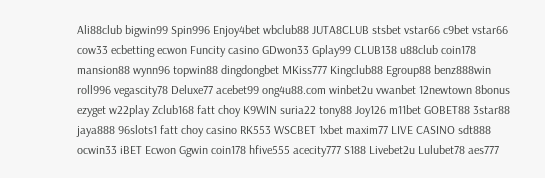Ali88club bigwin99 Spin996 Enjoy4bet wbclub88 JUTA8CLUB stsbet vstar66 c9bet vstar66 cow33 ecbetting ecwon Funcity casino GDwon33 Gplay99 CLUB138 u88club coin178 mansion88 wynn96 topwin88 dingdongbet MKiss777 Kingclub88 Egroup88 benz888win roll996 vegascity78 Deluxe77 acebet99 ong4u88.com winbet2u vwanbet 12newtown 8bonus ezyget w22play Zclub168 fatt choy K9WIN suria22 tony88 Joy126 m11bet GOBET88 3star88 jaya888 96slots1 fatt choy casino RK553 WSCBET 1xbet maxim77 LIVE CASINO sdt888 ocwin33 iBET Ecwon Ggwin coin178 hfive555 acecity777 S188 Livebet2u Lulubet78 aes777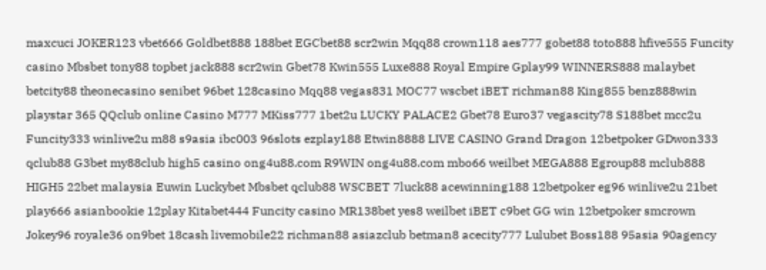maxcuci JOKER123 vbet666 Goldbet888 188bet EGCbet88 scr2win Mqq88 crown118 aes777 gobet88 toto888 hfive555 Funcity casino Mbsbet tony88 topbet jack888 scr2win Gbet78 Kwin555 Luxe888 Royal Empire Gplay99 WINNERS888 malaybet betcity88 theonecasino senibet 96bet 128casino Mqq88 vegas831 MOC77 wscbet iBET richman88 King855 benz888win playstar 365 QQclub online Casino M777 MKiss777 1bet2u LUCKY PALACE2 Gbet78 Euro37 vegascity78 S188bet mcc2u Funcity333 winlive2u m88 s9asia ibc003 96slots ezplay188 Etwin8888 LIVE CASINO Grand Dragon 12betpoker GDwon333 qclub88 G3bet my88club high5 casino ong4u88.com R9WIN ong4u88.com mbo66 weilbet MEGA888 Egroup88 mclub888 HIGH5 22bet malaysia Euwin Luckybet Mbsbet qclub88 WSCBET 7luck88 acewinning188 12betpoker eg96 winlive2u 21bet play666 asianbookie 12play Kitabet444 Funcity casino MR138bet yes8 weilbet iBET c9bet GG win 12betpoker smcrown Jokey96 royale36 on9bet 18cash livemobile22 richman88 asiazclub betman8 acecity777 Lulubet Boss188 95asia 90agency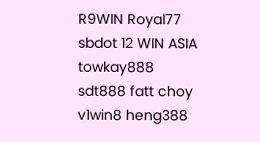R9WIN Royal77 sbdot 12 WIN ASIA towkay888 sdt888 fatt choy v1win8 heng388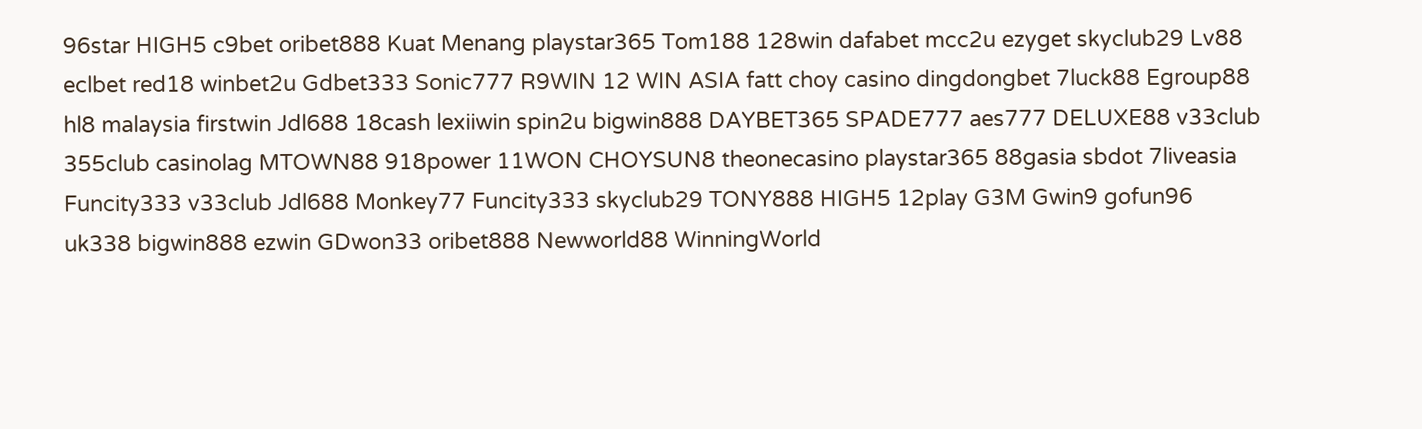96star HIGH5 c9bet oribet888 Kuat Menang playstar365 Tom188 128win dafabet mcc2u ezyget skyclub29 Lv88 eclbet red18 winbet2u Gdbet333 Sonic777 R9WIN 12 WIN ASIA fatt choy casino dingdongbet 7luck88 Egroup88 hl8 malaysia firstwin Jdl688 18cash lexiiwin spin2u bigwin888 DAYBET365 SPADE777 aes777 DELUXE88 v33club 355club casinolag MTOWN88 918power 11WON CHOYSUN8 theonecasino playstar365 88gasia sbdot 7liveasia Funcity333 v33club Jdl688 Monkey77 Funcity333 skyclub29 TONY888 HIGH5 12play G3M Gwin9 gofun96 uk338 bigwin888 ezwin GDwon33 oribet888 Newworld88 WinningWorld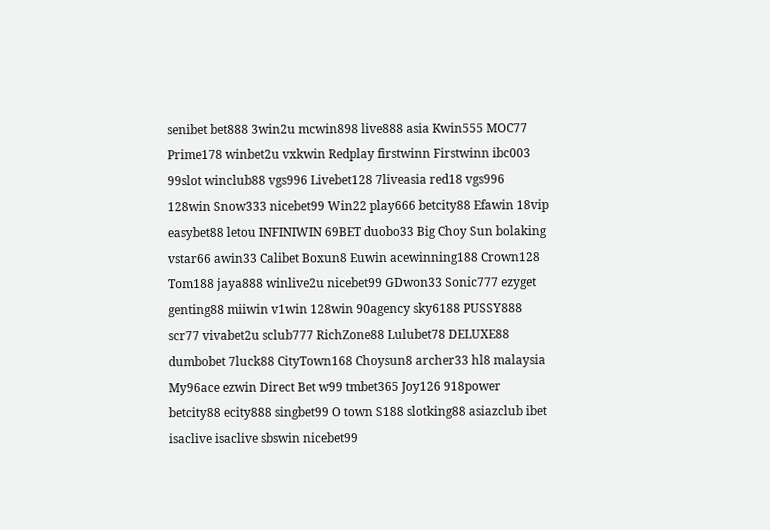senibet bet888 3win2u mcwin898 live888 asia Kwin555 MOC77 Prime178 winbet2u vxkwin Redplay firstwinn Firstwinn ibc003 99slot winclub88 vgs996 Livebet128 7liveasia red18 vgs996 128win Snow333 nicebet99 Win22 play666 betcity88 Efawin 18vip easybet88 letou INFINIWIN 69BET duobo33 Big Choy Sun bolaking vstar66 awin33 Calibet Boxun8 Euwin acewinning188 Crown128 Tom188 jaya888 winlive2u nicebet99 GDwon33 Sonic777 ezyget genting88 miiwin v1win 128win 90agency sky6188 PUSSY888 scr77 vivabet2u sclub777 RichZone88 Lulubet78 DELUXE88 dumbobet 7luck88 CityTown168 Choysun8 archer33 hl8 malaysia My96ace ezwin Direct Bet w99 tmbet365 Joy126 918power betcity88 ecity888 singbet99 O town S188 slotking88 asiazclub ibet isaclive isaclive sbswin nicebet99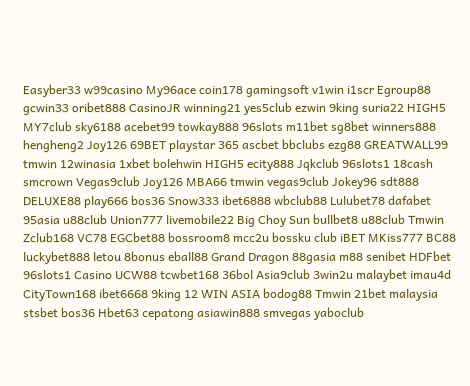Easyber33 w99casino My96ace coin178 gamingsoft v1win i1scr Egroup88 gcwin33 oribet888 CasinoJR winning21 yes5club ezwin 9king suria22 HIGH5 MY7club sky6188 acebet99 towkay888 96slots m11bet sg8bet winners888 hengheng2 Joy126 69BET playstar 365 ascbet bbclubs ezg88 GREATWALL99 tmwin 12winasia 1xbet bolehwin HIGH5 ecity888 Jqkclub 96slots1 18cash smcrown Vegas9club Joy126 MBA66 tmwin vegas9club Jokey96 sdt888 DELUXE88 play666 bos36 Snow333 ibet6888 wbclub88 Lulubet78 dafabet 95asia u88club Union777 livemobile22 Big Choy Sun bullbet8 u88club Tmwin Zclub168 VC78 EGCbet88 bossroom8 mcc2u bossku club iBET MKiss777 BC88 luckybet888 letou 8bonus eball88 Grand Dragon 88gasia m88 senibet HDFbet 96slots1 Casino UCW88 tcwbet168 36bol Asia9club 3win2u malaybet imau4d CityTown168 ibet6668 9king 12 WIN ASIA bodog88 Tmwin 21bet malaysia stsbet bos36 Hbet63 cepatong asiawin888 smvegas yaboclub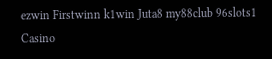ezwin Firstwinn k1win Juta8 my88club 96slots1 Casino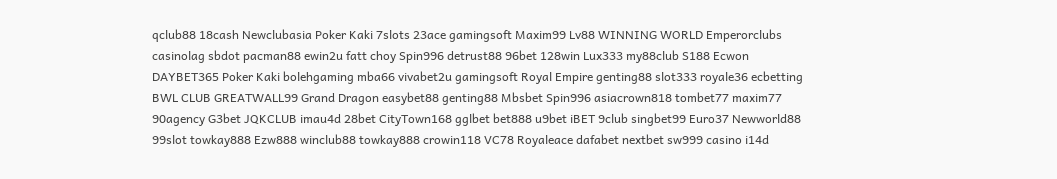qclub88 18cash Newclubasia Poker Kaki 7slots 23ace gamingsoft Maxim99 Lv88 WINNING WORLD Emperorclubs casinolag sbdot pacman88 ewin2u fatt choy Spin996 detrust88 96bet 128win Lux333 my88club S188 Ecwon DAYBET365 Poker Kaki bolehgaming mba66 vivabet2u gamingsoft Royal Empire genting88 slot333 royale36 ecbetting BWL CLUB GREATWALL99 Grand Dragon easybet88 genting88 Mbsbet Spin996 asiacrown818 tombet77 maxim77 90agency G3bet JQKCLUB imau4d 28bet CityTown168 gglbet bet888 u9bet iBET 9club singbet99 Euro37 Newworld88 99slot towkay888 Ezw888 winclub88 towkay888 crowin118 VC78 Royaleace dafabet nextbet sw999 casino i14d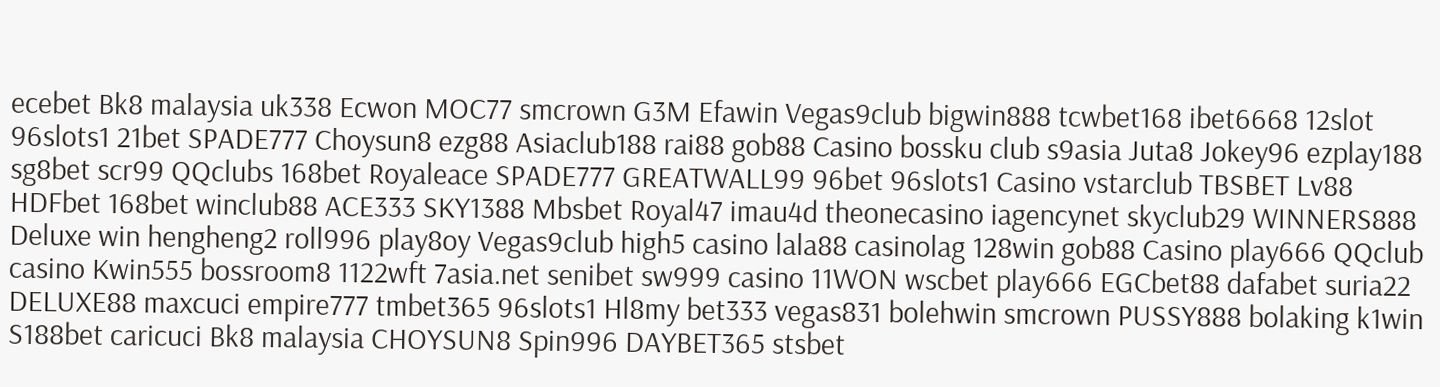ecebet Bk8 malaysia uk338 Ecwon MOC77 smcrown G3M Efawin Vegas9club bigwin888 tcwbet168 ibet6668 12slot 96slots1 21bet SPADE777 Choysun8 ezg88 Asiaclub188 rai88 gob88 Casino bossku club s9asia Juta8 Jokey96 ezplay188 sg8bet scr99 QQclubs 168bet Royaleace SPADE777 GREATWALL99 96bet 96slots1 Casino vstarclub TBSBET Lv88 HDFbet 168bet winclub88 ACE333 SKY1388 Mbsbet Royal47 imau4d theonecasino iagencynet skyclub29 WINNERS888 Deluxe win hengheng2 roll996 play8oy Vegas9club high5 casino lala88 casinolag 128win gob88 Casino play666 QQclub casino Kwin555 bossroom8 1122wft 7asia.net senibet sw999 casino 11WON wscbet play666 EGCbet88 dafabet suria22 DELUXE88 maxcuci empire777 tmbet365 96slots1 Hl8my bet333 vegas831 bolehwin smcrown PUSSY888 bolaking k1win S188bet caricuci Bk8 malaysia CHOYSUN8 Spin996 DAYBET365 stsbet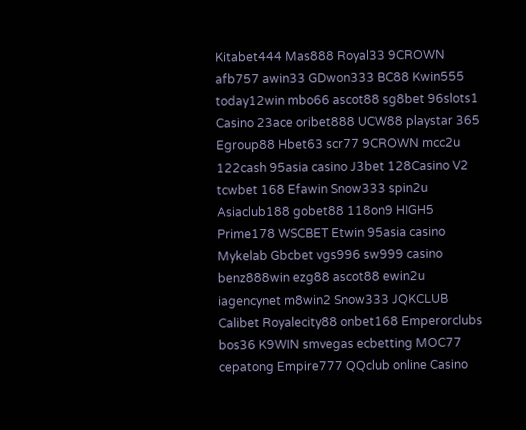Kitabet444 Mas888 Royal33 9CROWN afb757 awin33 GDwon333 BC88 Kwin555 today12win mbo66 ascot88 sg8bet 96slots1 Casino 23ace oribet888 UCW88 playstar 365 Egroup88 Hbet63 scr77 9CROWN mcc2u 122cash 95asia casino J3bet 128Casino V2 tcwbet 168 Efawin Snow333 spin2u Asiaclub188 gobet88 118on9 HIGH5 Prime178 WSCBET Etwin 95asia casino Mykelab Gbcbet vgs996 sw999 casino benz888win ezg88 ascot88 ewin2u iagencynet m8win2 Snow333 JQKCLUB Calibet Royalecity88 onbet168 Emperorclubs bos36 K9WIN smvegas ecbetting MOC77 cepatong Empire777 QQclub online Casino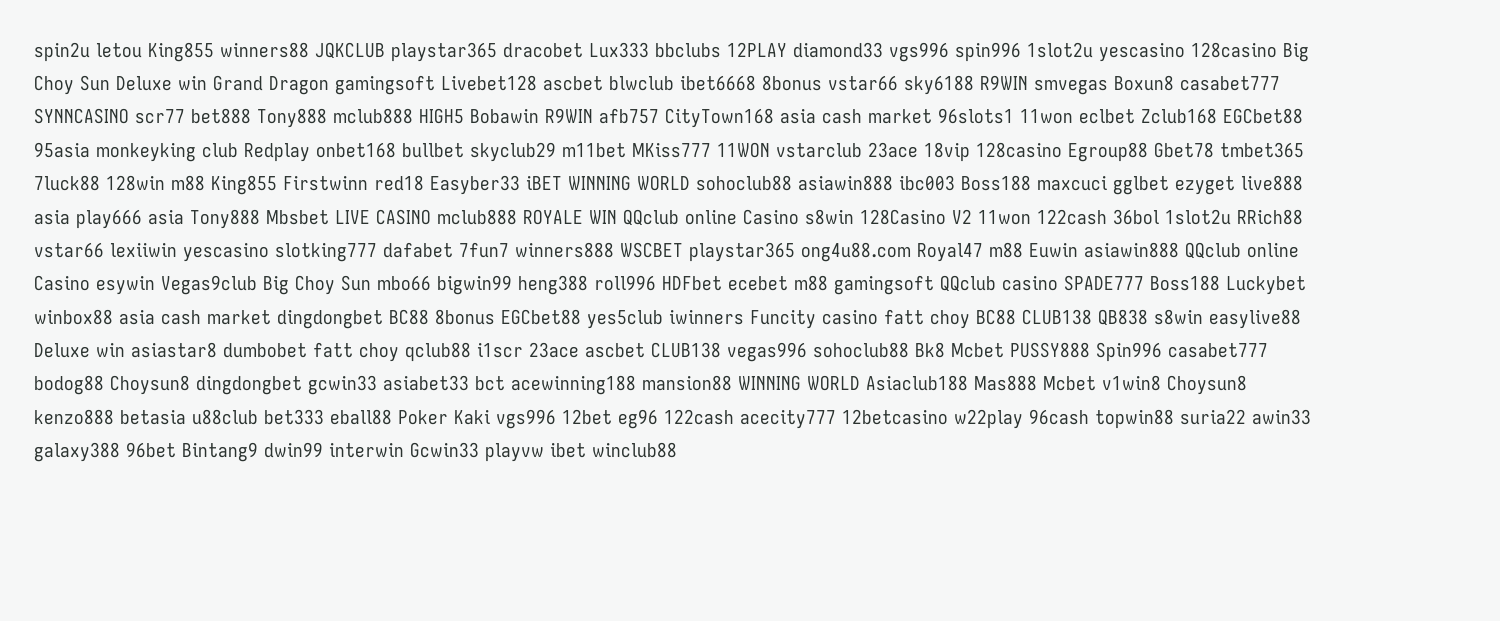spin2u letou King855 winners88 JQKCLUB playstar365 dracobet Lux333 bbclubs 12PLAY diamond33 vgs996 spin996 1slot2u yescasino 128casino Big Choy Sun Deluxe win Grand Dragon gamingsoft Livebet128 ascbet blwclub ibet6668 8bonus vstar66 sky6188 R9WIN smvegas Boxun8 casabet777 SYNNCASINO scr77 bet888 Tony888 mclub888 HIGH5 Bobawin R9WIN afb757 CityTown168 asia cash market 96slots1 11won eclbet Zclub168 EGCbet88 95asia monkeyking club Redplay onbet168 bullbet skyclub29 m11bet MKiss777 11WON vstarclub 23ace 18vip 128casino Egroup88 Gbet78 tmbet365 7luck88 128win m88 King855 Firstwinn red18 Easyber33 iBET WINNING WORLD sohoclub88 asiawin888 ibc003 Boss188 maxcuci gglbet ezyget live888 asia play666 asia Tony888 Mbsbet LIVE CASINO mclub888 ROYALE WIN QQclub online Casino s8win 128Casino V2 11won 122cash 36bol 1slot2u RRich88 vstar66 lexiiwin yescasino slotking777 dafabet 7fun7 winners888 WSCBET playstar365 ong4u88.com Royal47 m88 Euwin asiawin888 QQclub online Casino esywin Vegas9club Big Choy Sun mbo66 bigwin99 heng388 roll996 HDFbet ecebet m88 gamingsoft QQclub casino SPADE777 Boss188 Luckybet winbox88 asia cash market dingdongbet BC88 8bonus EGCbet88 yes5club iwinners Funcity casino fatt choy BC88 CLUB138 QB838 s8win easylive88 Deluxe win asiastar8 dumbobet fatt choy qclub88 i1scr 23ace ascbet CLUB138 vegas996 sohoclub88 Bk8 Mcbet PUSSY888 Spin996 casabet777 bodog88 Choysun8 dingdongbet gcwin33 asiabet33 bct acewinning188 mansion88 WINNING WORLD Asiaclub188 Mas888 Mcbet v1win8 Choysun8 kenzo888 betasia u88club bet333 eball88 Poker Kaki vgs996 12bet eg96 122cash acecity777 12betcasino w22play 96cash topwin88 suria22 awin33 galaxy388 96bet Bintang9 dwin99 interwin Gcwin33 playvw ibet winclub88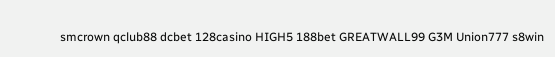smcrown qclub88 dcbet 128casino HIGH5 188bet GREATWALL99 G3M Union777 s8win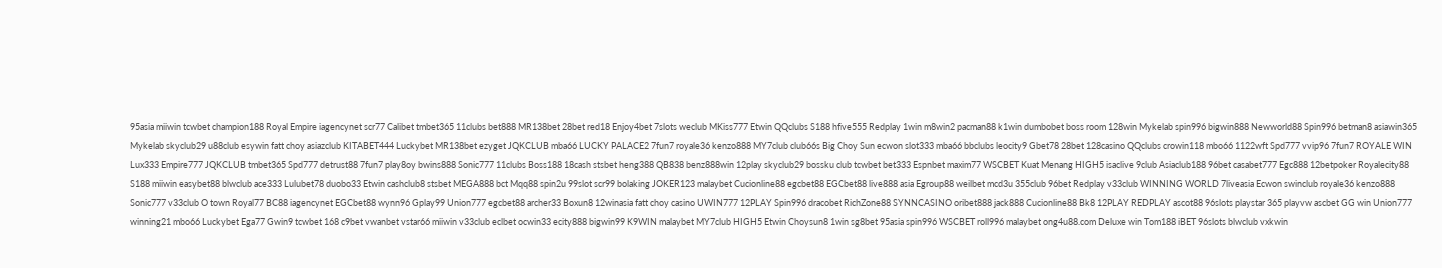95asia miiwin tcwbet champion188 Royal Empire iagencynet scr77 Calibet tmbet365 11clubs bet888 MR138bet 28bet red18 Enjoy4bet 7slots weclub MKiss777 Etwin QQclubs S188 hfive555 Redplay 1win m8win2 pacman88 k1win dumbobet boss room 128win Mykelab spin996 bigwin888 Newworld88 Spin996 betman8 asiawin365 Mykelab skyclub29 u88club esywin fatt choy asiazclub KITABET444 Luckybet MR138bet ezyget JQKCLUB mba66 LUCKY PALACE2 7fun7 royale36 kenzo888 MY7club club66s Big Choy Sun ecwon slot333 mba66 bbclubs leocity9 Gbet78 28bet 128casino QQclubs crowin118 mbo66 1122wft Spd777 vvip96 7fun7 ROYALE WIN Lux333 Empire777 JQKCLUB tmbet365 Spd777 detrust88 7fun7 play8oy bwins888 Sonic777 11clubs Boss188 18cash stsbet heng388 QB838 benz888win 12play skyclub29 bossku club tcwbet bet333 Espnbet maxim77 WSCBET Kuat Menang HIGH5 isaclive 9club Asiaclub188 96bet casabet777 Egc888 12betpoker Royalecity88 S188 miiwin easybet88 blwclub ace333 Lulubet78 duobo33 Etwin cashclub8 stsbet MEGA888 bct Mqq88 spin2u 99slot scr99 bolaking JOKER123 malaybet Cucionline88 egcbet88 EGCbet88 live888 asia Egroup88 weilbet mcd3u 355club 96bet Redplay v33club WINNING WORLD 7liveasia Ecwon swinclub royale36 kenzo888 Sonic777 v33club O town Royal77 BC88 iagencynet EGCbet88 wynn96 Gplay99 Union777 egcbet88 archer33 Boxun8 12winasia fatt choy casino UWIN777 12PLAY Spin996 dracobet RichZone88 SYNNCASINO oribet888 jack888 Cucionline88 Bk8 12PLAY REDPLAY ascot88 96slots playstar 365 playvw ascbet GG win Union777 winning21 mbo66 Luckybet Ega77 Gwin9 tcwbet 168 c9bet vwanbet vstar66 miiwin v33club eclbet ocwin33 ecity888 bigwin99 K9WIN malaybet MY7club HIGH5 Etwin Choysun8 1win sg8bet 95asia spin996 WSCBET roll996 malaybet ong4u88.com Deluxe win Tom188 iBET 96slots blwclub vxkwin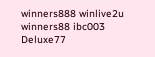winners888 winlive2u winners88 ibc003 Deluxe77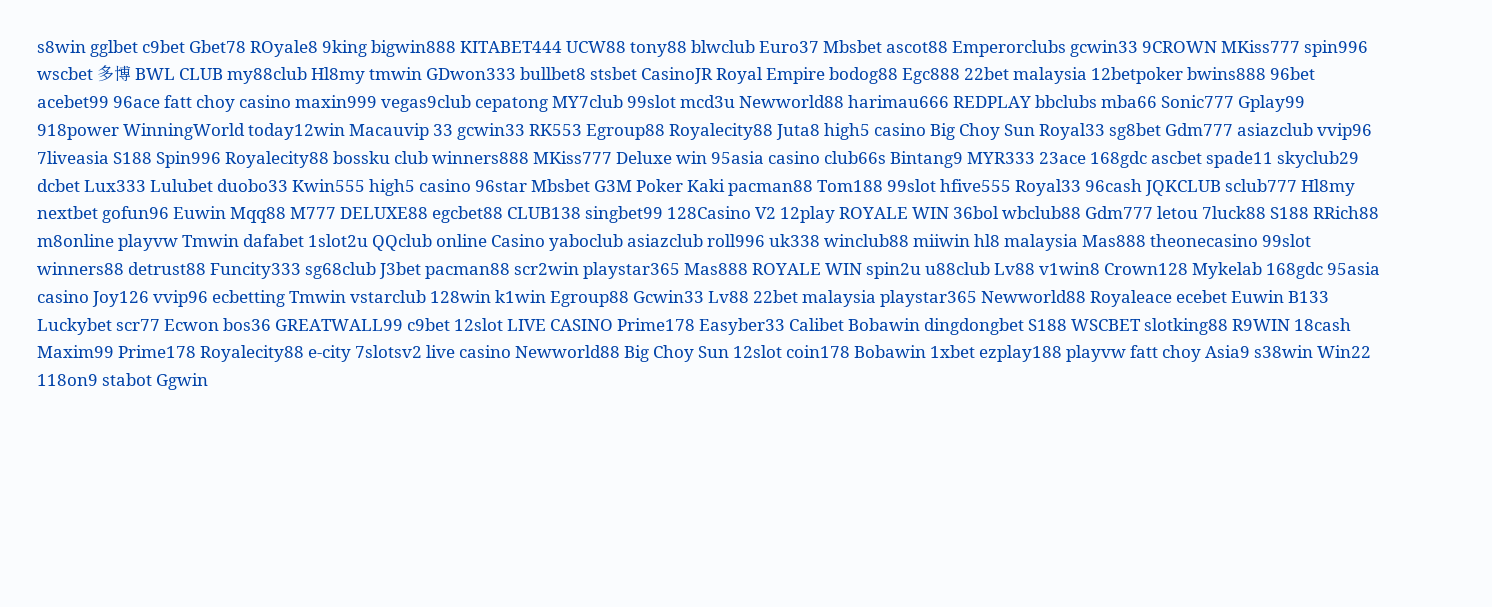s8win gglbet c9bet Gbet78 ROyale8 9king bigwin888 KITABET444 UCW88 tony88 blwclub Euro37 Mbsbet ascot88 Emperorclubs gcwin33 9CROWN MKiss777 spin996 wscbet 多博 BWL CLUB my88club Hl8my tmwin GDwon333 bullbet8 stsbet CasinoJR Royal Empire bodog88 Egc888 22bet malaysia 12betpoker bwins888 96bet acebet99 96ace fatt choy casino maxin999 vegas9club cepatong MY7club 99slot mcd3u Newworld88 harimau666 REDPLAY bbclubs mba66 Sonic777 Gplay99 918power WinningWorld today12win Macauvip 33 gcwin33 RK553 Egroup88 Royalecity88 Juta8 high5 casino Big Choy Sun Royal33 sg8bet Gdm777 asiazclub vvip96 7liveasia S188 Spin996 Royalecity88 bossku club winners888 MKiss777 Deluxe win 95asia casino club66s Bintang9 MYR333 23ace 168gdc ascbet spade11 skyclub29 dcbet Lux333 Lulubet duobo33 Kwin555 high5 casino 96star Mbsbet G3M Poker Kaki pacman88 Tom188 99slot hfive555 Royal33 96cash JQKCLUB sclub777 Hl8my nextbet gofun96 Euwin Mqq88 M777 DELUXE88 egcbet88 CLUB138 singbet99 128Casino V2 12play ROYALE WIN 36bol wbclub88 Gdm777 letou 7luck88 S188 RRich88 m8online playvw Tmwin dafabet 1slot2u QQclub online Casino yaboclub asiazclub roll996 uk338 winclub88 miiwin hl8 malaysia Mas888 theonecasino 99slot winners88 detrust88 Funcity333 sg68club J3bet pacman88 scr2win playstar365 Mas888 ROYALE WIN spin2u u88club Lv88 v1win8 Crown128 Mykelab 168gdc 95asia casino Joy126 vvip96 ecbetting Tmwin vstarclub 128win k1win Egroup88 Gcwin33 Lv88 22bet malaysia playstar365 Newworld88 Royaleace ecebet Euwin B133 Luckybet scr77 Ecwon bos36 GREATWALL99 c9bet 12slot LIVE CASINO Prime178 Easyber33 Calibet Bobawin dingdongbet S188 WSCBET slotking88 R9WIN 18cash Maxim99 Prime178 Royalecity88 e-city 7slotsv2 live casino Newworld88 Big Choy Sun 12slot coin178 Bobawin 1xbet ezplay188 playvw fatt choy Asia9 s38win Win22 118on9 stabot Ggwin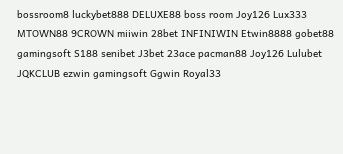bossroom8 luckybet888 DELUXE88 boss room Joy126 Lux333 MTOWN88 9CROWN miiwin 28bet INFINIWIN Etwin8888 gobet88 gamingsoft S188 senibet J3bet 23ace pacman88 Joy126 Lulubet JQKCLUB ezwin gamingsoft Ggwin Royal33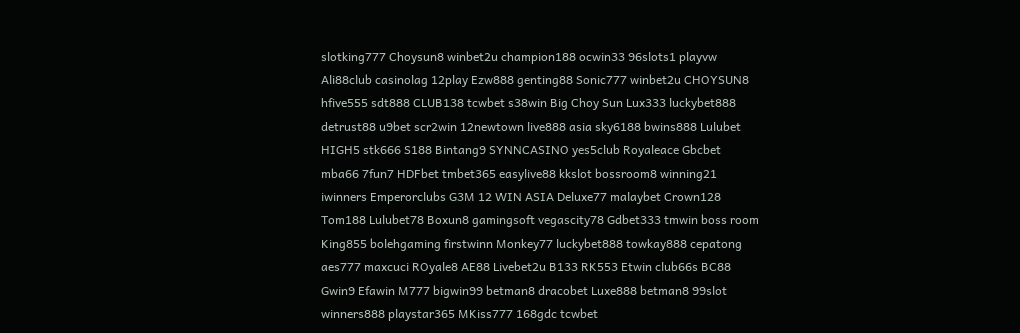slotking777 Choysun8 winbet2u champion188 ocwin33 96slots1 playvw Ali88club casinolag 12play Ezw888 genting88 Sonic777 winbet2u CHOYSUN8 hfive555 sdt888 CLUB138 tcwbet s38win Big Choy Sun Lux333 luckybet888 detrust88 u9bet scr2win 12newtown live888 asia sky6188 bwins888 Lulubet HIGH5 stk666 S188 Bintang9 SYNNCASINO yes5club Royaleace Gbcbet mba66 7fun7 HDFbet tmbet365 easylive88 kkslot bossroom8 winning21 iwinners Emperorclubs G3M 12 WIN ASIA Deluxe77 malaybet Crown128 Tom188 Lulubet78 Boxun8 gamingsoft vegascity78 Gdbet333 tmwin boss room King855 bolehgaming firstwinn Monkey77 luckybet888 towkay888 cepatong aes777 maxcuci ROyale8 AE88 Livebet2u B133 RK553 Etwin club66s BC88 Gwin9 Efawin M777 bigwin99 betman8 dracobet Luxe888 betman8 99slot winners888 playstar365 MKiss777 168gdc tcwbet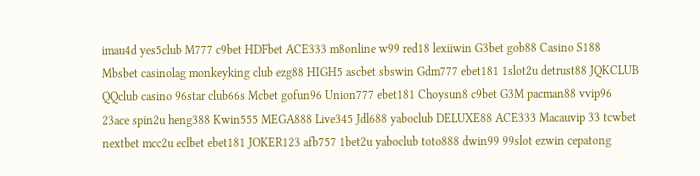imau4d yes5club M777 c9bet HDFbet ACE333 m8online w99 red18 lexiiwin G3bet gob88 Casino S188 Mbsbet casinolag monkeyking club ezg88 HIGH5 ascbet sbswin Gdm777 ebet181 1slot2u detrust88 JQKCLUB QQclub casino 96star club66s Mcbet gofun96 Union777 ebet181 Choysun8 c9bet G3M pacman88 vvip96 23ace spin2u heng388 Kwin555 MEGA888 Live345 Jdl688 yaboclub DELUXE88 ACE333 Macauvip 33 tcwbet nextbet mcc2u eclbet ebet181 JOKER123 afb757 1bet2u yaboclub toto888 dwin99 99slot ezwin cepatong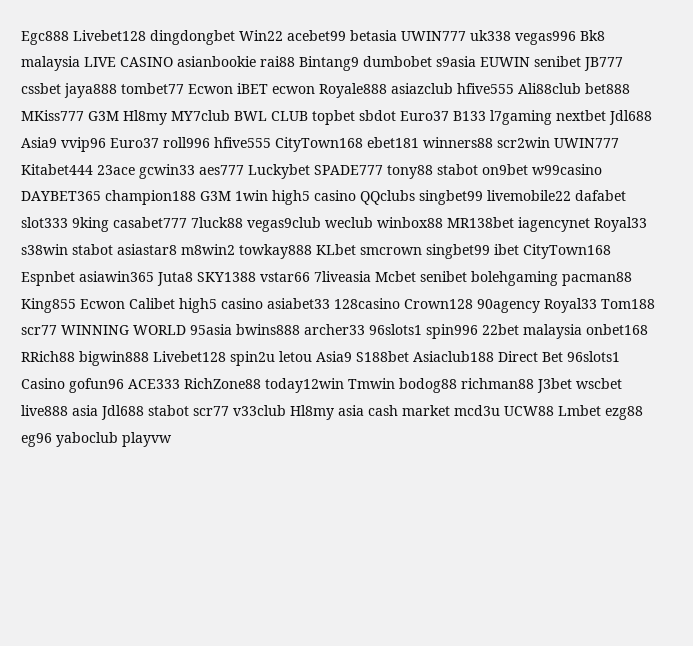Egc888 Livebet128 dingdongbet Win22 acebet99 betasia UWIN777 uk338 vegas996 Bk8 malaysia LIVE CASINO asianbookie rai88 Bintang9 dumbobet s9asia EUWIN senibet JB777 cssbet jaya888 tombet77 Ecwon iBET ecwon Royale888 asiazclub hfive555 Ali88club bet888 MKiss777 G3M Hl8my MY7club BWL CLUB topbet sbdot Euro37 B133 l7gaming nextbet Jdl688 Asia9 vvip96 Euro37 roll996 hfive555 CityTown168 ebet181 winners88 scr2win UWIN777 Kitabet444 23ace gcwin33 aes777 Luckybet SPADE777 tony88 stabot on9bet w99casino DAYBET365 champion188 G3M 1win high5 casino QQclubs singbet99 livemobile22 dafabet slot333 9king casabet777 7luck88 vegas9club weclub winbox88 MR138bet iagencynet Royal33 s38win stabot asiastar8 m8win2 towkay888 KLbet smcrown singbet99 ibet CityTown168 Espnbet asiawin365 Juta8 SKY1388 vstar66 7liveasia Mcbet senibet bolehgaming pacman88 King855 Ecwon Calibet high5 casino asiabet33 128casino Crown128 90agency Royal33 Tom188 scr77 WINNING WORLD 95asia bwins888 archer33 96slots1 spin996 22bet malaysia onbet168 RRich88 bigwin888 Livebet128 spin2u letou Asia9 S188bet Asiaclub188 Direct Bet 96slots1 Casino gofun96 ACE333 RichZone88 today12win Tmwin bodog88 richman88 J3bet wscbet live888 asia Jdl688 stabot scr77 v33club Hl8my asia cash market mcd3u UCW88 Lmbet ezg88 eg96 yaboclub playvw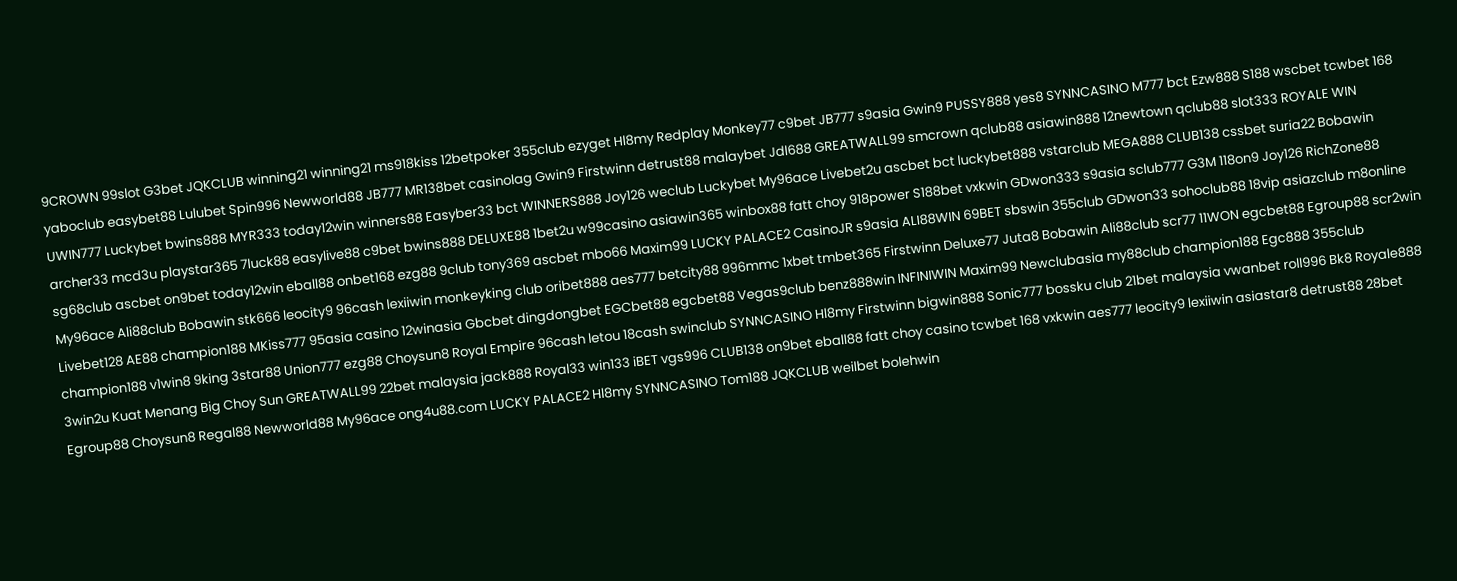9CROWN 99slot G3bet JQKCLUB winning21 winning21 ms918kiss 12betpoker 355club ezyget Hl8my Redplay Monkey77 c9bet JB777 s9asia Gwin9 PUSSY888 yes8 SYNNCASINO M777 bct Ezw888 S188 wscbet tcwbet 168 yaboclub easybet88 Lulubet Spin996 Newworld88 JB777 MR138bet casinolag Gwin9 Firstwinn detrust88 malaybet Jdl688 GREATWALL99 smcrown qclub88 asiawin888 12newtown qclub88 slot333 ROYALE WIN UWIN777 Luckybet bwins888 MYR333 today12win winners88 Easyber33 bct WINNERS888 Joy126 weclub Luckybet My96ace Livebet2u ascbet bct luckybet888 vstarclub MEGA888 CLUB138 cssbet suria22 Bobawin archer33 mcd3u playstar365 7luck88 easylive88 c9bet bwins888 DELUXE88 1bet2u w99casino asiawin365 winbox88 fatt choy 918power S188bet vxkwin GDwon333 s9asia sclub777 G3M 118on9 Joy126 RichZone88 sg68club ascbet on9bet today12win eball88 onbet168 ezg88 9club tony369 ascbet mbo66 Maxim99 LUCKY PALACE2 CasinoJR s9asia ALI88WIN 69BET sbswin 355club GDwon33 sohoclub88 18vip asiazclub m8online My96ace Ali88club Bobawin stk666 leocity9 96cash lexiiwin monkeyking club oribet888 aes777 betcity88 996mmc 1xbet tmbet365 Firstwinn Deluxe77 Juta8 Bobawin Ali88club scr77 11WON egcbet88 Egroup88 scr2win Livebet128 AE88 champion188 MKiss777 95asia casino 12winasia Gbcbet dingdongbet EGCbet88 egcbet88 Vegas9club benz888win INFINIWIN Maxim99 Newclubasia my88club champion188 Egc888 355club champion188 v1win8 9king 3star88 Union777 ezg88 Choysun8 Royal Empire 96cash letou 18cash swinclub SYNNCASINO Hl8my Firstwinn bigwin888 Sonic777 bossku club 21bet malaysia vwanbet roll996 Bk8 Royale888 3win2u Kuat Menang Big Choy Sun GREATWALL99 22bet malaysia jack888 Royal33 win133 iBET vgs996 CLUB138 on9bet eball88 fatt choy casino tcwbet 168 vxkwin aes777 leocity9 lexiiwin asiastar8 detrust88 28bet Egroup88 Choysun8 Regal88 Newworld88 My96ace ong4u88.com LUCKY PALACE2 Hl8my SYNNCASINO Tom188 JQKCLUB weilbet bolehwin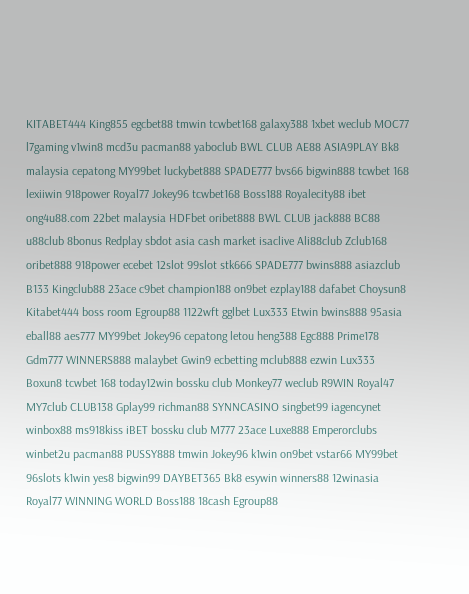KITABET444 King855 egcbet88 tmwin tcwbet168 galaxy388 1xbet weclub MOC77 l7gaming v1win8 mcd3u pacman88 yaboclub BWL CLUB AE88 ASIA9PLAY Bk8 malaysia cepatong MY99bet luckybet888 SPADE777 bvs66 bigwin888 tcwbet 168 lexiiwin 918power Royal77 Jokey96 tcwbet168 Boss188 Royalecity88 ibet ong4u88.com 22bet malaysia HDFbet oribet888 BWL CLUB jack888 BC88 u88club 8bonus Redplay sbdot asia cash market isaclive Ali88club Zclub168 oribet888 918power ecebet 12slot 99slot stk666 SPADE777 bwins888 asiazclub B133 Kingclub88 23ace c9bet champion188 on9bet ezplay188 dafabet Choysun8 Kitabet444 boss room Egroup88 1122wft gglbet Lux333 Etwin bwins888 95asia eball88 aes777 MY99bet Jokey96 cepatong letou heng388 Egc888 Prime178 Gdm777 WINNERS888 malaybet Gwin9 ecbetting mclub888 ezwin Lux333 Boxun8 tcwbet 168 today12win bossku club Monkey77 weclub R9WIN Royal47 MY7club CLUB138 Gplay99 richman88 SYNNCASINO singbet99 iagencynet winbox88 ms918kiss iBET bossku club M777 23ace Luxe888 Emperorclubs winbet2u pacman88 PUSSY888 tmwin Jokey96 k1win on9bet vstar66 MY99bet 96slots k1win yes8 bigwin99 DAYBET365 Bk8 esywin winners88 12winasia Royal77 WINNING WORLD Boss188 18cash Egroup88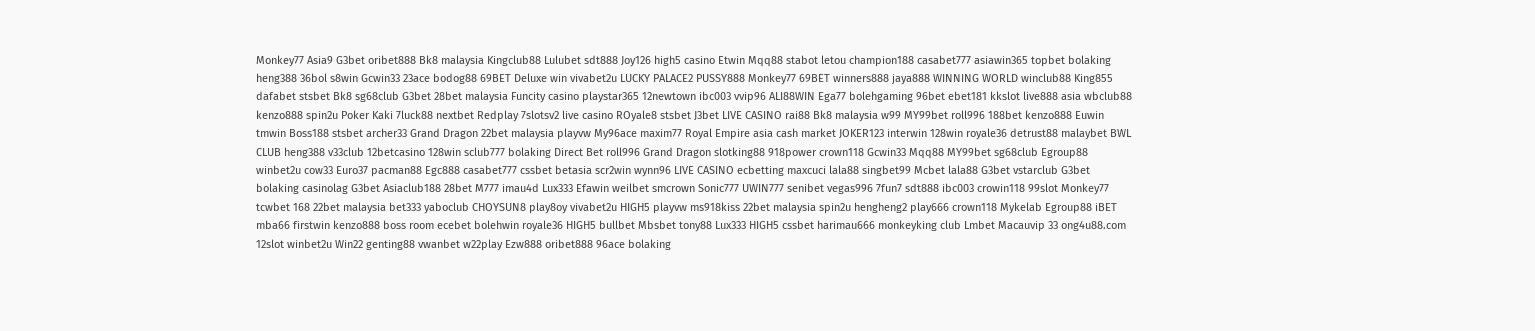Monkey77 Asia9 G3bet oribet888 Bk8 malaysia Kingclub88 Lulubet sdt888 Joy126 high5 casino Etwin Mqq88 stabot letou champion188 casabet777 asiawin365 topbet bolaking heng388 36bol s8win Gcwin33 23ace bodog88 69BET Deluxe win vivabet2u LUCKY PALACE2 PUSSY888 Monkey77 69BET winners888 jaya888 WINNING WORLD winclub88 King855 dafabet stsbet Bk8 sg68club G3bet 28bet malaysia Funcity casino playstar365 12newtown ibc003 vvip96 ALI88WIN Ega77 bolehgaming 96bet ebet181 kkslot live888 asia wbclub88 kenzo888 spin2u Poker Kaki 7luck88 nextbet Redplay 7slotsv2 live casino ROyale8 stsbet J3bet LIVE CASINO rai88 Bk8 malaysia w99 MY99bet roll996 188bet kenzo888 Euwin tmwin Boss188 stsbet archer33 Grand Dragon 22bet malaysia playvw My96ace maxim77 Royal Empire asia cash market JOKER123 interwin 128win royale36 detrust88 malaybet BWL CLUB heng388 v33club 12betcasino 128win sclub777 bolaking Direct Bet roll996 Grand Dragon slotking88 918power crown118 Gcwin33 Mqq88 MY99bet sg68club Egroup88 winbet2u cow33 Euro37 pacman88 Egc888 casabet777 cssbet betasia scr2win wynn96 LIVE CASINO ecbetting maxcuci lala88 singbet99 Mcbet lala88 G3bet vstarclub G3bet bolaking casinolag G3bet Asiaclub188 28bet M777 imau4d Lux333 Efawin weilbet smcrown Sonic777 UWIN777 senibet vegas996 7fun7 sdt888 ibc003 crowin118 99slot Monkey77 tcwbet 168 22bet malaysia bet333 yaboclub CHOYSUN8 play8oy vivabet2u HIGH5 playvw ms918kiss 22bet malaysia spin2u hengheng2 play666 crown118 Mykelab Egroup88 iBET mba66 firstwin kenzo888 boss room ecebet bolehwin royale36 HIGH5 bullbet Mbsbet tony88 Lux333 HIGH5 cssbet harimau666 monkeyking club Lmbet Macauvip 33 ong4u88.com 12slot winbet2u Win22 genting88 vwanbet w22play Ezw888 oribet888 96ace bolaking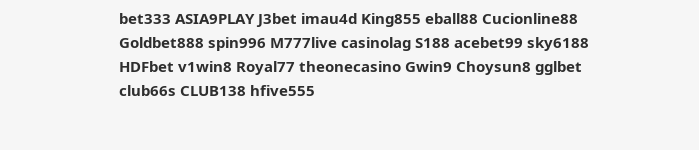bet333 ASIA9PLAY J3bet imau4d King855 eball88 Cucionline88 Goldbet888 spin996 M777live casinolag S188 acebet99 sky6188 HDFbet v1win8 Royal77 theonecasino Gwin9 Choysun8 gglbet club66s CLUB138 hfive555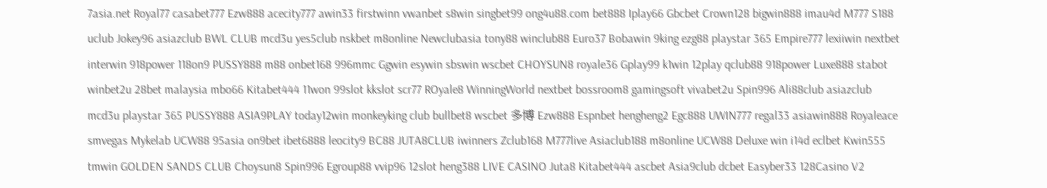7asia.net Royal77 casabet777 Ezw888 acecity777 awin33 firstwinn vwanbet s8win singbet99 ong4u88.com bet888 Iplay66 Gbcbet Crown128 bigwin888 imau4d M777 S188 uclub Jokey96 asiazclub BWL CLUB mcd3u yes5club nskbet m8online Newclubasia tony88 winclub88 Euro37 Bobawin 9king ezg88 playstar 365 Empire777 lexiiwin nextbet interwin 918power 118on9 PUSSY888 m88 onbet168 996mmc Ggwin esywin sbswin wscbet CHOYSUN8 royale36 Gplay99 k1win 12play qclub88 918power Luxe888 stabot winbet2u 28bet malaysia mbo66 Kitabet444 11won 99slot kkslot scr77 ROyale8 WinningWorld nextbet bossroom8 gamingsoft vivabet2u Spin996 Ali88club asiazclub mcd3u playstar 365 PUSSY888 ASIA9PLAY today12win monkeyking club bullbet8 wscbet 多博 Ezw888 Espnbet hengheng2 Egc888 UWIN777 regal33 asiawin888 Royaleace smvegas Mykelab UCW88 95asia on9bet ibet6888 leocity9 BC88 JUTA8CLUB iwinners Zclub168 M777live Asiaclub188 m8online UCW88 Deluxe win i14d eclbet Kwin555 tmwin GOLDEN SANDS CLUB Choysun8 Spin996 Egroup88 vvip96 12slot heng388 LIVE CASINO Juta8 Kitabet444 ascbet Asia9club dcbet Easyber33 128Casino V2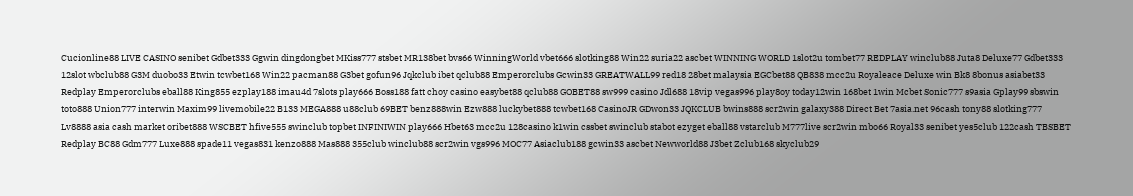Cucionline88 LIVE CASINO senibet Gdbet333 Ggwin dingdongbet MKiss777 stsbet MR138bet bvs66 WinningWorld vbet666 slotking88 Win22 suria22 ascbet WINNING WORLD 1slot2u tombet77 REDPLAY winclub88 Juta8 Deluxe77 Gdbet333 12slot wbclub88 G3M duobo33 Etwin tcwbet168 Win22 pacman88 G3bet gofun96 Jqkclub ibet qclub88 Emperorclubs Gcwin33 GREATWALL99 red18 28bet malaysia EGCbet88 QB838 mcc2u Royaleace Deluxe win Bk8 8bonus asiabet33 Redplay Emperorclubs eball88 King855 ezplay188 imau4d 7slots play666 Boss188 fatt choy casino easybet88 qclub88 GOBET88 sw999 casino Jdl688 18vip vegas996 play8oy today12win 168bet 1win Mcbet Sonic777 s9asia Gplay99 sbswin toto888 Union777 interwin Maxim99 livemobile22 B133 MEGA888 u88club 69BET benz888win Ezw888 luckybet888 tcwbet168 CasinoJR GDwon33 JQKCLUB bwins888 scr2win galaxy388 Direct Bet 7asia.net 96cash tony88 slotking777 Lv8888 asia cash market oribet888 WSCBET hfive555 swinclub topbet INFINIWIN play666 Hbet63 mcc2u 128casino k1win cssbet swinclub stabot ezyget eball88 vstarclub M777live scr2win mbo66 Royal33 senibet yes5club 122cash TBSBET Redplay BC88 Gdm777 Luxe888 spade11 vegas831 kenzo888 Mas888 355club winclub88 scr2win vgs996 MOC77 Asiaclub188 gcwin33 ascbet Newworld88 J3bet Zclub168 skyclub29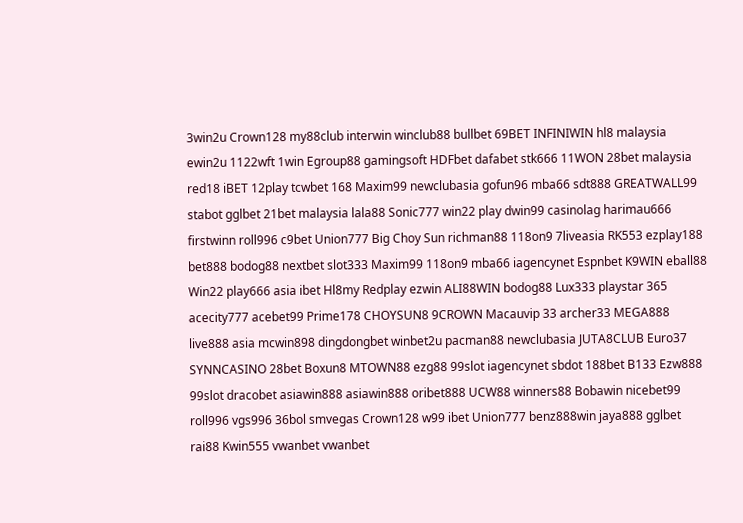3win2u Crown128 my88club interwin winclub88 bullbet 69BET INFINIWIN hl8 malaysia ewin2u 1122wft 1win Egroup88 gamingsoft HDFbet dafabet stk666 11WON 28bet malaysia red18 iBET 12play tcwbet 168 Maxim99 newclubasia gofun96 mba66 sdt888 GREATWALL99 stabot gglbet 21bet malaysia lala88 Sonic777 win22 play dwin99 casinolag harimau666 firstwinn roll996 c9bet Union777 Big Choy Sun richman88 118on9 7liveasia RK553 ezplay188 bet888 bodog88 nextbet slot333 Maxim99 118on9 mba66 iagencynet Espnbet K9WIN eball88 Win22 play666 asia ibet Hl8my Redplay ezwin ALI88WIN bodog88 Lux333 playstar 365 acecity777 acebet99 Prime178 CHOYSUN8 9CROWN Macauvip 33 archer33 MEGA888 live888 asia mcwin898 dingdongbet winbet2u pacman88 newclubasia JUTA8CLUB Euro37 SYNNCASINO 28bet Boxun8 MTOWN88 ezg88 99slot iagencynet sbdot 188bet B133 Ezw888 99slot dracobet asiawin888 asiawin888 oribet888 UCW88 winners88 Bobawin nicebet99 roll996 vgs996 36bol smvegas Crown128 w99 ibet Union777 benz888win jaya888 gglbet rai88 Kwin555 vwanbet vwanbet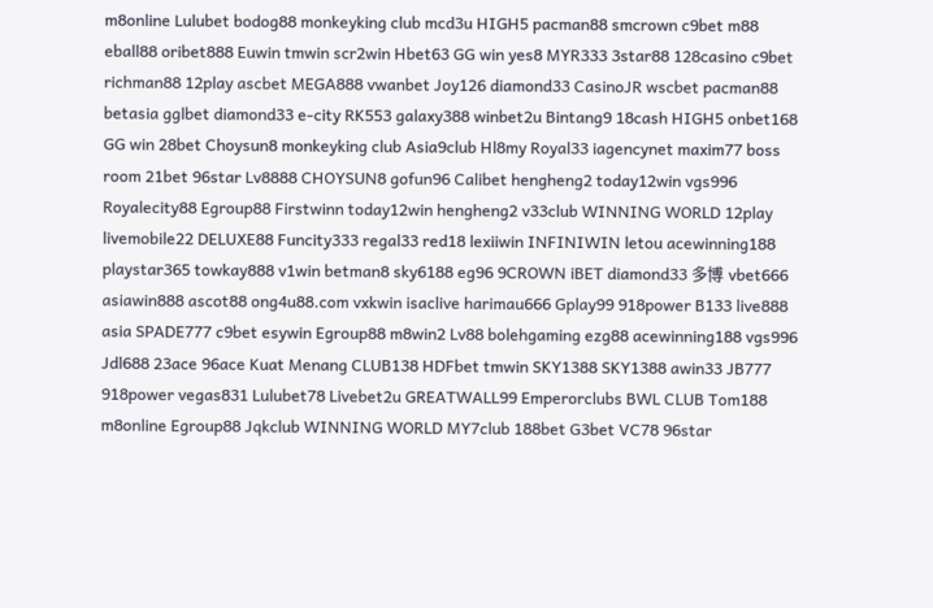m8online Lulubet bodog88 monkeyking club mcd3u HIGH5 pacman88 smcrown c9bet m88 eball88 oribet888 Euwin tmwin scr2win Hbet63 GG win yes8 MYR333 3star88 128casino c9bet richman88 12play ascbet MEGA888 vwanbet Joy126 diamond33 CasinoJR wscbet pacman88 betasia gglbet diamond33 e-city RK553 galaxy388 winbet2u Bintang9 18cash HIGH5 onbet168 GG win 28bet Choysun8 monkeyking club Asia9club Hl8my Royal33 iagencynet maxim77 boss room 21bet 96star Lv8888 CHOYSUN8 gofun96 Calibet hengheng2 today12win vgs996 Royalecity88 Egroup88 Firstwinn today12win hengheng2 v33club WINNING WORLD 12play livemobile22 DELUXE88 Funcity333 regal33 red18 lexiiwin INFINIWIN letou acewinning188 playstar365 towkay888 v1win betman8 sky6188 eg96 9CROWN iBET diamond33 多博 vbet666 asiawin888 ascot88 ong4u88.com vxkwin isaclive harimau666 Gplay99 918power B133 live888 asia SPADE777 c9bet esywin Egroup88 m8win2 Lv88 bolehgaming ezg88 acewinning188 vgs996 Jdl688 23ace 96ace Kuat Menang CLUB138 HDFbet tmwin SKY1388 SKY1388 awin33 JB777 918power vegas831 Lulubet78 Livebet2u GREATWALL99 Emperorclubs BWL CLUB Tom188 m8online Egroup88 Jqkclub WINNING WORLD MY7club 188bet G3bet VC78 96star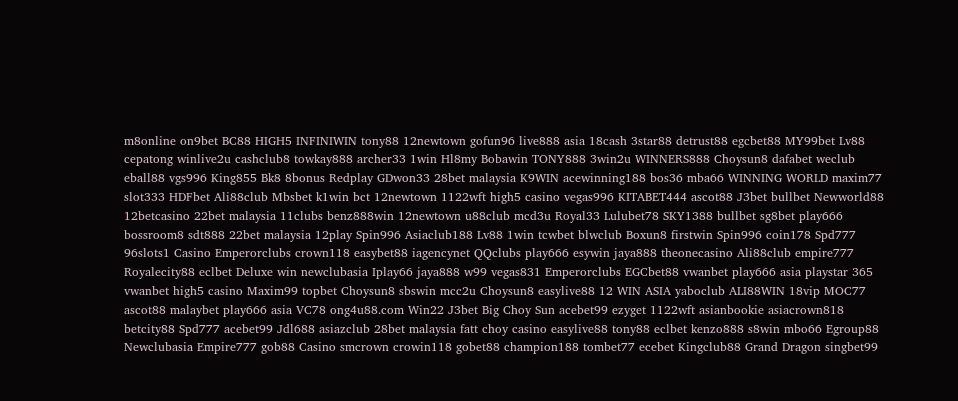m8online on9bet BC88 HIGH5 INFINIWIN tony88 12newtown gofun96 live888 asia 18cash 3star88 detrust88 egcbet88 MY99bet Lv88 cepatong winlive2u cashclub8 towkay888 archer33 1win Hl8my Bobawin TONY888 3win2u WINNERS888 Choysun8 dafabet weclub eball88 vgs996 King855 Bk8 8bonus Redplay GDwon33 28bet malaysia K9WIN acewinning188 bos36 mba66 WINNING WORLD maxim77 slot333 HDFbet Ali88club Mbsbet k1win bct 12newtown 1122wft high5 casino vegas996 KITABET444 ascot88 J3bet bullbet Newworld88 12betcasino 22bet malaysia 11clubs benz888win 12newtown u88club mcd3u Royal33 Lulubet78 SKY1388 bullbet sg8bet play666 bossroom8 sdt888 22bet malaysia 12play Spin996 Asiaclub188 Lv88 1win tcwbet blwclub Boxun8 firstwin Spin996 coin178 Spd777 96slots1 Casino Emperorclubs crown118 easybet88 iagencynet QQclubs play666 esywin jaya888 theonecasino Ali88club empire777 Royalecity88 eclbet Deluxe win newclubasia Iplay66 jaya888 w99 vegas831 Emperorclubs EGCbet88 vwanbet play666 asia playstar 365 vwanbet high5 casino Maxim99 topbet Choysun8 sbswin mcc2u Choysun8 easylive88 12 WIN ASIA yaboclub ALI88WIN 18vip MOC77 ascot88 malaybet play666 asia VC78 ong4u88.com Win22 J3bet Big Choy Sun acebet99 ezyget 1122wft asianbookie asiacrown818 betcity88 Spd777 acebet99 Jdl688 asiazclub 28bet malaysia fatt choy casino easylive88 tony88 eclbet kenzo888 s8win mbo66 Egroup88 Newclubasia Empire777 gob88 Casino smcrown crowin118 gobet88 champion188 tombet77 ecebet Kingclub88 Grand Dragon singbet99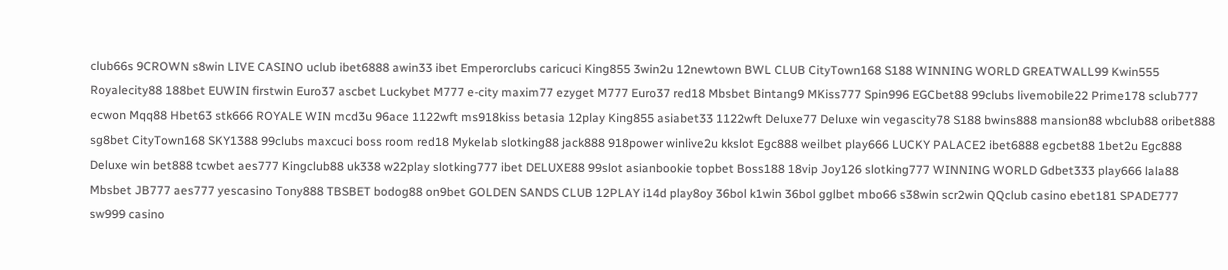club66s 9CROWN s8win LIVE CASINO uclub ibet6888 awin33 ibet Emperorclubs caricuci King855 3win2u 12newtown BWL CLUB CityTown168 S188 WINNING WORLD GREATWALL99 Kwin555 Royalecity88 188bet EUWIN firstwin Euro37 ascbet Luckybet M777 e-city maxim77 ezyget M777 Euro37 red18 Mbsbet Bintang9 MKiss777 Spin996 EGCbet88 99clubs livemobile22 Prime178 sclub777 ecwon Mqq88 Hbet63 stk666 ROYALE WIN mcd3u 96ace 1122wft ms918kiss betasia 12play King855 asiabet33 1122wft Deluxe77 Deluxe win vegascity78 S188 bwins888 mansion88 wbclub88 oribet888 sg8bet CityTown168 SKY1388 99clubs maxcuci boss room red18 Mykelab slotking88 jack888 918power winlive2u kkslot Egc888 weilbet play666 LUCKY PALACE2 ibet6888 egcbet88 1bet2u Egc888 Deluxe win bet888 tcwbet aes777 Kingclub88 uk338 w22play slotking777 ibet DELUXE88 99slot asianbookie topbet Boss188 18vip Joy126 slotking777 WINNING WORLD Gdbet333 play666 lala88 Mbsbet JB777 aes777 yescasino Tony888 TBSBET bodog88 on9bet GOLDEN SANDS CLUB 12PLAY i14d play8oy 36bol k1win 36bol gglbet mbo66 s38win scr2win QQclub casino ebet181 SPADE777 sw999 casino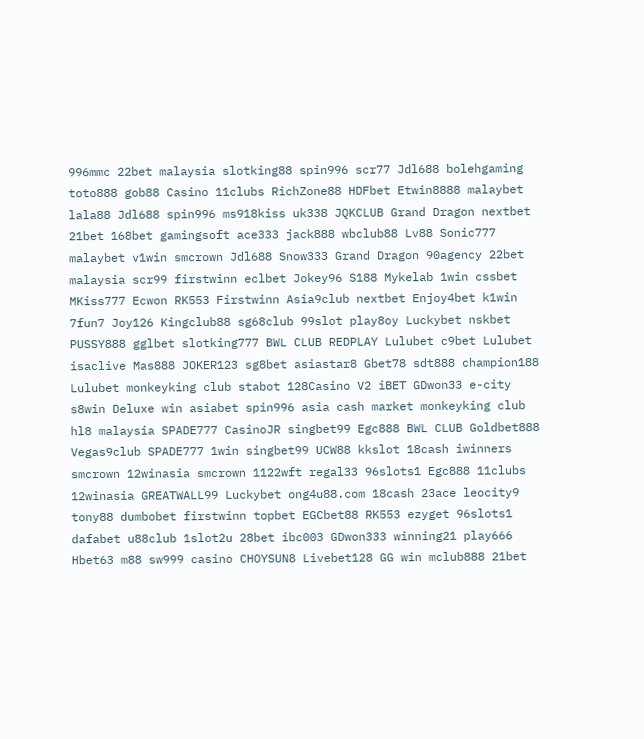996mmc 22bet malaysia slotking88 spin996 scr77 Jdl688 bolehgaming toto888 gob88 Casino 11clubs RichZone88 HDFbet Etwin8888 malaybet lala88 Jdl688 spin996 ms918kiss uk338 JQKCLUB Grand Dragon nextbet 21bet 168bet gamingsoft ace333 jack888 wbclub88 Lv88 Sonic777 malaybet v1win smcrown Jdl688 Snow333 Grand Dragon 90agency 22bet malaysia scr99 firstwinn eclbet Jokey96 S188 Mykelab 1win cssbet MKiss777 Ecwon RK553 Firstwinn Asia9club nextbet Enjoy4bet k1win 7fun7 Joy126 Kingclub88 sg68club 99slot play8oy Luckybet nskbet PUSSY888 gglbet slotking777 BWL CLUB REDPLAY Lulubet c9bet Lulubet isaclive Mas888 JOKER123 sg8bet asiastar8 Gbet78 sdt888 champion188 Lulubet monkeyking club stabot 128Casino V2 iBET GDwon33 e-city s8win Deluxe win asiabet spin996 asia cash market monkeyking club hl8 malaysia SPADE777 CasinoJR singbet99 Egc888 BWL CLUB Goldbet888 Vegas9club SPADE777 1win singbet99 UCW88 kkslot 18cash iwinners smcrown 12winasia smcrown 1122wft regal33 96slots1 Egc888 11clubs 12winasia GREATWALL99 Luckybet ong4u88.com 18cash 23ace leocity9 tony88 dumbobet firstwinn topbet EGCbet88 RK553 ezyget 96slots1 dafabet u88club 1slot2u 28bet ibc003 GDwon333 winning21 play666 Hbet63 m88 sw999 casino CHOYSUN8 Livebet128 GG win mclub888 21bet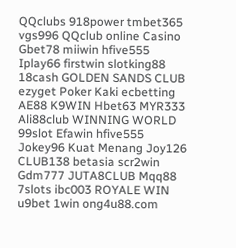QQclubs 918power tmbet365 vgs996 QQclub online Casino Gbet78 miiwin hfive555 Iplay66 firstwin slotking88 18cash GOLDEN SANDS CLUB ezyget Poker Kaki ecbetting AE88 K9WIN Hbet63 MYR333 Ali88club WINNING WORLD 99slot Efawin hfive555 Jokey96 Kuat Menang Joy126 CLUB138 betasia scr2win Gdm777 JUTA8CLUB Mqq88 7slots ibc003 ROYALE WIN u9bet 1win ong4u88.com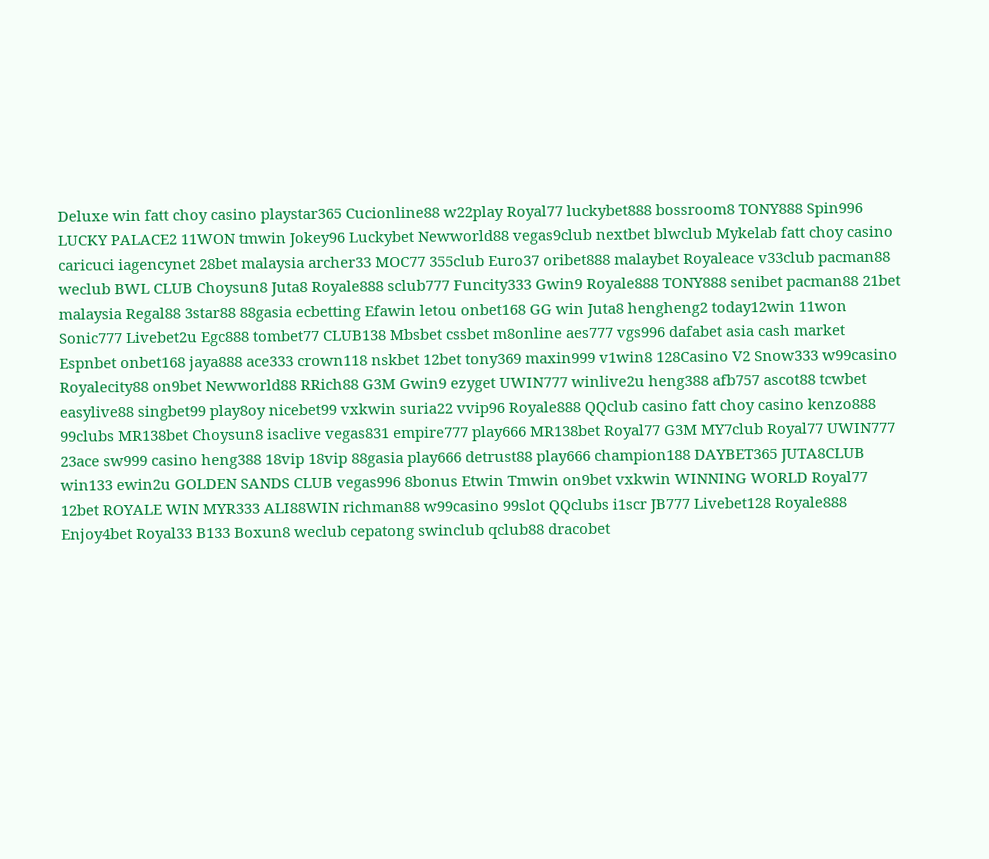Deluxe win fatt choy casino playstar365 Cucionline88 w22play Royal77 luckybet888 bossroom8 TONY888 Spin996 LUCKY PALACE2 11WON tmwin Jokey96 Luckybet Newworld88 vegas9club nextbet blwclub Mykelab fatt choy casino caricuci iagencynet 28bet malaysia archer33 MOC77 355club Euro37 oribet888 malaybet Royaleace v33club pacman88 weclub BWL CLUB Choysun8 Juta8 Royale888 sclub777 Funcity333 Gwin9 Royale888 TONY888 senibet pacman88 21bet malaysia Regal88 3star88 88gasia ecbetting Efawin letou onbet168 GG win Juta8 hengheng2 today12win 11won Sonic777 Livebet2u Egc888 tombet77 CLUB138 Mbsbet cssbet m8online aes777 vgs996 dafabet asia cash market Espnbet onbet168 jaya888 ace333 crown118 nskbet 12bet tony369 maxin999 v1win8 128Casino V2 Snow333 w99casino Royalecity88 on9bet Newworld88 RRich88 G3M Gwin9 ezyget UWIN777 winlive2u heng388 afb757 ascot88 tcwbet easylive88 singbet99 play8oy nicebet99 vxkwin suria22 vvip96 Royale888 QQclub casino fatt choy casino kenzo888 99clubs MR138bet Choysun8 isaclive vegas831 empire777 play666 MR138bet Royal77 G3M MY7club Royal77 UWIN777 23ace sw999 casino heng388 18vip 18vip 88gasia play666 detrust88 play666 champion188 DAYBET365 JUTA8CLUB win133 ewin2u GOLDEN SANDS CLUB vegas996 8bonus Etwin Tmwin on9bet vxkwin WINNING WORLD Royal77 12bet ROYALE WIN MYR333 ALI88WIN richman88 w99casino 99slot QQclubs i1scr JB777 Livebet128 Royale888 Enjoy4bet Royal33 B133 Boxun8 weclub cepatong swinclub qclub88 dracobet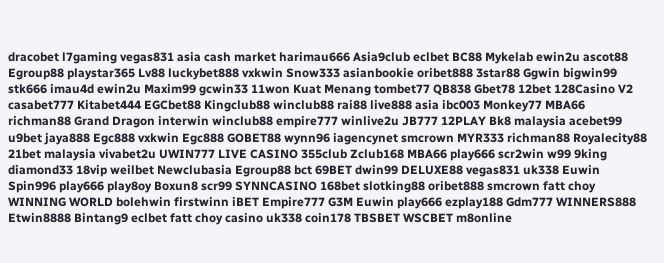dracobet l7gaming vegas831 asia cash market harimau666 Asia9club eclbet BC88 Mykelab ewin2u ascot88 Egroup88 playstar365 Lv88 luckybet888 vxkwin Snow333 asianbookie oribet888 3star88 Ggwin bigwin99 stk666 imau4d ewin2u Maxim99 gcwin33 11won Kuat Menang tombet77 QB838 Gbet78 12bet 128Casino V2 casabet777 Kitabet444 EGCbet88 Kingclub88 winclub88 rai88 live888 asia ibc003 Monkey77 MBA66 richman88 Grand Dragon interwin winclub88 empire777 winlive2u JB777 12PLAY Bk8 malaysia acebet99 u9bet jaya888 Egc888 vxkwin Egc888 GOBET88 wynn96 iagencynet smcrown MYR333 richman88 Royalecity88 21bet malaysia vivabet2u UWIN777 LIVE CASINO 355club Zclub168 MBA66 play666 scr2win w99 9king diamond33 18vip weilbet Newclubasia Egroup88 bct 69BET dwin99 DELUXE88 vegas831 uk338 Euwin Spin996 play666 play8oy Boxun8 scr99 SYNNCASINO 168bet slotking88 oribet888 smcrown fatt choy WINNING WORLD bolehwin firstwinn iBET Empire777 G3M Euwin play666 ezplay188 Gdm777 WINNERS888 Etwin8888 Bintang9 eclbet fatt choy casino uk338 coin178 TBSBET WSCBET m8online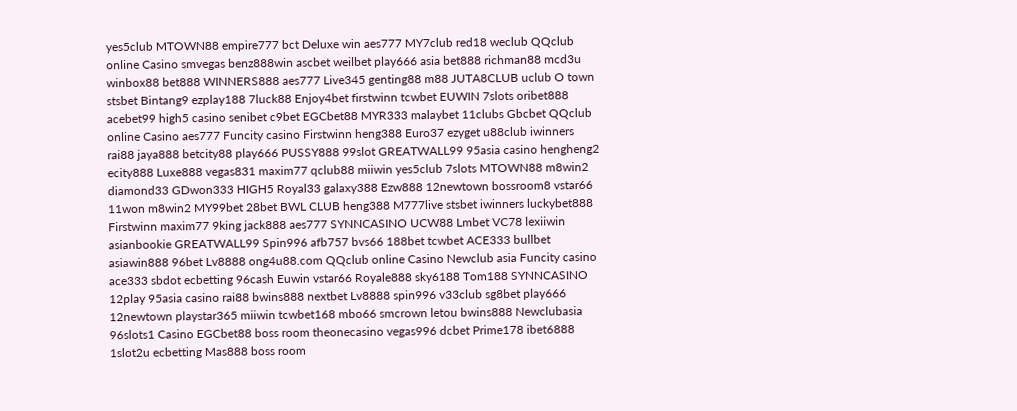yes5club MTOWN88 empire777 bct Deluxe win aes777 MY7club red18 weclub QQclub online Casino smvegas benz888win ascbet weilbet play666 asia bet888 richman88 mcd3u winbox88 bet888 WINNERS888 aes777 Live345 genting88 m88 JUTA8CLUB uclub O town stsbet Bintang9 ezplay188 7luck88 Enjoy4bet firstwinn tcwbet EUWIN 7slots oribet888 acebet99 high5 casino senibet c9bet EGCbet88 MYR333 malaybet 11clubs Gbcbet QQclub online Casino aes777 Funcity casino Firstwinn heng388 Euro37 ezyget u88club iwinners rai88 jaya888 betcity88 play666 PUSSY888 99slot GREATWALL99 95asia casino hengheng2 ecity888 Luxe888 vegas831 maxim77 qclub88 miiwin yes5club 7slots MTOWN88 m8win2 diamond33 GDwon333 HIGH5 Royal33 galaxy388 Ezw888 12newtown bossroom8 vstar66 11won m8win2 MY99bet 28bet BWL CLUB heng388 M777live stsbet iwinners luckybet888 Firstwinn maxim77 9king jack888 aes777 SYNNCASINO UCW88 Lmbet VC78 lexiiwin asianbookie GREATWALL99 Spin996 afb757 bvs66 188bet tcwbet ACE333 bullbet asiawin888 96bet Lv8888 ong4u88.com QQclub online Casino Newclub asia Funcity casino ace333 sbdot ecbetting 96cash Euwin vstar66 Royale888 sky6188 Tom188 SYNNCASINO 12play 95asia casino rai88 bwins888 nextbet Lv8888 spin996 v33club sg8bet play666 12newtown playstar365 miiwin tcwbet168 mbo66 smcrown letou bwins888 Newclubasia 96slots1 Casino EGCbet88 boss room theonecasino vegas996 dcbet Prime178 ibet6888 1slot2u ecbetting Mas888 boss room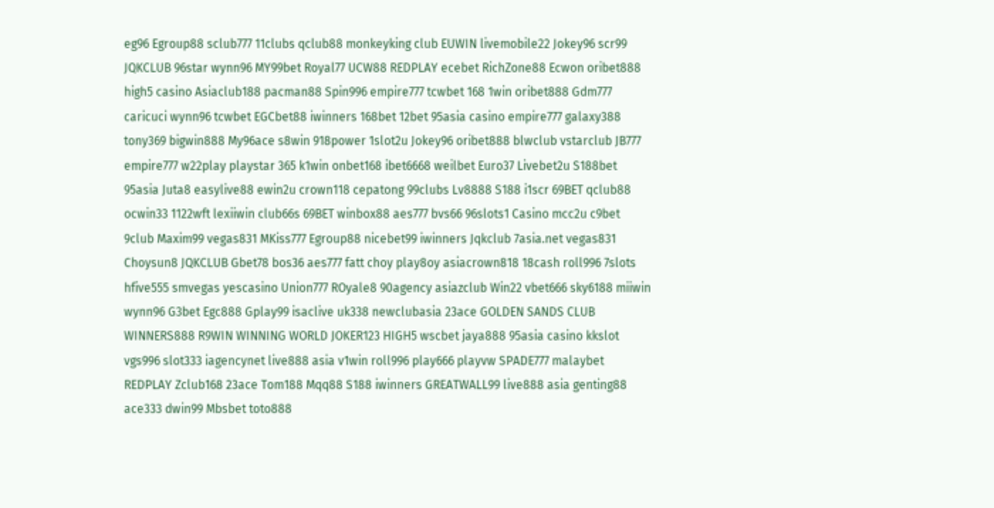eg96 Egroup88 sclub777 11clubs qclub88 monkeyking club EUWIN livemobile22 Jokey96 scr99 JQKCLUB 96star wynn96 MY99bet Royal77 UCW88 REDPLAY ecebet RichZone88 Ecwon oribet888 high5 casino Asiaclub188 pacman88 Spin996 empire777 tcwbet 168 1win oribet888 Gdm777 caricuci wynn96 tcwbet EGCbet88 iwinners 168bet 12bet 95asia casino empire777 galaxy388 tony369 bigwin888 My96ace s8win 918power 1slot2u Jokey96 oribet888 blwclub vstarclub JB777 empire777 w22play playstar 365 k1win onbet168 ibet6668 weilbet Euro37 Livebet2u S188bet 95asia Juta8 easylive88 ewin2u crown118 cepatong 99clubs Lv8888 S188 i1scr 69BET qclub88 ocwin33 1122wft lexiiwin club66s 69BET winbox88 aes777 bvs66 96slots1 Casino mcc2u c9bet 9club Maxim99 vegas831 MKiss777 Egroup88 nicebet99 iwinners Jqkclub 7asia.net vegas831 Choysun8 JQKCLUB Gbet78 bos36 aes777 fatt choy play8oy asiacrown818 18cash roll996 7slots hfive555 smvegas yescasino Union777 ROyale8 90agency asiazclub Win22 vbet666 sky6188 miiwin wynn96 G3bet Egc888 Gplay99 isaclive uk338 newclubasia 23ace GOLDEN SANDS CLUB WINNERS888 R9WIN WINNING WORLD JOKER123 HIGH5 wscbet jaya888 95asia casino kkslot vgs996 slot333 iagencynet live888 asia v1win roll996 play666 playvw SPADE777 malaybet REDPLAY Zclub168 23ace Tom188 Mqq88 S188 iwinners GREATWALL99 live888 asia genting88 ace333 dwin99 Mbsbet toto888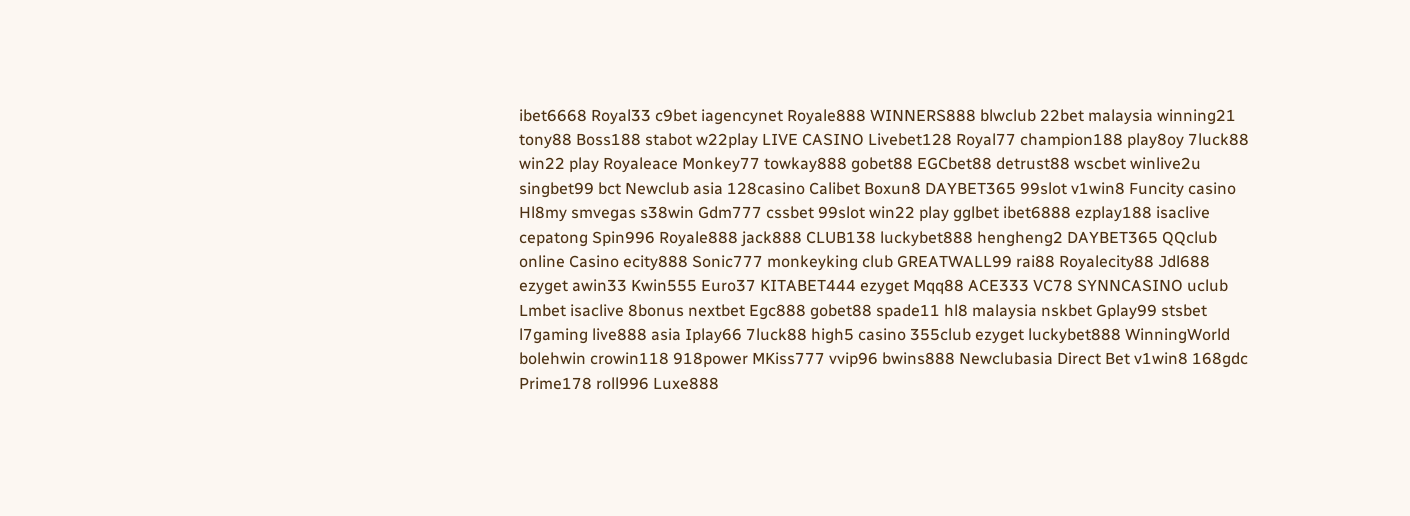ibet6668 Royal33 c9bet iagencynet Royale888 WINNERS888 blwclub 22bet malaysia winning21 tony88 Boss188 stabot w22play LIVE CASINO Livebet128 Royal77 champion188 play8oy 7luck88 win22 play Royaleace Monkey77 towkay888 gobet88 EGCbet88 detrust88 wscbet winlive2u singbet99 bct Newclub asia 128casino Calibet Boxun8 DAYBET365 99slot v1win8 Funcity casino Hl8my smvegas s38win Gdm777 cssbet 99slot win22 play gglbet ibet6888 ezplay188 isaclive cepatong Spin996 Royale888 jack888 CLUB138 luckybet888 hengheng2 DAYBET365 QQclub online Casino ecity888 Sonic777 monkeyking club GREATWALL99 rai88 Royalecity88 Jdl688 ezyget awin33 Kwin555 Euro37 KITABET444 ezyget Mqq88 ACE333 VC78 SYNNCASINO uclub Lmbet isaclive 8bonus nextbet Egc888 gobet88 spade11 hl8 malaysia nskbet Gplay99 stsbet l7gaming live888 asia Iplay66 7luck88 high5 casino 355club ezyget luckybet888 WinningWorld bolehwin crowin118 918power MKiss777 vvip96 bwins888 Newclubasia Direct Bet v1win8 168gdc Prime178 roll996 Luxe888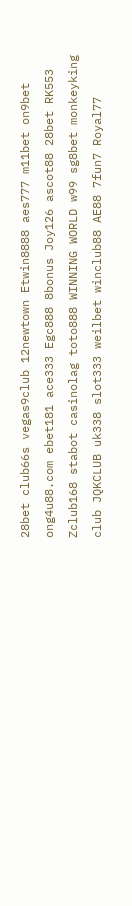28bet club66s vegas9club 12newtown Etwin8888 aes777 m11bet on9bet ong4u88.com ebet181 ace333 Egc888 8bonus Joy126 ascot88 28bet RK553 Zclub168 stabot casinolag toto888 WINNING WORLD w99 sg8bet monkeyking club JQKCLUB uk338 slot333 weilbet winclub88 AE88 7fun7 Royal77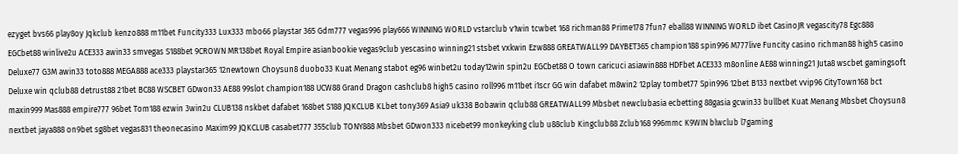ezyget bvs66 play8oy Jqkclub kenzo888 m11bet Funcity333 Lux333 mbo66 playstar 365 Gdm777 vegas996 play666 WINNING WORLD vstarclub v1win tcwbet 168 richman88 Prime178 7fun7 eball88 WINNING WORLD ibet CasinoJR vegascity78 Egc888 EGCbet88 winlive2u ACE333 awin33 smvegas S188bet 9CROWN MR138bet Royal Empire asianbookie vegas9club yescasino winning21 stsbet vxkwin Ezw888 GREATWALL99 DAYBET365 champion188 spin996 M777live Funcity casino richman88 high5 casino Deluxe77 G3M awin33 toto888 MEGA888 ace333 playstar365 12newtown Choysun8 duobo33 Kuat Menang stabot eg96 winbet2u today12win spin2u EGCbet88 O town caricuci asiawin888 HDFbet ACE333 m8online AE88 winning21 Juta8 wscbet gamingsoft Deluxe win qclub88 detrust88 21bet BC88 WSCBET GDwon33 AE88 99slot champion188 UCW88 Grand Dragon cashclub8 high5 casino roll996 m11bet i1scr GG win dafabet m8win2 12play tombet77 Spin996 12bet B133 nextbet vvip96 CityTown168 bct maxin999 Mas888 empire777 96bet Tom188 ezwin 3win2u CLUB138 nskbet dafabet 168bet S188 JQKCLUB KLbet tony369 Asia9 uk338 Bobawin qclub88 GREATWALL99 Mbsbet newclubasia ecbetting 88gasia gcwin33 bullbet Kuat Menang Mbsbet Choysun8 nextbet jaya888 on9bet sg8bet vegas831 theonecasino Maxim99 JQKCLUB casabet777 355club TONY888 Mbsbet GDwon333 nicebet99 monkeyking club u88club Kingclub88 Zclub168 996mmc K9WIN blwclub l7gaming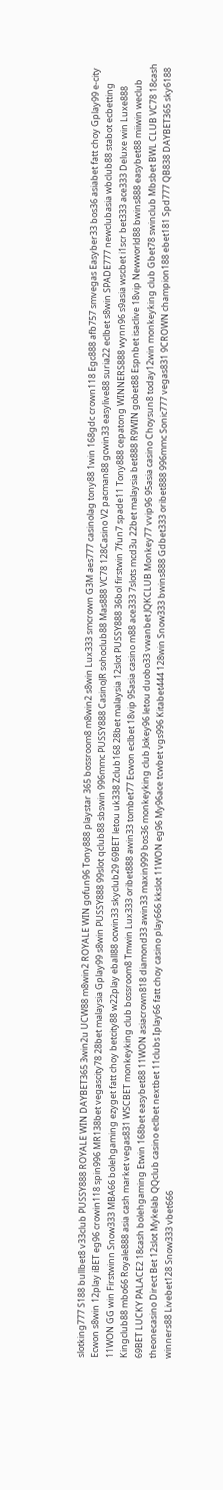slotking777 S188 bullbet8 v33club PUSSY888 ROYALE WIN DAYBET365 3win2u UCW88 m8win2 ROYALE WIN gofun96 Tony888 playstar 365 bossroom8 m8win2 s8win Lux333 smcrown G3M aes777 casinolag tony88 1win 168gdc crown118 Egc888 afb757 smvegas Easyber33 bos36 asiabet fatt choy Gplay99 e-city Ecwon s8win 12play iBET eg96 crowin118 spin996 MR138bet vegascity78 28bet malaysia Gplay99 s8win PUSSY888 99slot qclub88 sbswin 996mmc PUSSY888 CasinoJR sohoclub88 Mas888 VC78 128Casino V2 pacman88 gcwin33 easylive88 suria22 eclbet s8win SPADE777 newclubasia wbclub88 stabot ecbetting 11WON GG win Firstwinn Snow333 MBA66 bolehgaming ezyget fatt choy betcity88 w22play eball88 ocwin33 skyclub29 69BET letou uk338 Zclub168 28bet malaysia 12slot PUSSY888 36bol firstwin 7fun7 spade11 Tony888 cepatong WINNERS888 wynn96 s9asia wscbet i1scr bet333 ace333 Deluxe win Luxe888 Kingclub88 mbo66 Royale888 asia cash market vegas831 WSCBET monkeyking club bossroom8 Tmwin Lux333 oribet888 awin33 tombet77 Ecwon eclbet 18vip 95asia casino m88 ace333 7slots mcd3u 22bet malaysia bet888 R9WIN gobet88 Espnbet isaclive 18vip Newworld88 bwins888 easybet88 miiwin weclub 69BET LUCKY PALACE2 18cash bolehgaming Etwin 168bet easybet88 11WON asiacrown818 diamond33 awin33 maxin999 bos36 monkeyking club Jokey96 letou duobo33 vwanbet JQKCLUB Monkey77 vvip96 95asia casino Choysun8 today12win monkeyking club Gbet78 swinclub Mbsbet BWL CLUB VC78 18cash theonecasino Direct Bet 12slot Mykelab QQclub casino eclbet nextbet 11clubs Iplay66 fatt choy casino play666 kkslot 11WON eg96 My96ace tcwbet vgs996 Kitabet444 128win Snow333 bwins888 Gdbet333 oribet888 996mmc Sonic777 vegas831 9CROWN champion188 ebet181 Spd777 QB838 DAYBET365 sky6188 winners88 Livebet128 Snow333 vbet666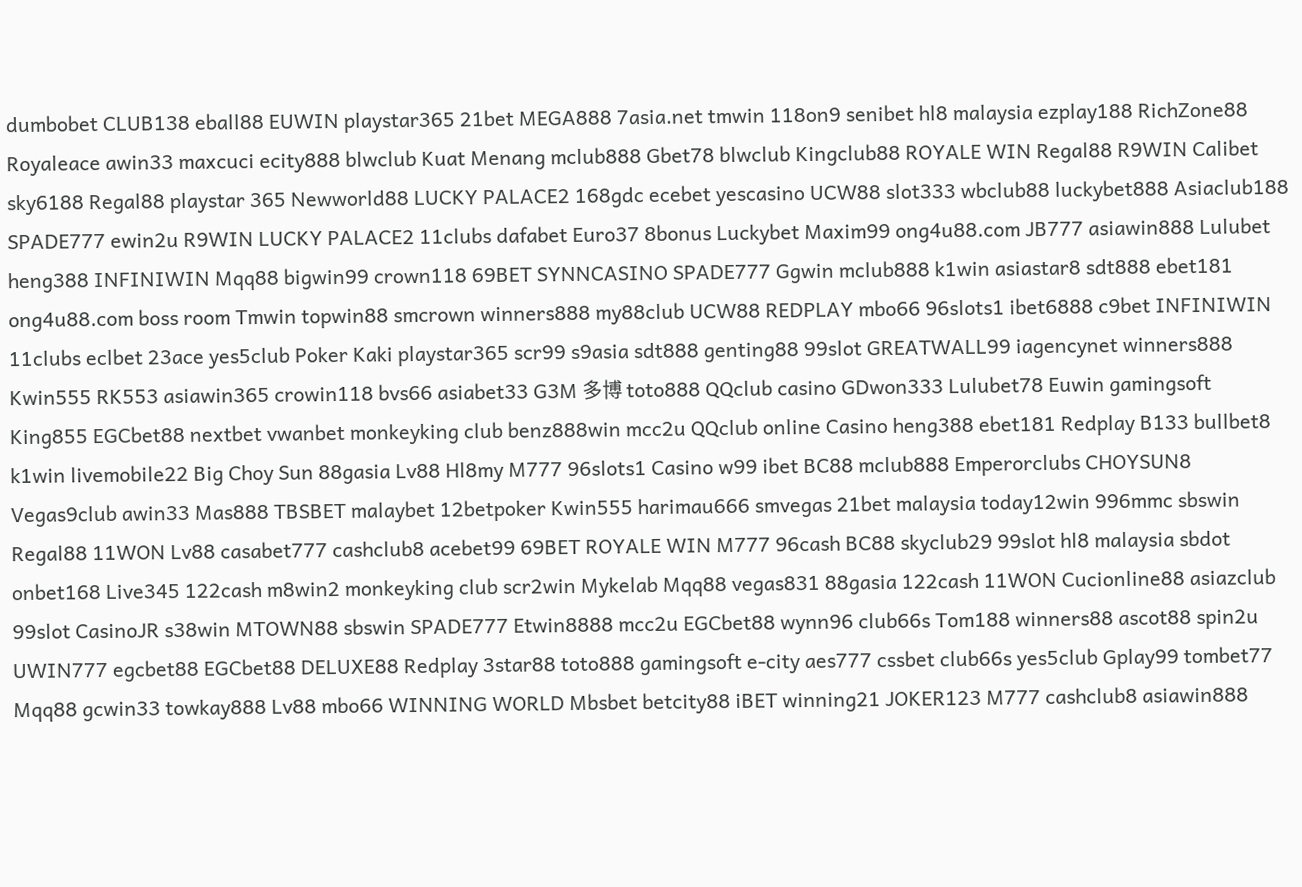dumbobet CLUB138 eball88 EUWIN playstar365 21bet MEGA888 7asia.net tmwin 118on9 senibet hl8 malaysia ezplay188 RichZone88 Royaleace awin33 maxcuci ecity888 blwclub Kuat Menang mclub888 Gbet78 blwclub Kingclub88 ROYALE WIN Regal88 R9WIN Calibet sky6188 Regal88 playstar 365 Newworld88 LUCKY PALACE2 168gdc ecebet yescasino UCW88 slot333 wbclub88 luckybet888 Asiaclub188 SPADE777 ewin2u R9WIN LUCKY PALACE2 11clubs dafabet Euro37 8bonus Luckybet Maxim99 ong4u88.com JB777 asiawin888 Lulubet heng388 INFINIWIN Mqq88 bigwin99 crown118 69BET SYNNCASINO SPADE777 Ggwin mclub888 k1win asiastar8 sdt888 ebet181 ong4u88.com boss room Tmwin topwin88 smcrown winners888 my88club UCW88 REDPLAY mbo66 96slots1 ibet6888 c9bet INFINIWIN 11clubs eclbet 23ace yes5club Poker Kaki playstar365 scr99 s9asia sdt888 genting88 99slot GREATWALL99 iagencynet winners888 Kwin555 RK553 asiawin365 crowin118 bvs66 asiabet33 G3M 多博 toto888 QQclub casino GDwon333 Lulubet78 Euwin gamingsoft King855 EGCbet88 nextbet vwanbet monkeyking club benz888win mcc2u QQclub online Casino heng388 ebet181 Redplay B133 bullbet8 k1win livemobile22 Big Choy Sun 88gasia Lv88 Hl8my M777 96slots1 Casino w99 ibet BC88 mclub888 Emperorclubs CHOYSUN8 Vegas9club awin33 Mas888 TBSBET malaybet 12betpoker Kwin555 harimau666 smvegas 21bet malaysia today12win 996mmc sbswin Regal88 11WON Lv88 casabet777 cashclub8 acebet99 69BET ROYALE WIN M777 96cash BC88 skyclub29 99slot hl8 malaysia sbdot onbet168 Live345 122cash m8win2 monkeyking club scr2win Mykelab Mqq88 vegas831 88gasia 122cash 11WON Cucionline88 asiazclub 99slot CasinoJR s38win MTOWN88 sbswin SPADE777 Etwin8888 mcc2u EGCbet88 wynn96 club66s Tom188 winners88 ascot88 spin2u UWIN777 egcbet88 EGCbet88 DELUXE88 Redplay 3star88 toto888 gamingsoft e-city aes777 cssbet club66s yes5club Gplay99 tombet77 Mqq88 gcwin33 towkay888 Lv88 mbo66 WINNING WORLD Mbsbet betcity88 iBET winning21 JOKER123 M777 cashclub8 asiawin888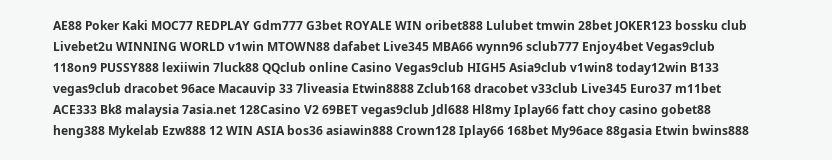AE88 Poker Kaki MOC77 REDPLAY Gdm777 G3bet ROYALE WIN oribet888 Lulubet tmwin 28bet JOKER123 bossku club Livebet2u WINNING WORLD v1win MTOWN88 dafabet Live345 MBA66 wynn96 sclub777 Enjoy4bet Vegas9club 118on9 PUSSY888 lexiiwin 7luck88 QQclub online Casino Vegas9club HIGH5 Asia9club v1win8 today12win B133 vegas9club dracobet 96ace Macauvip 33 7liveasia Etwin8888 Zclub168 dracobet v33club Live345 Euro37 m11bet ACE333 Bk8 malaysia 7asia.net 128Casino V2 69BET vegas9club Jdl688 Hl8my Iplay66 fatt choy casino gobet88 heng388 Mykelab Ezw888 12 WIN ASIA bos36 asiawin888 Crown128 Iplay66 168bet My96ace 88gasia Etwin bwins888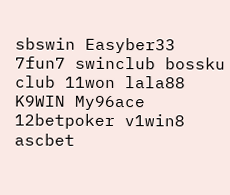sbswin Easyber33 7fun7 swinclub bossku club 11won lala88 K9WIN My96ace 12betpoker v1win8 ascbet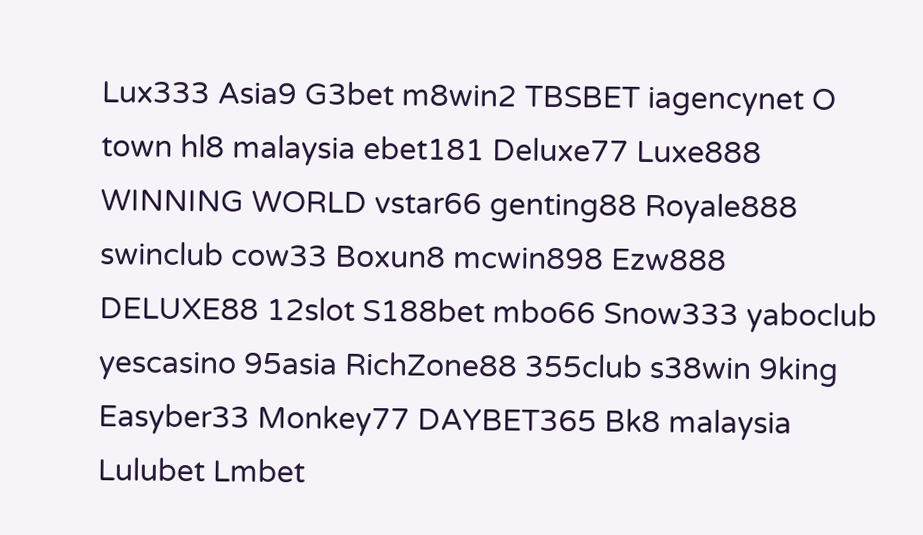Lux333 Asia9 G3bet m8win2 TBSBET iagencynet O town hl8 malaysia ebet181 Deluxe77 Luxe888 WINNING WORLD vstar66 genting88 Royale888 swinclub cow33 Boxun8 mcwin898 Ezw888 DELUXE88 12slot S188bet mbo66 Snow333 yaboclub yescasino 95asia RichZone88 355club s38win 9king Easyber33 Monkey77 DAYBET365 Bk8 malaysia Lulubet Lmbet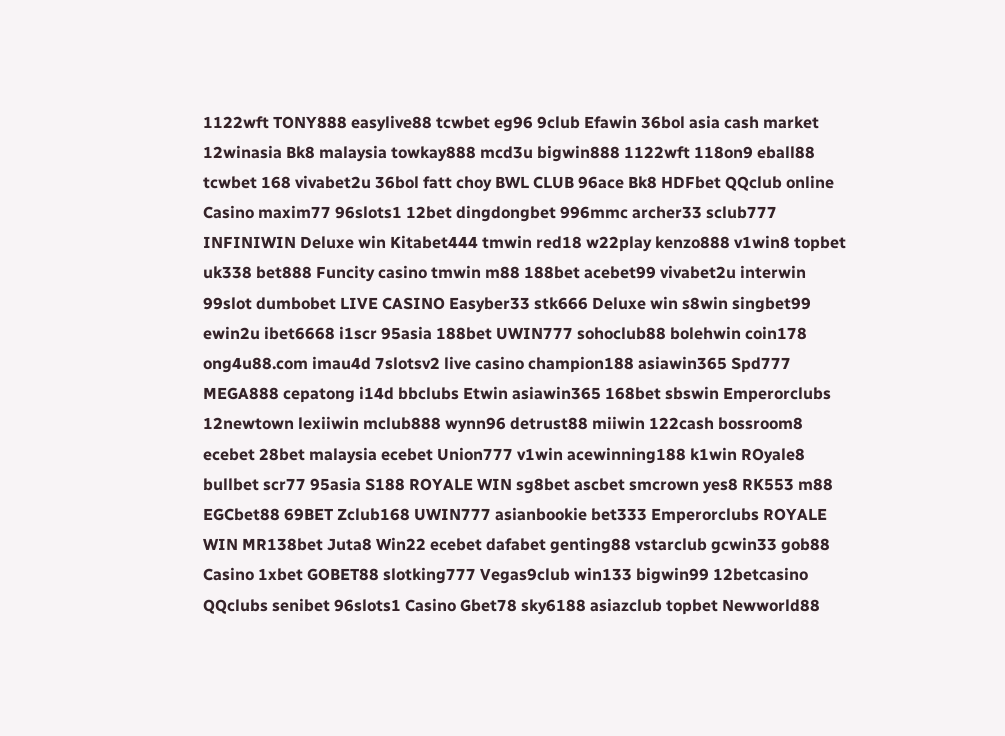1122wft TONY888 easylive88 tcwbet eg96 9club Efawin 36bol asia cash market 12winasia Bk8 malaysia towkay888 mcd3u bigwin888 1122wft 118on9 eball88 tcwbet 168 vivabet2u 36bol fatt choy BWL CLUB 96ace Bk8 HDFbet QQclub online Casino maxim77 96slots1 12bet dingdongbet 996mmc archer33 sclub777 INFINIWIN Deluxe win Kitabet444 tmwin red18 w22play kenzo888 v1win8 topbet uk338 bet888 Funcity casino tmwin m88 188bet acebet99 vivabet2u interwin 99slot dumbobet LIVE CASINO Easyber33 stk666 Deluxe win s8win singbet99 ewin2u ibet6668 i1scr 95asia 188bet UWIN777 sohoclub88 bolehwin coin178 ong4u88.com imau4d 7slotsv2 live casino champion188 asiawin365 Spd777 MEGA888 cepatong i14d bbclubs Etwin asiawin365 168bet sbswin Emperorclubs 12newtown lexiiwin mclub888 wynn96 detrust88 miiwin 122cash bossroom8 ecebet 28bet malaysia ecebet Union777 v1win acewinning188 k1win ROyale8 bullbet scr77 95asia S188 ROYALE WIN sg8bet ascbet smcrown yes8 RK553 m88 EGCbet88 69BET Zclub168 UWIN777 asianbookie bet333 Emperorclubs ROYALE WIN MR138bet Juta8 Win22 ecebet dafabet genting88 vstarclub gcwin33 gob88 Casino 1xbet GOBET88 slotking777 Vegas9club win133 bigwin99 12betcasino QQclubs senibet 96slots1 Casino Gbet78 sky6188 asiazclub topbet Newworld88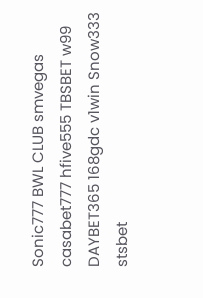Sonic777 BWL CLUB smvegas casabet777 hfive555 TBSBET w99 DAYBET365 168gdc v1win Snow333 stsbet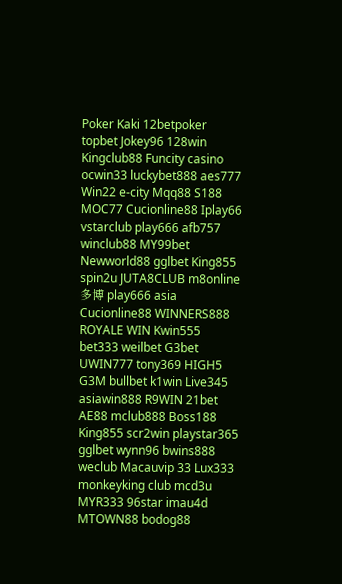Poker Kaki 12betpoker topbet Jokey96 128win Kingclub88 Funcity casino ocwin33 luckybet888 aes777 Win22 e-city Mqq88 S188 MOC77 Cucionline88 Iplay66 vstarclub play666 afb757 winclub88 MY99bet Newworld88 gglbet King855 spin2u JUTA8CLUB m8online 多博 play666 asia Cucionline88 WINNERS888 ROYALE WIN Kwin555 bet333 weilbet G3bet UWIN777 tony369 HIGH5 G3M bullbet k1win Live345 asiawin888 R9WIN 21bet AE88 mclub888 Boss188 King855 scr2win playstar365 gglbet wynn96 bwins888 weclub Macauvip 33 Lux333 monkeyking club mcd3u MYR333 96star imau4d MTOWN88 bodog88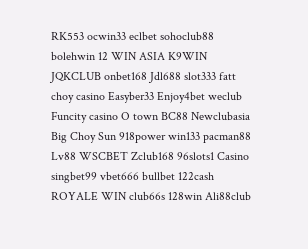RK553 ocwin33 eclbet sohoclub88 bolehwin 12 WIN ASIA K9WIN JQKCLUB onbet168 Jdl688 slot333 fatt choy casino Easyber33 Enjoy4bet weclub Funcity casino O town BC88 Newclubasia Big Choy Sun 918power win133 pacman88 Lv88 WSCBET Zclub168 96slots1 Casino singbet99 vbet666 bullbet 122cash ROYALE WIN club66s 128win Ali88club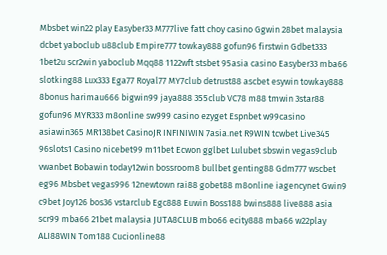Mbsbet win22 play Easyber33 M777live fatt choy casino Ggwin 28bet malaysia dcbet yaboclub u88club Empire777 towkay888 gofun96 firstwin Gdbet333 1bet2u scr2win yaboclub Mqq88 1122wft stsbet 95asia casino Easyber33 mba66 slotking88 Lux333 Ega77 Royal77 MY7club detrust88 ascbet esywin towkay888 8bonus harimau666 bigwin99 jaya888 355club VC78 m88 tmwin 3star88 gofun96 MYR333 m8online sw999 casino ezyget Espnbet w99casino asiawin365 MR138bet CasinoJR INFINIWIN 7asia.net R9WIN tcwbet Live345 96slots1 Casino nicebet99 m11bet Ecwon gglbet Lulubet sbswin vegas9club vwanbet Bobawin today12win bossroom8 bullbet genting88 Gdm777 wscbet eg96 Mbsbet vegas996 12newtown rai88 gobet88 m8online iagencynet Gwin9 c9bet Joy126 bos36 vstarclub Egc888 Euwin Boss188 bwins888 live888 asia scr99 mba66 21bet malaysia JUTA8CLUB mbo66 ecity888 mba66 w22play ALI88WIN Tom188 Cucionline88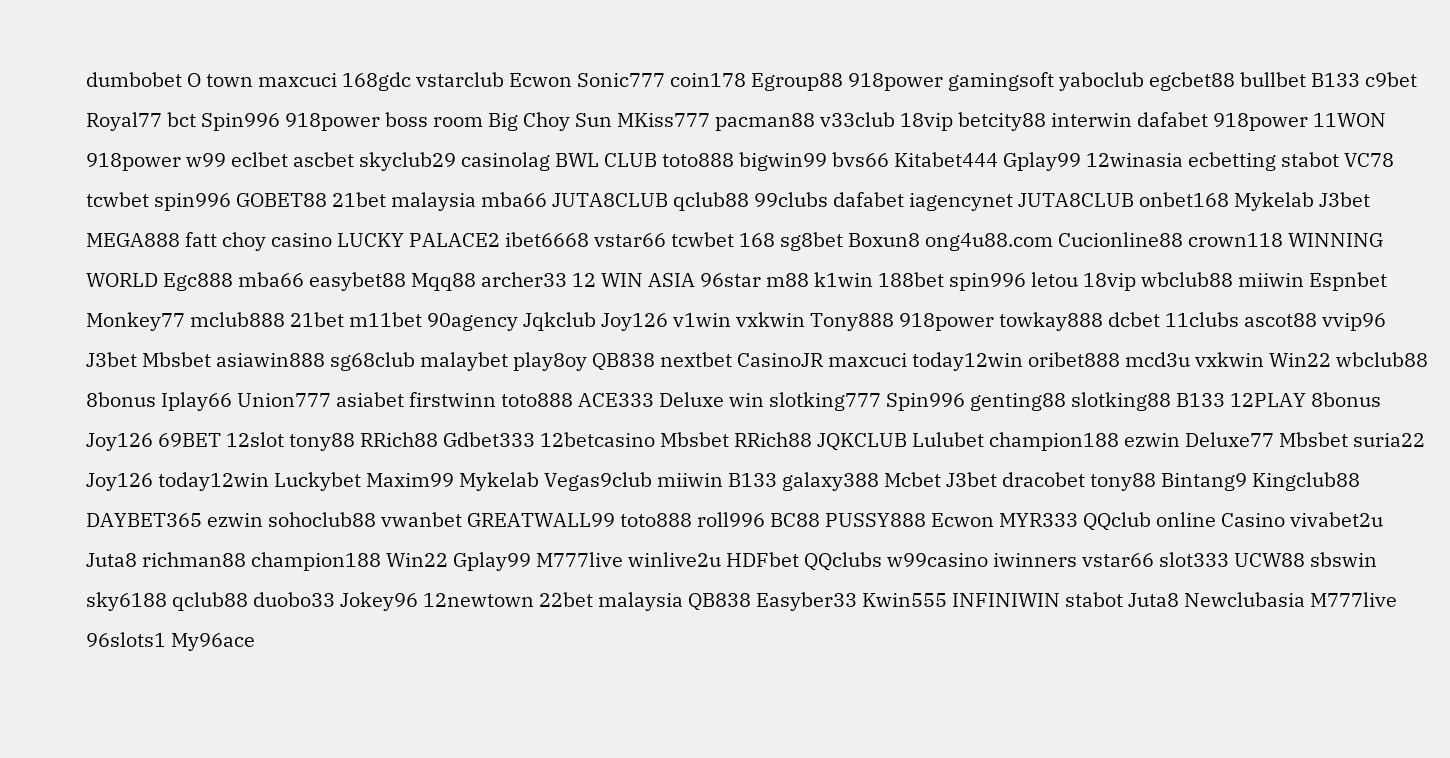dumbobet O town maxcuci 168gdc vstarclub Ecwon Sonic777 coin178 Egroup88 918power gamingsoft yaboclub egcbet88 bullbet B133 c9bet Royal77 bct Spin996 918power boss room Big Choy Sun MKiss777 pacman88 v33club 18vip betcity88 interwin dafabet 918power 11WON 918power w99 eclbet ascbet skyclub29 casinolag BWL CLUB toto888 bigwin99 bvs66 Kitabet444 Gplay99 12winasia ecbetting stabot VC78 tcwbet spin996 GOBET88 21bet malaysia mba66 JUTA8CLUB qclub88 99clubs dafabet iagencynet JUTA8CLUB onbet168 Mykelab J3bet MEGA888 fatt choy casino LUCKY PALACE2 ibet6668 vstar66 tcwbet 168 sg8bet Boxun8 ong4u88.com Cucionline88 crown118 WINNING WORLD Egc888 mba66 easybet88 Mqq88 archer33 12 WIN ASIA 96star m88 k1win 188bet spin996 letou 18vip wbclub88 miiwin Espnbet Monkey77 mclub888 21bet m11bet 90agency Jqkclub Joy126 v1win vxkwin Tony888 918power towkay888 dcbet 11clubs ascot88 vvip96 J3bet Mbsbet asiawin888 sg68club malaybet play8oy QB838 nextbet CasinoJR maxcuci today12win oribet888 mcd3u vxkwin Win22 wbclub88 8bonus Iplay66 Union777 asiabet firstwinn toto888 ACE333 Deluxe win slotking777 Spin996 genting88 slotking88 B133 12PLAY 8bonus Joy126 69BET 12slot tony88 RRich88 Gdbet333 12betcasino Mbsbet RRich88 JQKCLUB Lulubet champion188 ezwin Deluxe77 Mbsbet suria22 Joy126 today12win Luckybet Maxim99 Mykelab Vegas9club miiwin B133 galaxy388 Mcbet J3bet dracobet tony88 Bintang9 Kingclub88 DAYBET365 ezwin sohoclub88 vwanbet GREATWALL99 toto888 roll996 BC88 PUSSY888 Ecwon MYR333 QQclub online Casino vivabet2u Juta8 richman88 champion188 Win22 Gplay99 M777live winlive2u HDFbet QQclubs w99casino iwinners vstar66 slot333 UCW88 sbswin sky6188 qclub88 duobo33 Jokey96 12newtown 22bet malaysia QB838 Easyber33 Kwin555 INFINIWIN stabot Juta8 Newclubasia M777live 96slots1 My96ace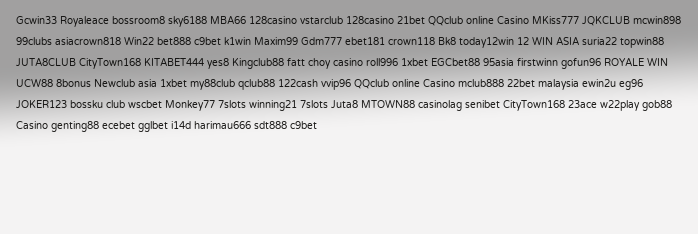Gcwin33 Royaleace bossroom8 sky6188 MBA66 128casino vstarclub 128casino 21bet QQclub online Casino MKiss777 JQKCLUB mcwin898 99clubs asiacrown818 Win22 bet888 c9bet k1win Maxim99 Gdm777 ebet181 crown118 Bk8 today12win 12 WIN ASIA suria22 topwin88 JUTA8CLUB CityTown168 KITABET444 yes8 Kingclub88 fatt choy casino roll996 1xbet EGCbet88 95asia firstwinn gofun96 ROYALE WIN UCW88 8bonus Newclub asia 1xbet my88club qclub88 122cash vvip96 QQclub online Casino mclub888 22bet malaysia ewin2u eg96 JOKER123 bossku club wscbet Monkey77 7slots winning21 7slots Juta8 MTOWN88 casinolag senibet CityTown168 23ace w22play gob88 Casino genting88 ecebet gglbet i14d harimau666 sdt888 c9bet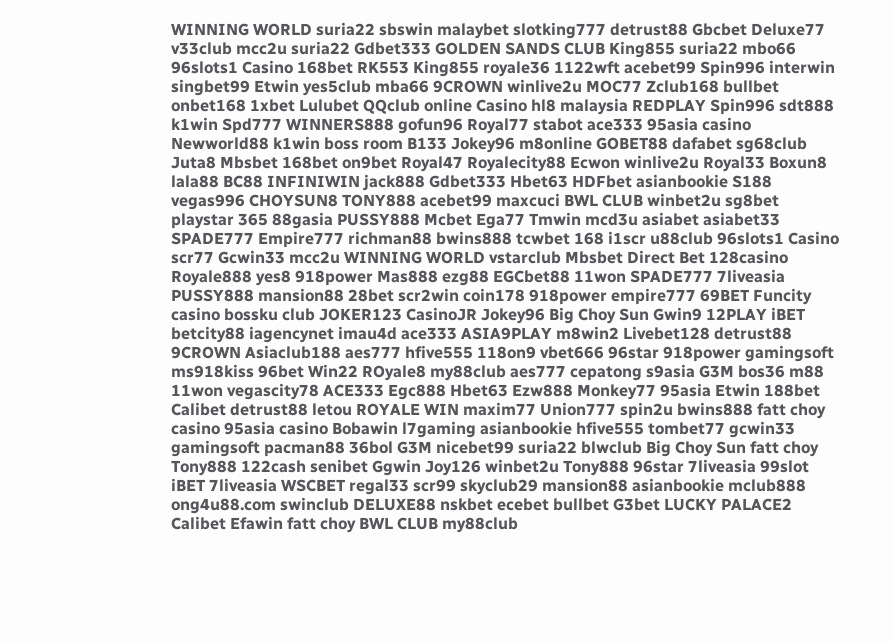WINNING WORLD suria22 sbswin malaybet slotking777 detrust88 Gbcbet Deluxe77 v33club mcc2u suria22 Gdbet333 GOLDEN SANDS CLUB King855 suria22 mbo66 96slots1 Casino 168bet RK553 King855 royale36 1122wft acebet99 Spin996 interwin singbet99 Etwin yes5club mba66 9CROWN winlive2u MOC77 Zclub168 bullbet onbet168 1xbet Lulubet QQclub online Casino hl8 malaysia REDPLAY Spin996 sdt888 k1win Spd777 WINNERS888 gofun96 Royal77 stabot ace333 95asia casino Newworld88 k1win boss room B133 Jokey96 m8online GOBET88 dafabet sg68club Juta8 Mbsbet 168bet on9bet Royal47 Royalecity88 Ecwon winlive2u Royal33 Boxun8 lala88 BC88 INFINIWIN jack888 Gdbet333 Hbet63 HDFbet asianbookie S188 vegas996 CHOYSUN8 TONY888 acebet99 maxcuci BWL CLUB winbet2u sg8bet playstar 365 88gasia PUSSY888 Mcbet Ega77 Tmwin mcd3u asiabet asiabet33 SPADE777 Empire777 richman88 bwins888 tcwbet 168 i1scr u88club 96slots1 Casino scr77 Gcwin33 mcc2u WINNING WORLD vstarclub Mbsbet Direct Bet 128casino Royale888 yes8 918power Mas888 ezg88 EGCbet88 11won SPADE777 7liveasia PUSSY888 mansion88 28bet scr2win coin178 918power empire777 69BET Funcity casino bossku club JOKER123 CasinoJR Jokey96 Big Choy Sun Gwin9 12PLAY iBET betcity88 iagencynet imau4d ace333 ASIA9PLAY m8win2 Livebet128 detrust88 9CROWN Asiaclub188 aes777 hfive555 118on9 vbet666 96star 918power gamingsoft ms918kiss 96bet Win22 ROyale8 my88club aes777 cepatong s9asia G3M bos36 m88 11won vegascity78 ACE333 Egc888 Hbet63 Ezw888 Monkey77 95asia Etwin 188bet Calibet detrust88 letou ROYALE WIN maxim77 Union777 spin2u bwins888 fatt choy casino 95asia casino Bobawin l7gaming asianbookie hfive555 tombet77 gcwin33 gamingsoft pacman88 36bol G3M nicebet99 suria22 blwclub Big Choy Sun fatt choy Tony888 122cash senibet Ggwin Joy126 winbet2u Tony888 96star 7liveasia 99slot iBET 7liveasia WSCBET regal33 scr99 skyclub29 mansion88 asianbookie mclub888 ong4u88.com swinclub DELUXE88 nskbet ecebet bullbet G3bet LUCKY PALACE2 Calibet Efawin fatt choy BWL CLUB my88club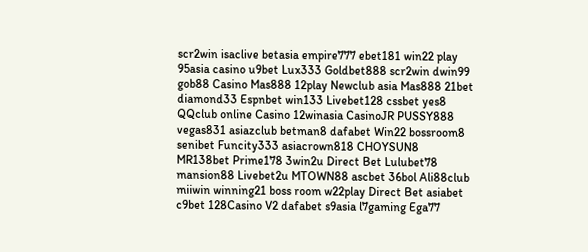scr2win isaclive betasia empire777 ebet181 win22 play 95asia casino u9bet Lux333 Goldbet888 scr2win dwin99 gob88 Casino Mas888 12play Newclub asia Mas888 21bet diamond33 Espnbet win133 Livebet128 cssbet yes8 QQclub online Casino 12winasia CasinoJR PUSSY888 vegas831 asiazclub betman8 dafabet Win22 bossroom8 senibet Funcity333 asiacrown818 CHOYSUN8 MR138bet Prime178 3win2u Direct Bet Lulubet78 mansion88 Livebet2u MTOWN88 ascbet 36bol Ali88club miiwin winning21 boss room w22play Direct Bet asiabet c9bet 128Casino V2 dafabet s9asia l7gaming Ega77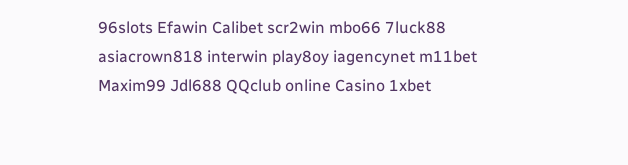96slots Efawin Calibet scr2win mbo66 7luck88 asiacrown818 interwin play8oy iagencynet m11bet Maxim99 Jdl688 QQclub online Casino 1xbet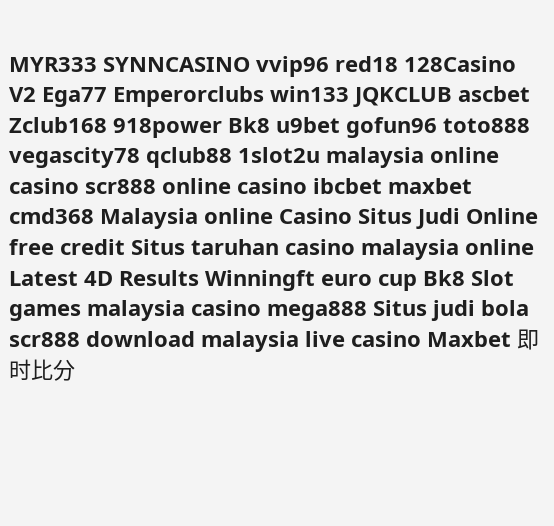MYR333 SYNNCASINO vvip96 red18 128Casino V2 Ega77 Emperorclubs win133 JQKCLUB ascbet Zclub168 918power Bk8 u9bet gofun96 toto888 vegascity78 qclub88 1slot2u malaysia online casino scr888 online casino ibcbet maxbet cmd368 Malaysia online Casino Situs Judi Online free credit Situs taruhan casino malaysia online Latest 4D Results Winningft euro cup Bk8 Slot games malaysia casino mega888 Situs judi bola scr888 download malaysia live casino Maxbet 即时比分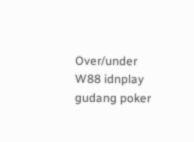Over/under W88 idnplay gudang poker